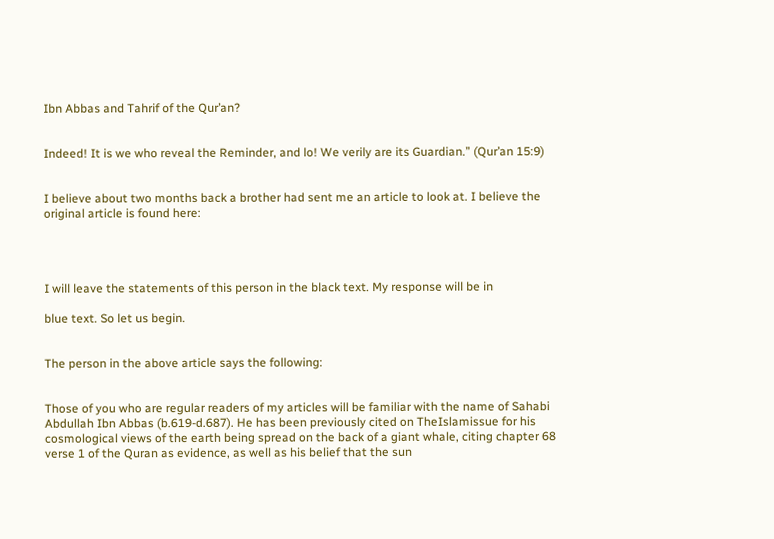Ibn Abbas and Tahrif of the Qur’an?


Indeed! It is we who reveal the Reminder, and lo! We verily are its Guardian.” (Qur’an 15:9)


I believe about two months back a brother had sent me an article to look at. I believe the original article is found here:




I will leave the statements of this person in the black text. My response will be in

blue text. So let us begin.


The person in the above article says the following:


Those of you who are regular readers of my articles will be familiar with the name of Sahabi Abdullah Ibn Abbas (b.619-d.687). He has been previously cited on TheIslamissue for his cosmological views of the earth being spread on the back of a giant whale, citing chapter 68 verse 1 of the Quran as evidence, as well as his belief that the sun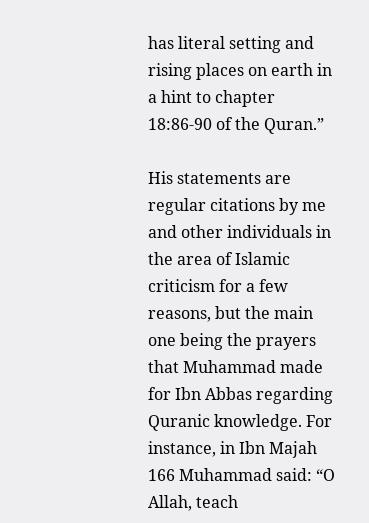has literal setting and rising places on earth in a hint to chapter 18:86-90 of the Quran.”

His statements are regular citations by me and other individuals in the area of Islamic criticism for a few reasons, but the main one being the prayers that Muhammad made for Ibn Abbas regarding Quranic knowledge. For instance, in Ibn Majah 166 Muhammad said: “O Allah, teach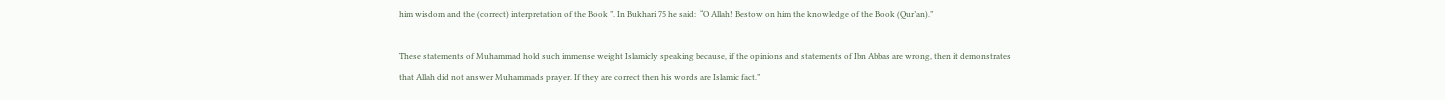him wisdom and the (correct) interpretation of the Book ”. In Bukhari 75 he said:  “O Allah! Bestow on him the knowledge of the Book (Qur’an).”

These statements of Muhammad hold such immense weight Islamicly speaking because, if the opinions and statements of Ibn Abbas are wrong, then it demonstrates that Allah did not answer Muhammads prayer. If they are correct then his words are Islamic fact.”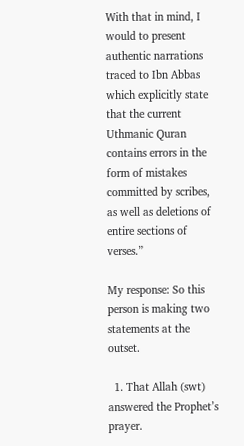With that in mind, I would to present authentic narrations traced to Ibn Abbas which explicitly state that the current Uthmanic Quran contains errors in the form of mistakes committed by scribes, as well as deletions of entire sections of verses.”

My response: So this person is making two statements at the outset.

  1. That Allah (swt) answered the Prophet’s prayer.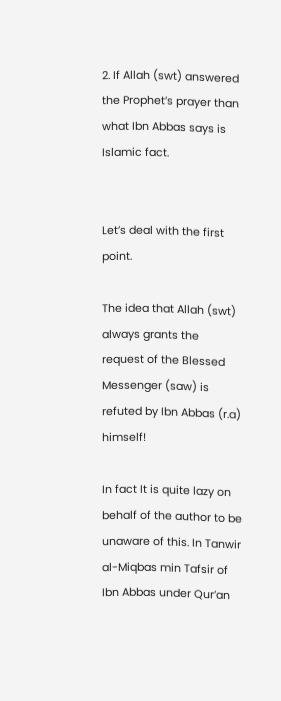2. If Allah (swt) answered the Prophet’s prayer than what Ibn Abbas says is Islamic fact.


Let’s deal with the first point.

The idea that Allah (swt) always grants the request of the Blessed Messenger (saw) is refuted by Ibn Abbas (r.a) himself!

In fact It is quite lazy on behalf of the author to be unaware of this. In Tanwir al-Miqbas min Tafsir of Ibn Abbas under Qur’an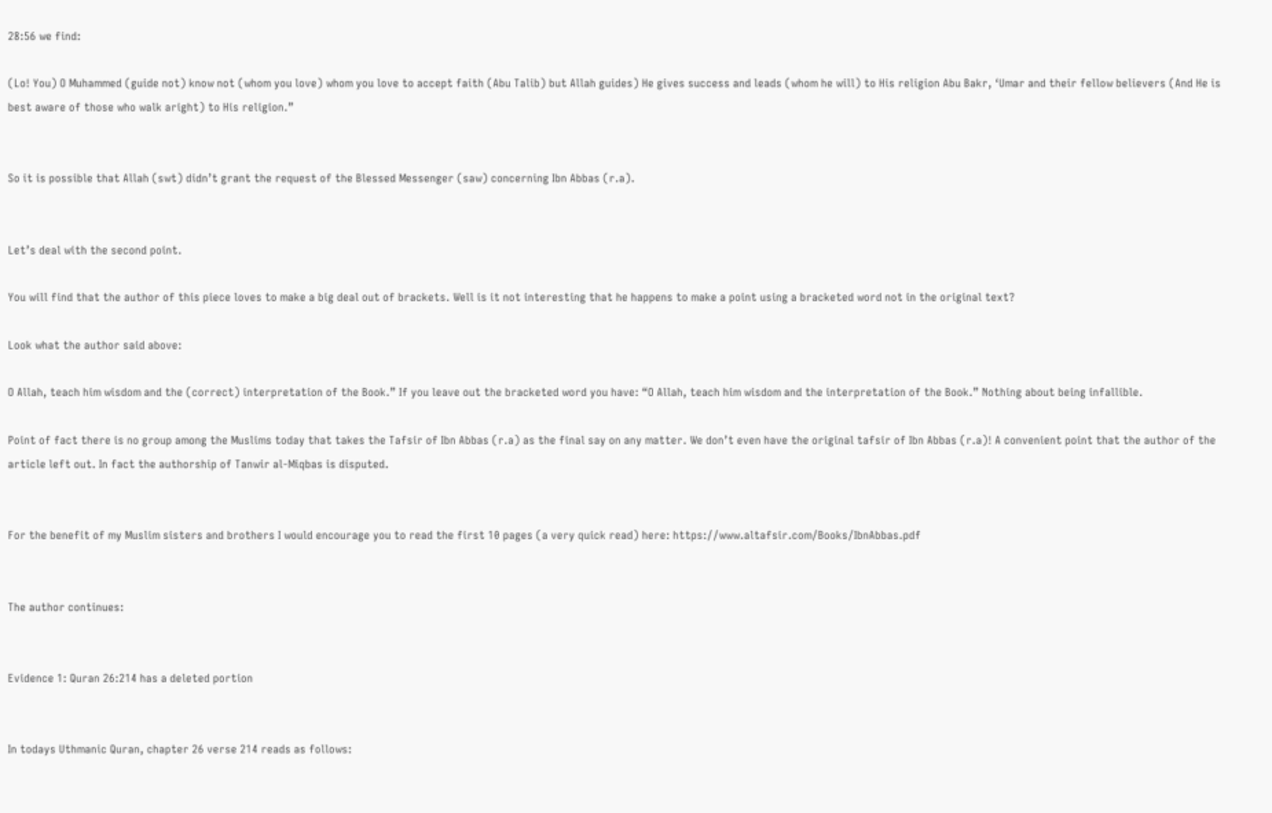28:56 we find:

(Lo! You) O Muhammed (guide not) know not (whom you love) whom you love to accept faith (Abu Talib) but Allah guides) He gives success and leads (whom he will) to His religion Abu Bakr, ‘Umar and their fellow believers (And He is best aware of those who walk aright) to His religion.”


So it is possible that Allah (swt) didn’t grant the request of the Blessed Messenger (saw) concerning Ibn Abbas (r.a).


Let’s deal with the second point.

You will find that the author of this piece loves to make a big deal out of brackets. Well is it not interesting that he happens to make a point using a bracketed word not in the original text?

Look what the author said above:

O Allah, teach him wisdom and the (correct) interpretation of the Book.” If you leave out the bracketed word you have: “O Allah, teach him wisdom and the interpretation of the Book.” Nothing about being infallible.

Point of fact there is no group among the Muslims today that takes the Tafsir of Ibn Abbas (r.a) as the final say on any matter. We don’t even have the original tafsir of Ibn Abbas (r.a)! A convenient point that the author of the article left out. In fact the authorship of Tanwir al-Miqbas is disputed.


For the benefit of my Muslim sisters and brothers I would encourage you to read the first 10 pages (a very quick read) here: https://www.altafsir.com/Books/IbnAbbas.pdf


The author continues:


Evidence 1: Quran 26:214 has a deleted portion


In todays Uthmanic Quran, chapter 26 verse 214 reads as follows: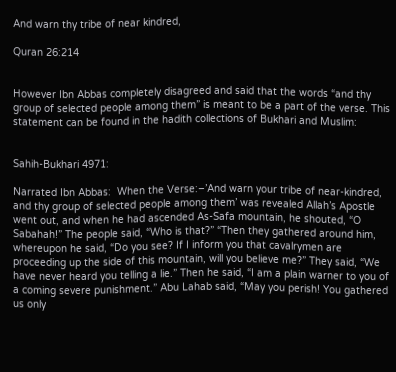And warn thy tribe of near kindred,

Quran 26:214


However Ibn Abbas completely disagreed and said that the words “and thy group of selected people among them” is meant to be a part of the verse. This statement can be found in the hadith collections of Bukhari and Muslim:


Sahih-Bukhari 4971:

Narrated Ibn Abbas:  When the Verse:–’And warn your tribe of near-kindred, and thy group of selected people among them’ was revealed Allah’s Apostle went out, and when he had ascended As-Safa mountain, he shouted, “O Sabahah!” The people said, “Who is that?” “Then they gathered around him, whereupon he said, “Do you see? If I inform you that cavalrymen are proceeding up the side of this mountain, will you believe me?” They said, “We have never heard you telling a lie.” Then he said, “I am a plain warner to you of a coming severe punishment.” Abu Lahab said, “May you perish! You gathered us only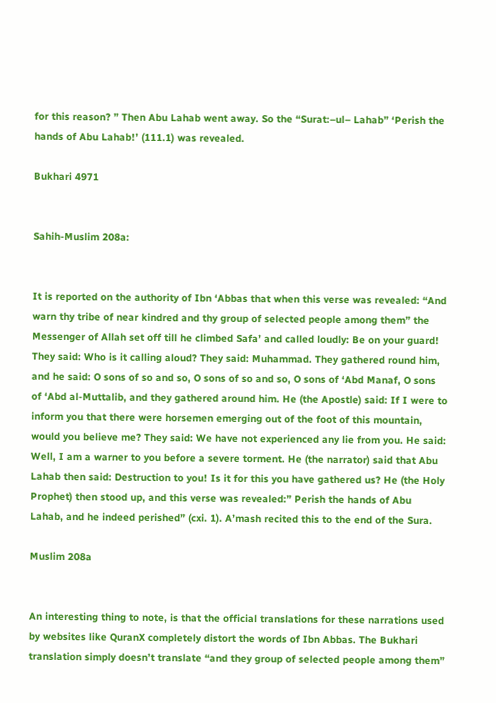for this reason? ” Then Abu Lahab went away. So the “Surat:–ul– Lahab” ‘Perish the hands of Abu Lahab!’ (111.1) was revealed.

Bukhari 4971


Sahih-Muslim 208a:


It is reported on the authority of Ibn ‘Abbas that when this verse was revealed: “And warn thy tribe of near kindred and thy group of selected people among them” the Messenger of Allah set off till he climbed Safa’ and called loudly: Be on your guard! They said: Who is it calling aloud? They said: Muhammad. They gathered round him, and he said: O sons of so and so, O sons of so and so, O sons of ‘Abd Manaf, O sons of ‘Abd al-Muttalib, and they gathered around him. He (the Apostle) said: If I were to inform you that there were horsemen emerging out of the foot of this mountain, would you believe me? They said: We have not experienced any lie from you. He said: Well, I am a warner to you before a severe torment. He (the narrator) said that Abu Lahab then said: Destruction to you! Is it for this you have gathered us? He (the Holy Prophet) then stood up, and this verse was revealed:” Perish the hands of Abu Lahab, and he indeed perished” (cxi. 1). A’mash recited this to the end of the Sura.

Muslim 208a


An interesting thing to note, is that the official translations for these narrations used by websites like QuranX completely distort the words of Ibn Abbas. The Bukhari translation simply doesn’t translate “and they group of selected people among them”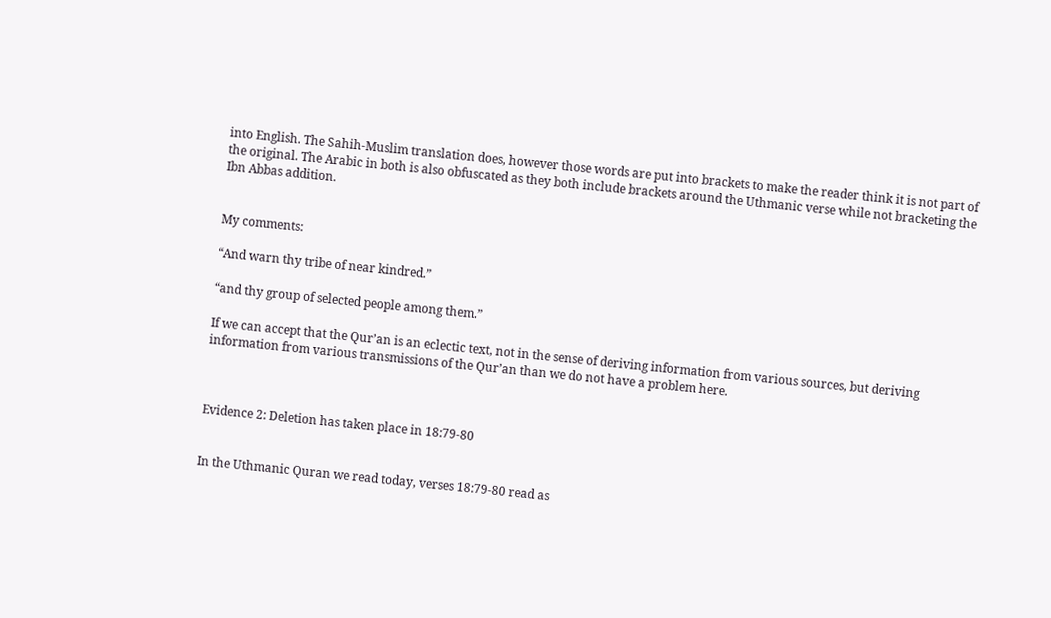into English. The Sahih-Muslim translation does, however those words are put into brackets to make the reader think it is not part of the original. The Arabic in both is also obfuscated as they both include brackets around the Uthmanic verse while not bracketing the Ibn Abbas addition.


My comments:

“And warn thy tribe of near kindred.”

“and thy group of selected people among them.”

If we can accept that the Qur’an is an eclectic text, not in the sense of deriving information from various sources, but deriving information from various transmissions of the Qur’an than we do not have a problem here.



Evidence 2: Deletion has taken place in 18:79-80


In the Uthmanic Quran we read today, verses 18:79-80 read as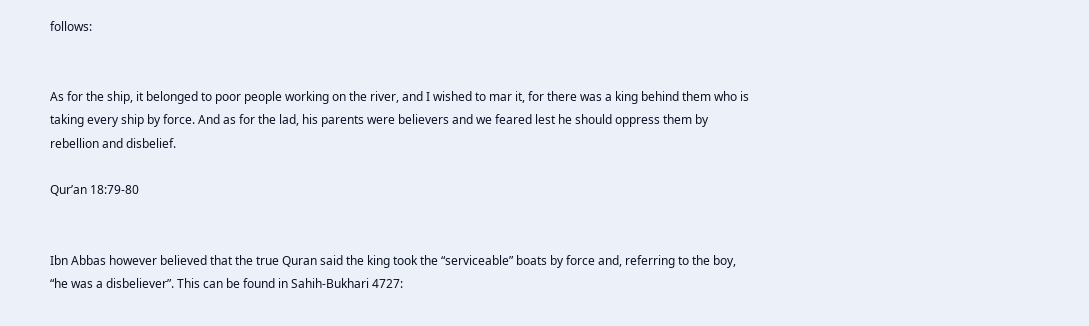follows:


As for the ship, it belonged to poor people working on the river, and I wished to mar it, for there was a king behind them who is taking every ship by force. And as for the lad, his parents were believers and we feared lest he should oppress them by rebellion and disbelief.

Qur’an 18:79-80


Ibn Abbas however believed that the true Quran said the king took the “serviceable” boats by force and, referring to the boy, “he was a disbeliever”. This can be found in Sahih-Bukhari 4727: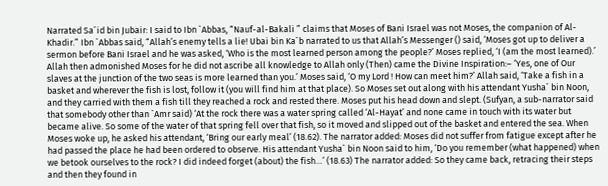Narrated Sa`id bin Jubair: I said to Ibn `Abbas, “Nauf-al-Bakali ” claims that Moses of Bani Israel was not Moses, the companion of Al-Khadir.” Ibn `Abbas said, “Allah’s enemy tells a lie! Ubai bin Ka`b narrated to us that Allah’s Messenger () said, ‘Moses got up to deliver a sermon before Bani Israel and he was asked, ‘Who is the most learned person among the people?’ Moses replied, ‘I (am the most learned).’ Allah then admonished Moses for he did not ascribe all knowledge to Allah only (Then) came the Divine Inspiration:– ‘Yes, one of Our slaves at the junction of the two seas is more learned than you.’ Moses said, ‘O my Lord ! How can meet him?’ Allah said, ‘Take a fish in a basket and wherever the fish is lost, follow it (you will find him at that place). So Moses set out along with his attendant Yusha` bin Noon, and they carried with them a fish till they reached a rock and rested there. Moses put his head down and slept. (Sufyan, a sub-narrator said that somebody other than `Amr said) ‘At the rock there was a water spring called ‘Al-Hayat’ and none came in touch with its water but became alive. So some of the water of that spring fell over that fish, so it moved and slipped out of the basket and entered the sea. When Moses woke up, he asked his attendant, ‘Bring our early meal’ (18.62). The narrator added: Moses did not suffer from fatigue except after he had passed the place he had been ordered to observe. His attendant Yusha` bin Noon said to him, ‘Do you remember (what happened) when we betook ourselves to the rock? I did indeed forget (about) the fish…’ (18.63) The narrator added: So they came back, retracing their steps and then they found in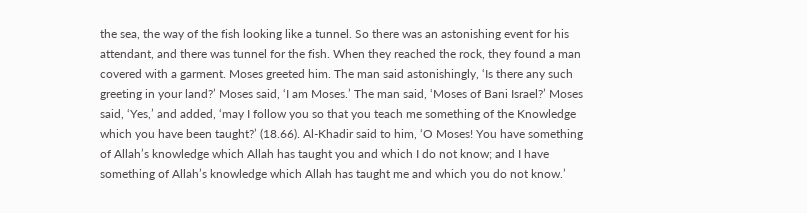the sea, the way of the fish looking like a tunnel. So there was an astonishing event for his attendant, and there was tunnel for the fish. When they reached the rock, they found a man covered with a garment. Moses greeted him. The man said astonishingly, ‘Is there any such greeting in your land?’ Moses said, ‘I am Moses.’ The man said, ‘Moses of Bani Israel?’ Moses said, ‘Yes,’ and added, ‘may I follow you so that you teach me something of the Knowledge which you have been taught?’ (18.66). Al-Khadir said to him, ‘O Moses! You have something of Allah’s knowledge which Allah has taught you and which I do not know; and I have something of Allah’s knowledge which Allah has taught me and which you do not know.’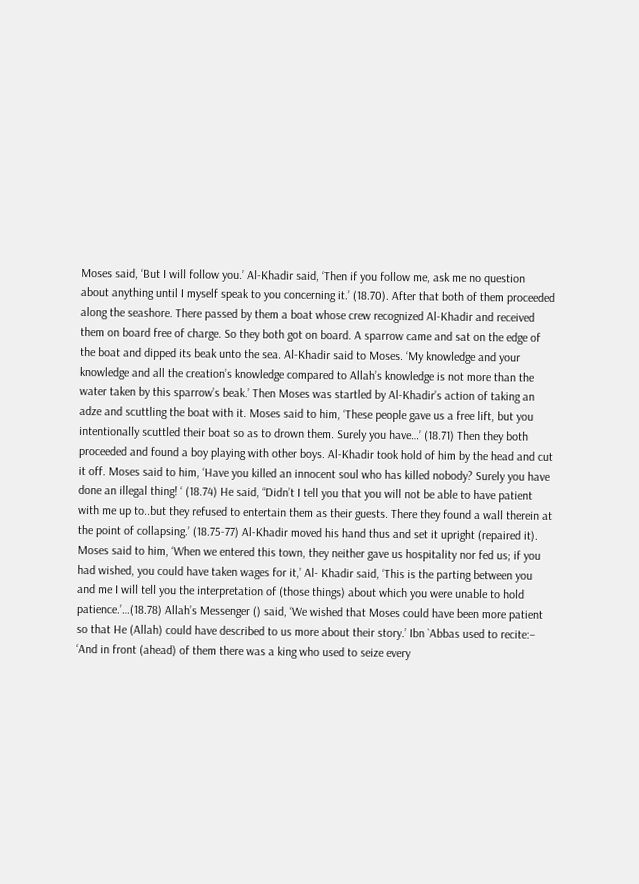Moses said, ‘But I will follow you.’ Al-Khadir said, ‘Then if you follow me, ask me no question about anything until I myself speak to you concerning it.’ (18.70). After that both of them proceeded along the seashore. There passed by them a boat whose crew recognized Al-Khadir and received them on board free of charge. So they both got on board. A sparrow came and sat on the edge of the boat and dipped its beak unto the sea. Al-Khadir said to Moses. ‘My knowledge and your knowledge and all the creation’s knowledge compared to Allah’s knowledge is not more than the water taken by this sparrow’s beak.’ Then Moses was startled by Al-Khadir’s action of taking an adze and scuttling the boat with it. Moses said to him, ‘These people gave us a free lift, but you intentionally scuttled their boat so as to drown them. Surely you have…’ (18.71) Then they both proceeded and found a boy playing with other boys. Al-Khadir took hold of him by the head and cut it off. Moses said to him, ‘Have you killed an innocent soul who has killed nobody? Surely you have done an illegal thing! ‘ (18.74) He said, “Didn’t I tell you that you will not be able to have patient with me up to..but they refused to entertain them as their guests. There they found a wall therein at the point of collapsing.’ (18.75-77) Al-Khadir moved his hand thus and set it upright (repaired it). Moses said to him, ‘When we entered this town, they neither gave us hospitality nor fed us; if you had wished, you could have taken wages for it,’ Al- Khadir said, ‘This is the parting between you and me I will tell you the interpretation of (those things) about which you were unable to hold patience.’…(18.78) Allah’s Messenger () said, ‘We wished that Moses could have been more patient so that He (Allah) could have described to us more about their story.’ Ibn `Abbas used to recite:– ‘And in front (ahead) of them there was a king who used to seize every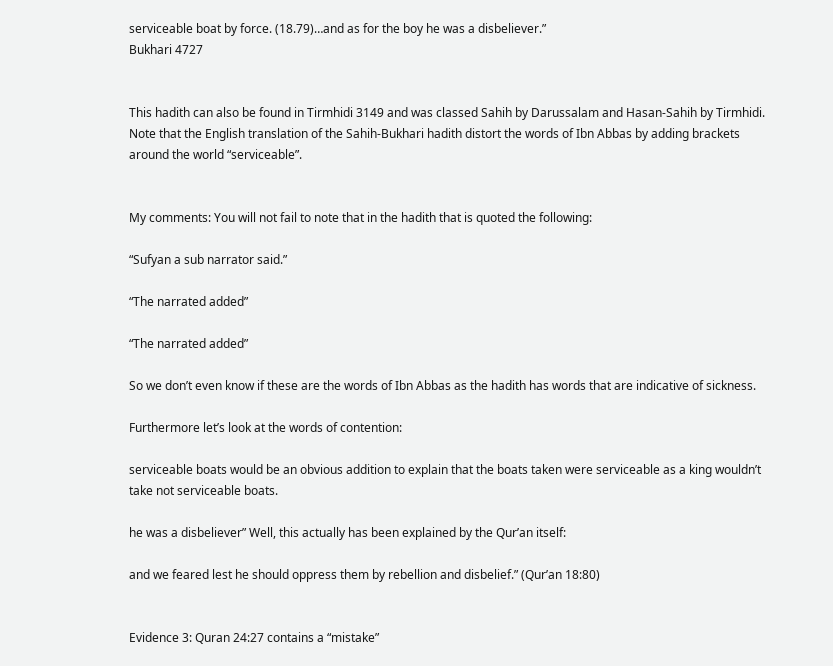serviceable boat by force. (18.79)…and as for the boy he was a disbeliever.”
Bukhari 4727


This hadith can also be found in Tirmhidi 3149 and was classed Sahih by Darussalam and Hasan-Sahih by Tirmhidi. Note that the English translation of the Sahih-Bukhari hadith distort the words of Ibn Abbas by adding brackets around the world “serviceable”.


My comments: You will not fail to note that in the hadith that is quoted the following:

“Sufyan a sub narrator said.”

“The narrated added”

“The narrated added”

So we don’t even know if these are the words of Ibn Abbas as the hadith has words that are indicative of sickness.

Furthermore let’s look at the words of contention:

serviceable boats would be an obvious addition to explain that the boats taken were serviceable as a king wouldn’t take not serviceable boats.

he was a disbeliever” Well, this actually has been explained by the Qur’an itself:

and we feared lest he should oppress them by rebellion and disbelief.” (Qur’an 18:80)


Evidence 3: Quran 24:27 contains a “mistake”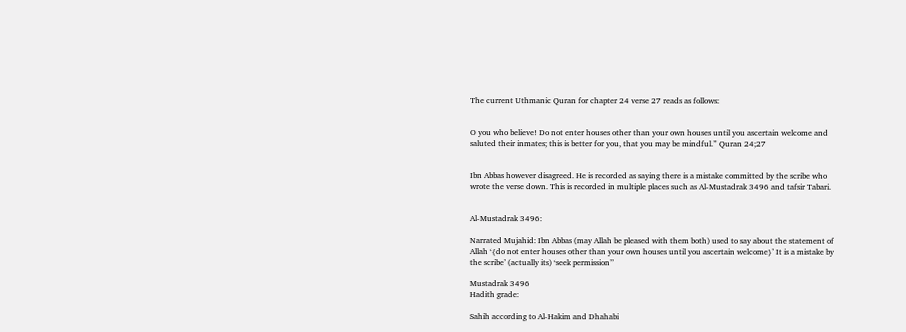The current Uthmanic Quran for chapter 24 verse 27 reads as follows:


O you who believe! Do not enter houses other than your own houses until you ascertain welcome and saluted their inmates; this is better for you, that you may be mindful.” Quran 24;27


Ibn Abbas however disagreed. He is recorded as saying there is a mistake committed by the scribe who wrote the verse down. This is recorded in multiple places such as Al-Mustadrak 3496 and tafsir Tabari.


Al-Mustadrak 3496:

Narrated Mujahid: Ibn Abbas (may Allah be pleased with them both) used to say about the statement of Allah ‘{do not enter houses other than your own houses until you ascertain welcome}’ It is a mistake by the scribe’ (actually its) ‘seek permission’’

Mustadrak 3496
Hadith grade:

Sahih according to Al-Hakim and Dhahabi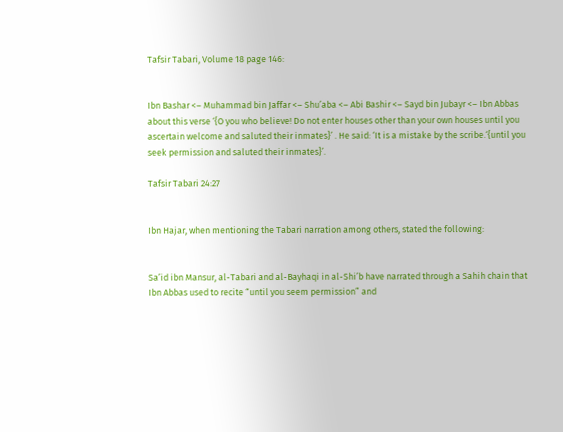Tafsir Tabari, Volume 18 page 146:


Ibn Bashar <– Muhammad bin Jaffar <– Shu’aba <– Abi Bashir <– Sayd bin Jubayr <– Ibn Abbas about this verse ‘{O you who believe! Do not enter houses other than your own houses until you ascertain welcome and saluted their inmates}’ . He said: ‘It is a mistake by the scribe.‘{until you seek permission and saluted their inmates}’.

Tafsir Tabari 24:27


Ibn Hajar, when mentioning the Tabari narration among others, stated the following:


Sa’id ibn Mansur, al-Tabari and al-Bayhaqi in al-Shi’b have narrated through a Sahih chain that Ibn Abbas used to recite “until you seem permission” and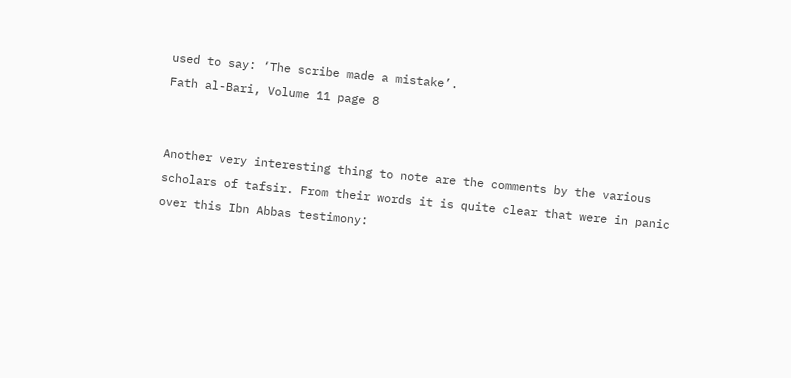used to say: ‘The scribe made a mistake’.
Fath al-Bari, Volume 11 page 8


Another very interesting thing to note are the comments by the various scholars of tafsir. From their words it is quite clear that were in panic over this Ibn Abbas testimony: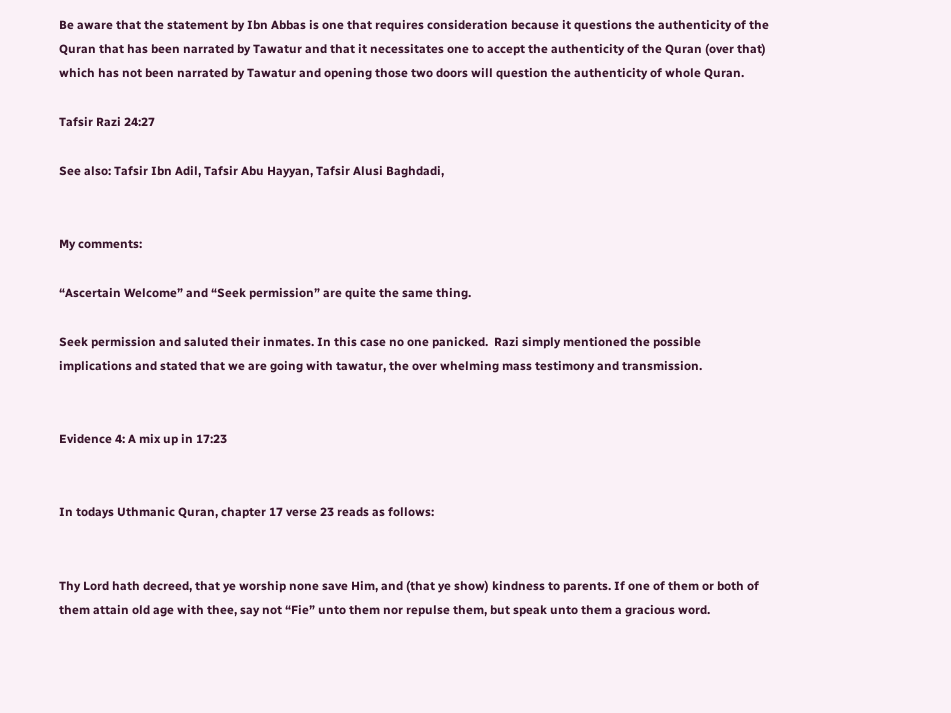Be aware that the statement by Ibn Abbas is one that requires consideration because it questions the authenticity of the Quran that has been narrated by Tawatur and that it necessitates one to accept the authenticity of the Quran (over that) which has not been narrated by Tawatur and opening those two doors will question the authenticity of whole Quran.

Tafsir Razi 24:27

See also: Tafsir Ibn Adil, Tafsir Abu Hayyan, Tafsir Alusi Baghdadi,


My comments:

“Ascertain Welcome” and “Seek permission” are quite the same thing.

Seek permission and saluted their inmates. In this case no one panicked.  Razi simply mentioned the possible implications and stated that we are going with tawatur, the over whelming mass testimony and transmission.


Evidence 4: A mix up in 17:23


In todays Uthmanic Quran, chapter 17 verse 23 reads as follows:


Thy Lord hath decreed, that ye worship none save Him, and (that ye show) kindness to parents. If one of them or both of them attain old age with thee, say not “Fie” unto them nor repulse them, but speak unto them a gracious word.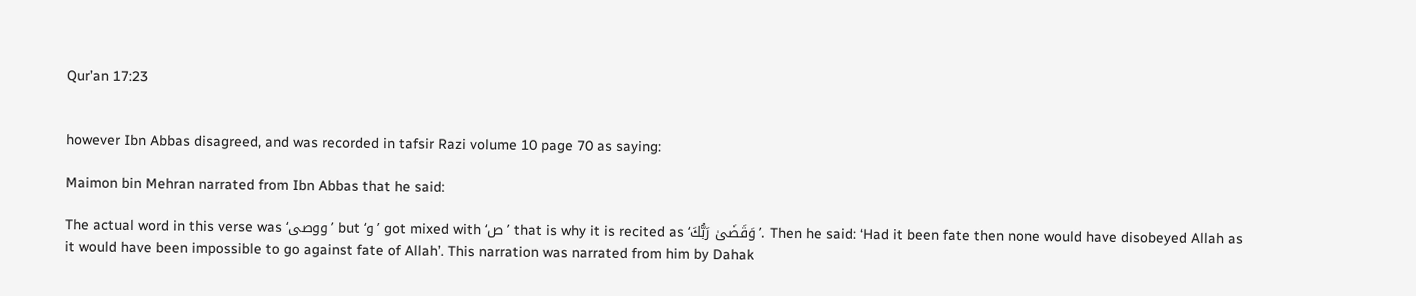Qur’an 17:23


however Ibn Abbas disagreed, and was recorded in tafsir Razi volume 10 page 70 as saying:

Maimon bin Mehran narrated from Ibn Abbas that he said:

The actual word in this verse was ‘ووصى’ but ‘و’ got mixed with ‘ص’ that is why it is recited as ‘وَقَضَىٰ رَبُّكَ’. Then he said: ‘Had it been fate then none would have disobeyed Allah as it would have been impossible to go against fate of Allah’. This narration was narrated from him by Dahak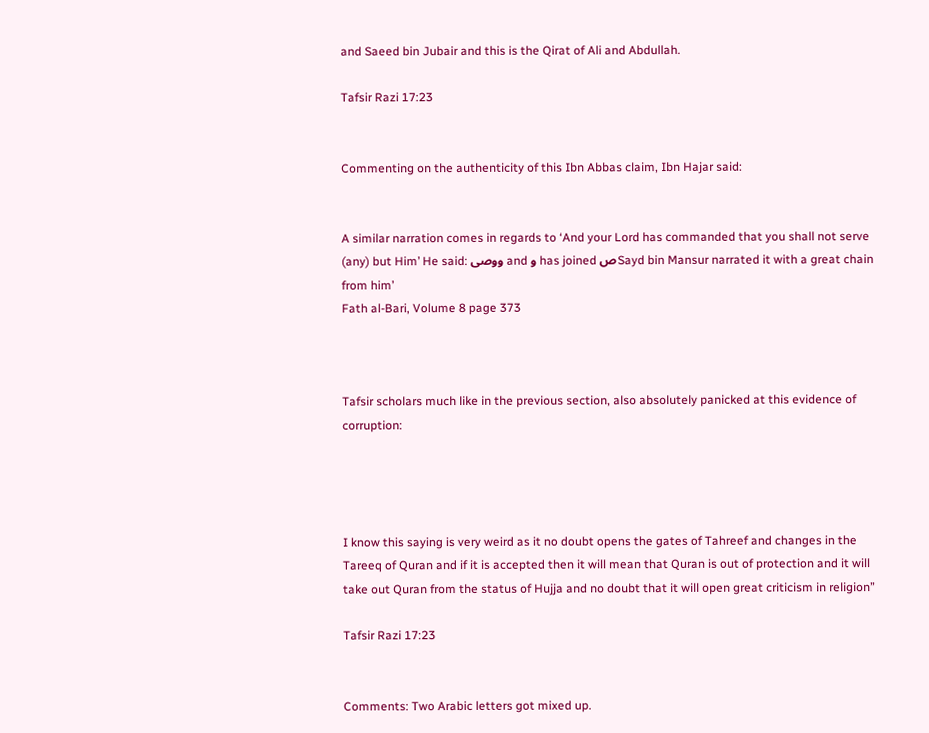and Saeed bin Jubair and this is the Qirat of Ali and Abdullah.

Tafsir Razi 17:23


Commenting on the authenticity of this Ibn Abbas claim, Ibn Hajar said:


A similar narration comes in regards to ‘And your Lord has commanded that you shall not serve (any) but Him’ He said: ووصى and و has joined صSayd bin Mansur narrated it with a great chain from him’
Fath al-Bari, Volume 8 page 373



Tafsir scholars much like in the previous section, also absolutely panicked at this evidence of corruption:




I know this saying is very weird as it no doubt opens the gates of Tahreef and changes in the Tareeq of Quran and if it is accepted then it will mean that Quran is out of protection and it will take out Quran from the status of Hujja and no doubt that it will open great criticism in religion”

Tafsir Razi 17:23


Comments: Two Arabic letters got mixed up.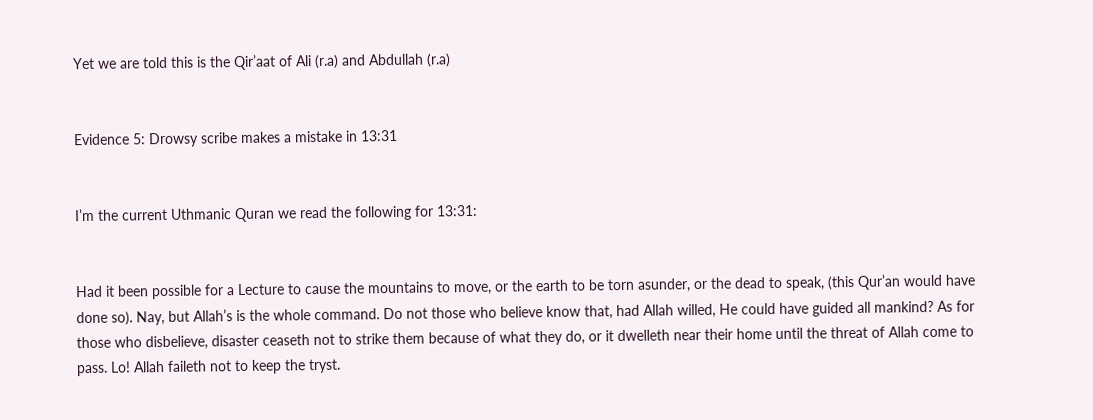Yet we are told this is the Qir’aat of Ali (r.a) and Abdullah (r.a)


Evidence 5: Drowsy scribe makes a mistake in 13:31


I’m the current Uthmanic Quran we read the following for 13:31:


Had it been possible for a Lecture to cause the mountains to move, or the earth to be torn asunder, or the dead to speak, (this Qur’an would have done so). Nay, but Allah’s is the whole command. Do not those who believe know that, had Allah willed, He could have guided all mankind? As for those who disbelieve, disaster ceaseth not to strike them because of what they do, or it dwelleth near their home until the threat of Allah come to pass. Lo! Allah faileth not to keep the tryst.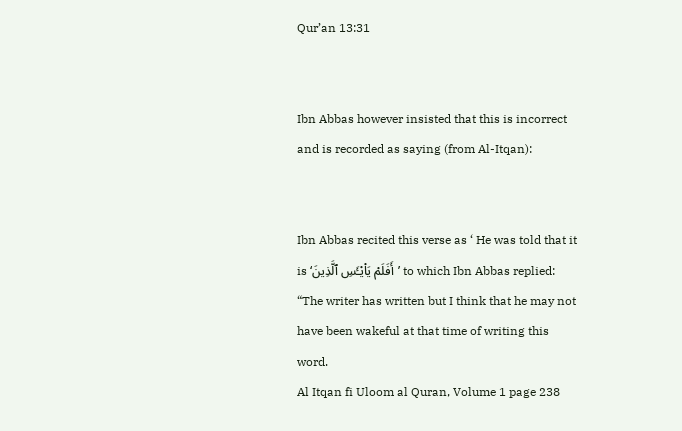Qur’an 13:31


Ibn Abbas however insisted that this is incorrect and is recorded as saying (from Al-Itqan):


Ibn Abbas recited this verse as ‘ He was told that it is ‘أَفَلَمْ يَا۟يْـَٔسِ ٱلَّذِينَ’ to which Ibn Abbas replied: “The writer has written but I think that he may not have been wakeful at that time of writing this word.
Al Itqan fi Uloom al Quran, Volume 1 page 238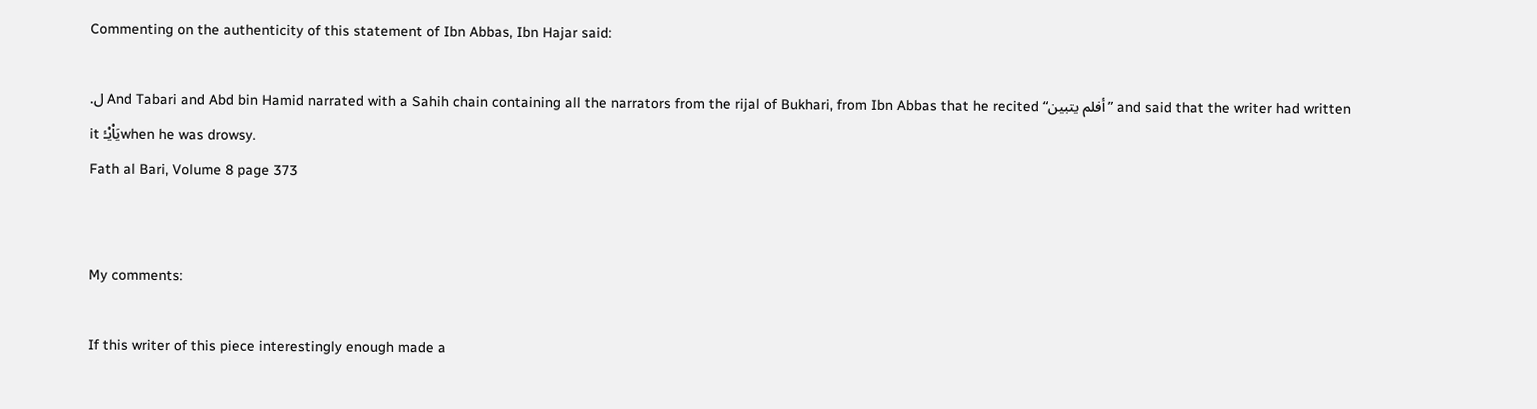Commenting on the authenticity of this statement of Ibn Abbas, Ibn Hajar said:

.ل And Tabari and Abd bin Hamid narrated with a Sahih chain containing all the narrators from the rijal of Bukhari, from Ibn Abbas that he recited “أفلم يتبين” and said that the writer had written it يَا۟يْـٔwhen he was drowsy.
Fath al Bari, Volume 8 page 373


My comments:

If this writer of this piece interestingly enough made a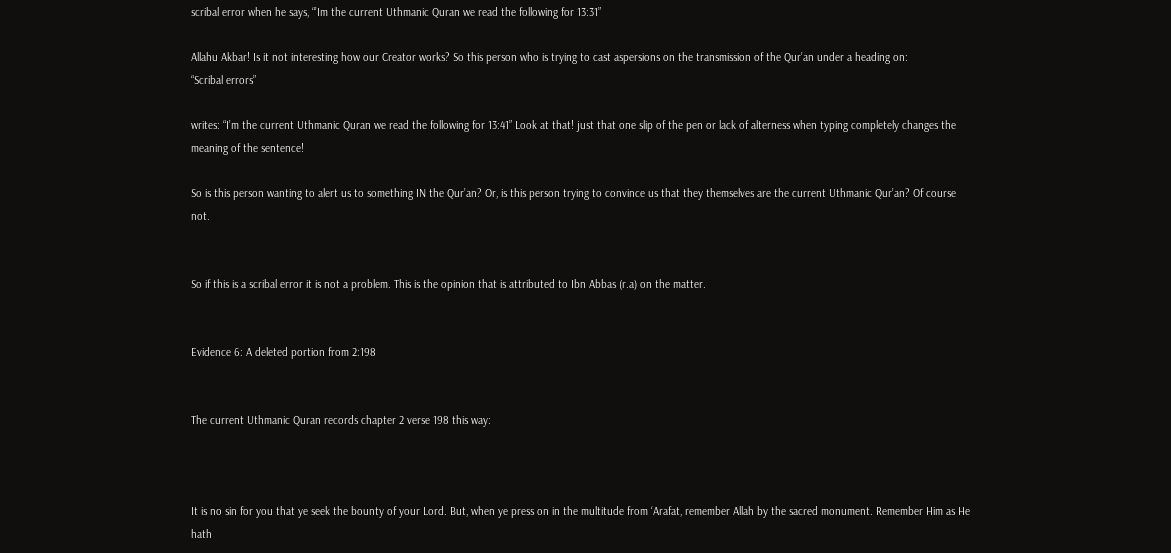scribal error when he says, “’Im the current Uthmanic Quran we read the following for 13:31”

Allahu Akbar! Is it not interesting how our Creator works? So this person who is trying to cast aspersions on the transmission of the Qur’an under a heading on:
“Scribal errors”

writes: “I’m the current Uthmanic Quran we read the following for 13:41” Look at that! just that one slip of the pen or lack of alterness when typing completely changes the meaning of the sentence!

So is this person wanting to alert us to something IN the Qur’an? Or, is this person trying to convince us that they themselves are the current Uthmanic Qur’an? Of course not.


So if this is a scribal error it is not a problem. This is the opinion that is attributed to Ibn Abbas (r.a) on the matter.


Evidence 6: A deleted portion from 2:198


The current Uthmanic Quran records chapter 2 verse 198 this way:



It is no sin for you that ye seek the bounty of your Lord. But, when ye press on in the multitude from ‘Arafat, remember Allah by the sacred monument. Remember Him as He hath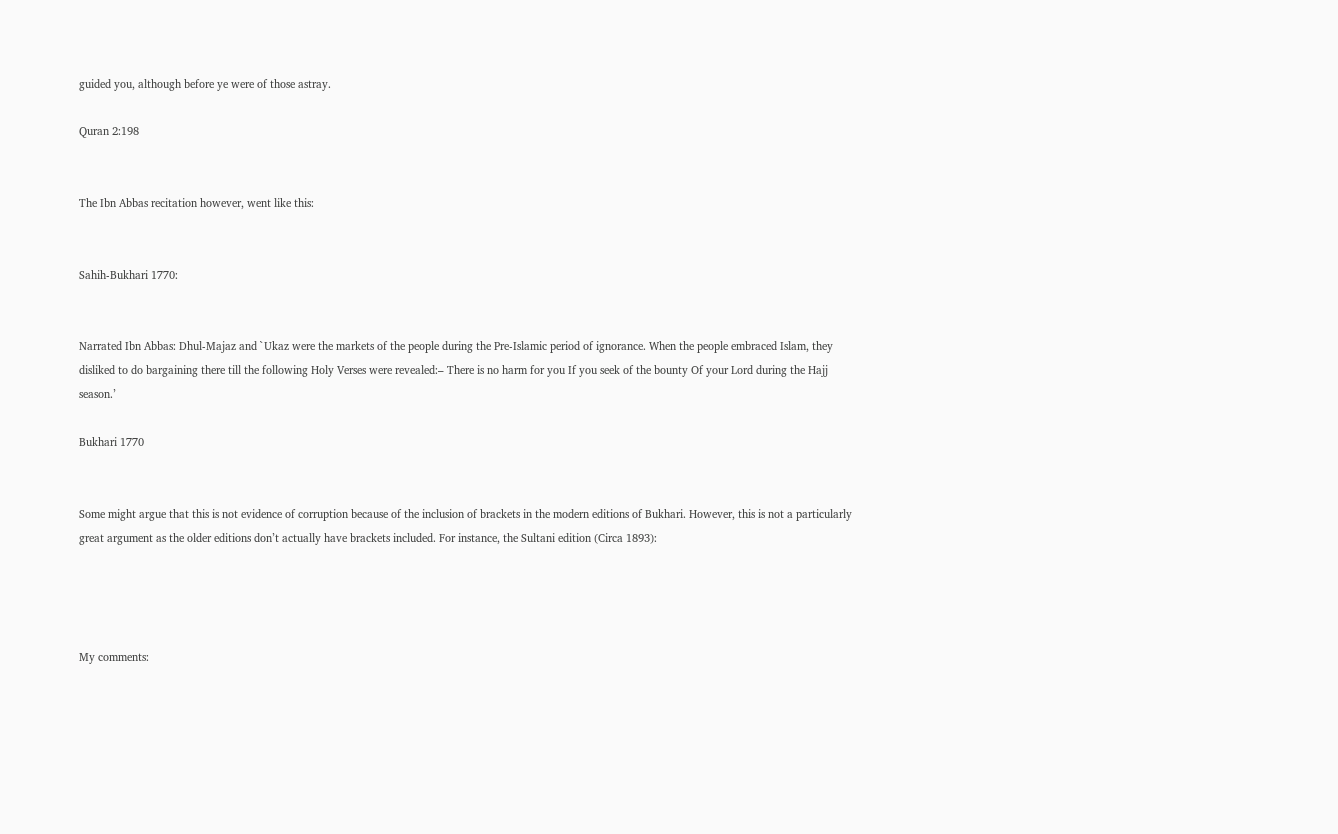guided you, although before ye were of those astray.

Quran 2:198


The Ibn Abbas recitation however, went like this:


Sahih-Bukhari 1770:


Narrated Ibn Abbas: Dhul-Majaz and `Ukaz were the markets of the people during the Pre-Islamic period of ignorance. When the people embraced Islam, they disliked to do bargaining there till the following Holy Verses were revealed:– There is no harm for you If you seek of the bounty Of your Lord during the Hajj season.’

Bukhari 1770


Some might argue that this is not evidence of corruption because of the inclusion of brackets in the modern editions of Bukhari. However, this is not a particularly great argument as the older editions don’t actually have brackets included. For instance, the Sultani edition (Circa 1893):




My comments: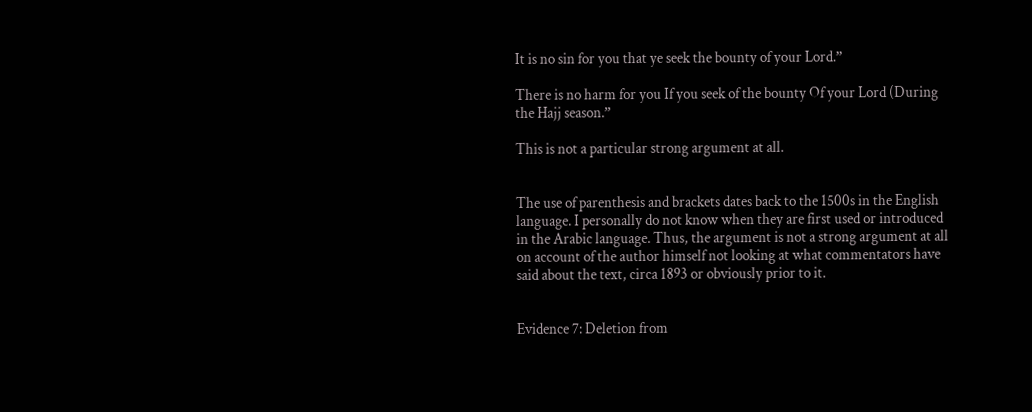It is no sin for you that ye seek the bounty of your Lord.”

There is no harm for you If you seek of the bounty Of your Lord (During the Hajj season.”

This is not a particular strong argument at all.


The use of parenthesis and brackets dates back to the 1500s in the English language. I personally do not know when they are first used or introduced in the Arabic language. Thus, the argument is not a strong argument at all on account of the author himself not looking at what commentators have said about the text, circa 1893 or obviously prior to it.


Evidence 7: Deletion from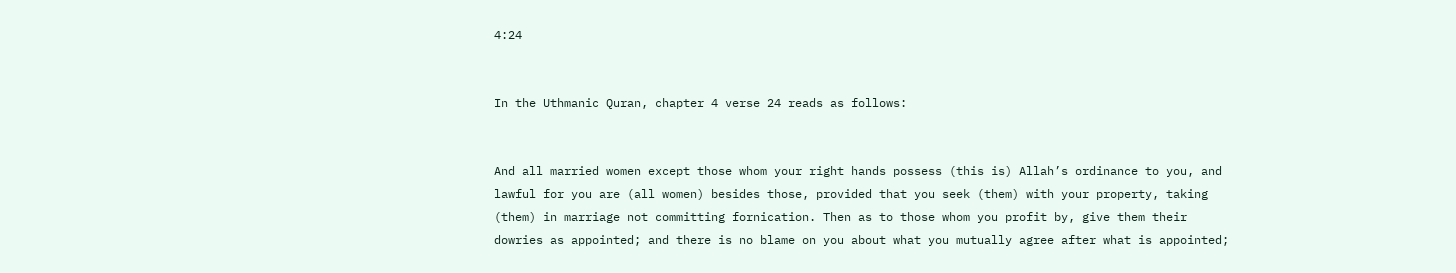4:24


In the Uthmanic Quran, chapter 4 verse 24 reads as follows:


And all married women except those whom your right hands possess (this is) Allah’s ordinance to you, and lawful for you are (all women) besides those, provided that you seek (them) with your property, taking (them) in marriage not committing fornication. Then as to those whom you profit by, give them their dowries as appointed; and there is no blame on you about what you mutually agree after what is appointed;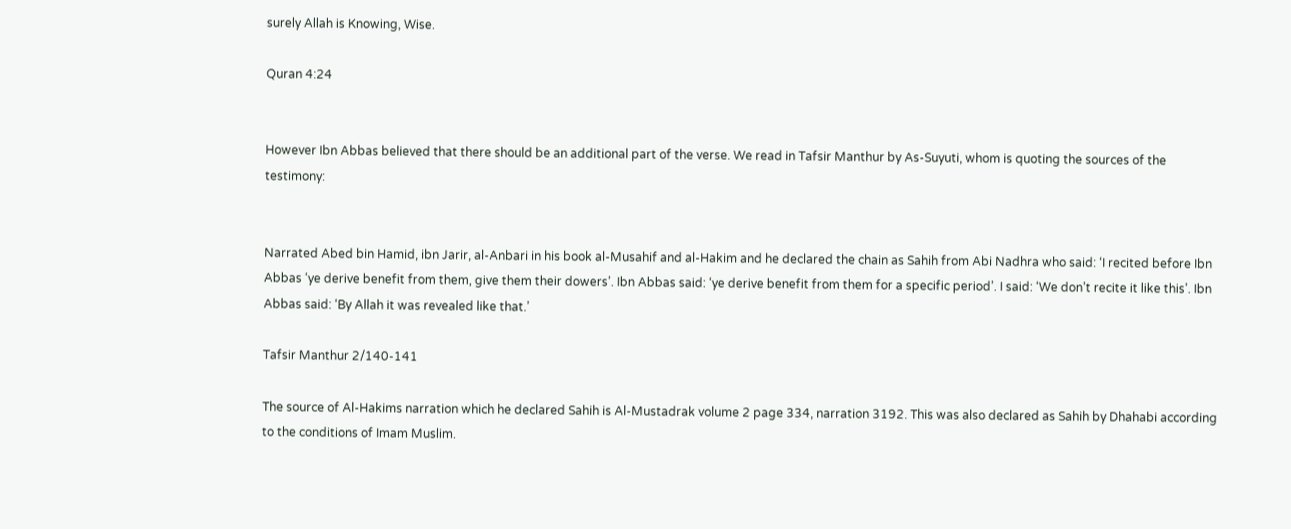surely Allah is Knowing, Wise.

Quran 4:24


However Ibn Abbas believed that there should be an additional part of the verse. We read in Tafsir Manthur by As-Suyuti, whom is quoting the sources of the testimony:


Narrated Abed bin Hamid, ibn Jarir, al-Anbari in his book al-Musahif and al-Hakim and he declared the chain as Sahih from Abi Nadhra who said: ‘I recited before Ibn Abbas ‘ye derive benefit from them, give them their dowers’. Ibn Abbas said: ‘ye derive benefit from them for a specific period’. I said: ‘We don’t recite it like this’. Ibn Abbas said: ‘By Allah it was revealed like that.’

Tafsir Manthur 2/140-141

The source of Al-Hakims narration which he declared Sahih is Al-Mustadrak volume 2 page 334, narration 3192. This was also declared as Sahih by Dhahabi according to the conditions of Imam Muslim.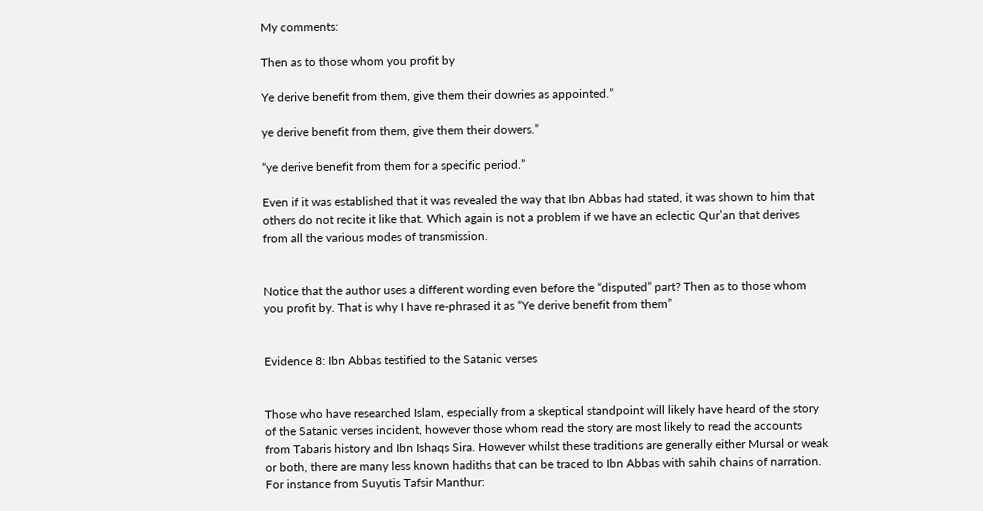My comments:

Then as to those whom you profit by

Ye derive benefit from them, give them their dowries as appointed.”

ye derive benefit from them, give them their dowers.”

“ye derive benefit from them for a specific period.”

Even if it was established that it was revealed the way that Ibn Abbas had stated, it was shown to him that others do not recite it like that. Which again is not a problem if we have an eclectic Qur’an that derives from all the various modes of transmission.


Notice that the author uses a different wording even before the “disputed” part? Then as to those whom you profit by. That is why I have re-phrased it as “Ye derive benefit from them”


Evidence 8: Ibn Abbas testified to the Satanic verses


Those who have researched Islam, especially from a skeptical standpoint will likely have heard of the story of the Satanic verses incident, however those whom read the story are most likely to read the accounts from Tabaris history and Ibn Ishaqs Sira. However whilst these traditions are generally either Mursal or weak or both, there are many less known hadiths that can be traced to Ibn Abbas with sahih chains of narration. For instance from Suyutis Tafsir Manthur: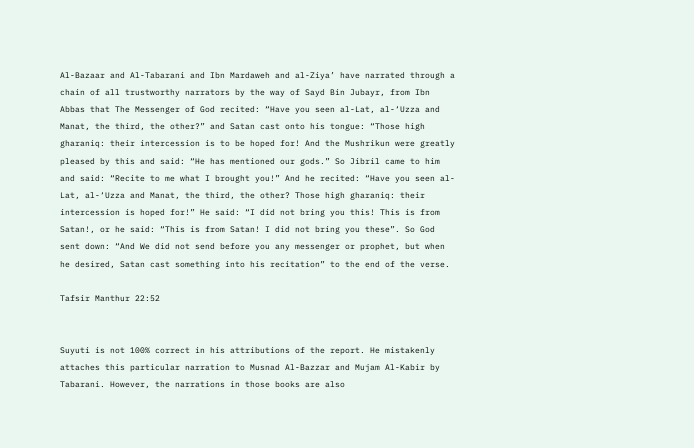Al-Bazaar and Al-Tabarani and Ibn Mardaweh and al-Ziya’ have narrated through a chain of all trustworthy narrators by the way of Sayd Bin Jubayr, from Ibn Abbas that The Messenger of God recited: “Have you seen al-Lat, al-‘Uzza and Manat, the third, the other?” and Satan cast onto his tongue: “Those high gharaniq: their intercession is to be hoped for! And the Mushrikun were greatly pleased by this and said: “He has mentioned our gods.” So Jibril came to him and said: “Recite to me what I brought you!” And he recited: “Have you seen al-Lat, al-‘Uzza and Manat, the third, the other? Those high gharaniq: their intercession is hoped for!” He said: “I did not bring you this! This is from Satan!, or he said: “This is from Satan! I did not bring you these”. So God sent down: “And We did not send before you any messenger or prophet, but when he desired, Satan cast something into his recitation” to the end of the verse.

Tafsir Manthur 22:52


Suyuti is not 100% correct in his attributions of the report. He mistakenly attaches this particular narration to Musnad Al-Bazzar and Mujam Al-Kabir by Tabarani. However, the narrations in those books are also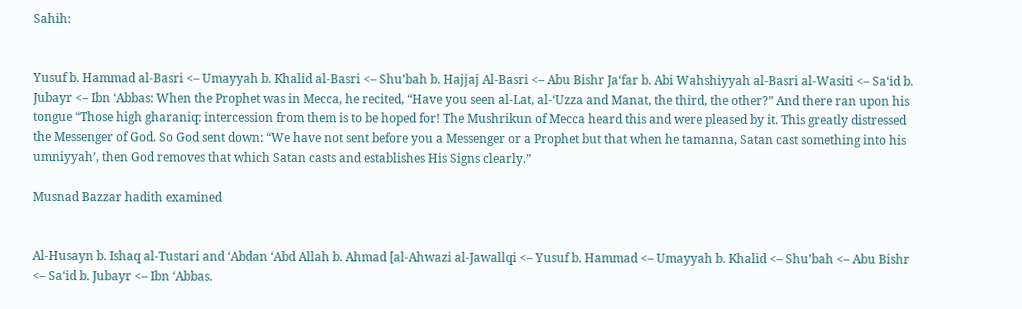Sahih:


Yusuf b. Hammad al-Basri <– Umayyah b. Khalid al-Basri <– Shu’bah b. Hajjaj Al-Basri <– Abu Bishr Ja‘far b. Abi Wahshiyyah al-Basri al-Wasiti <– Sa‘id b. Jubayr <– Ibn ‘Abbas: When the Prophet was in Mecca, he recited, “Have you seen al-Lat, al-‘Uzza and Manat, the third, the other?” And there ran upon his tongue “Those high gharaniq: intercession from them is to be hoped for! The Mushrikun of Mecca heard this and were pleased by it. This greatly distressed the Messenger of God. So God sent down: “We have not sent before you a Messenger or a Prophet but that when he tamanna, Satan cast something into his umniyyah’, then God removes that which Satan casts and establishes His Signs clearly.”

Musnad Bazzar hadith examined


Al-Husayn b. Ishaq al-Tustari and ‘Abdan ‘Abd Allah b. Ahmad [al-Ahwazi al-Jawallqi <– Yusuf b. Hammad <– Umayyah b. Khalid <– Shu’bah <– Abu Bishr <– Sa‘id b. Jubayr <– Ibn ‘Abbas.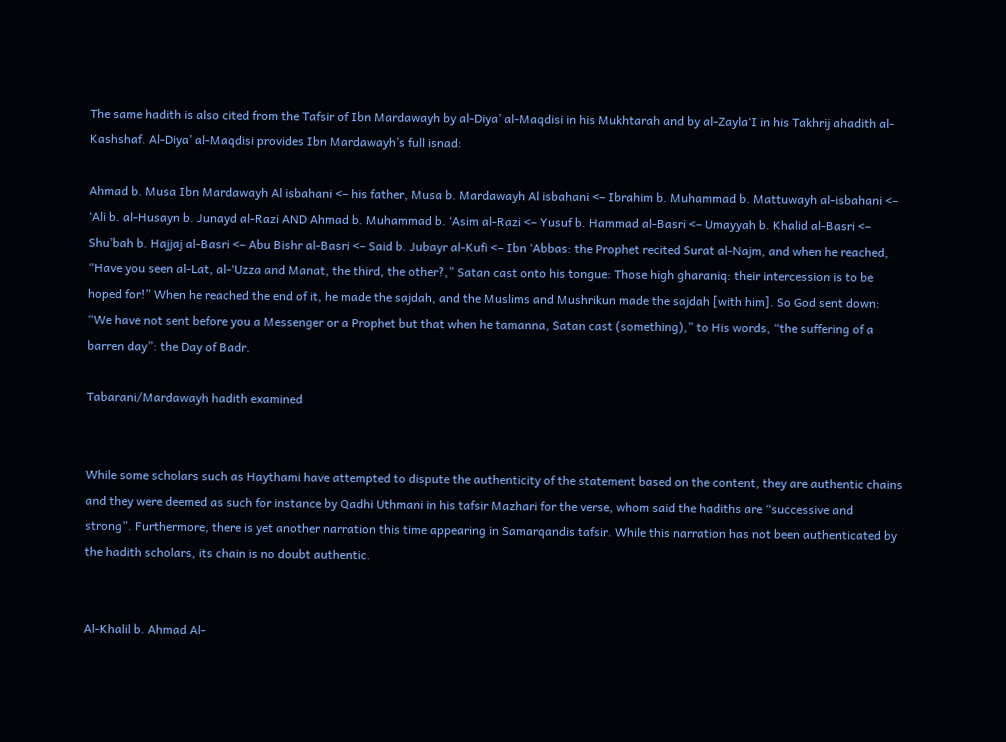The same hadith is also cited from the Tafsir of Ibn Mardawayh by al-Diya’ al-Maqdisi in his Mukhtarah and by al-Zayla‘I in his Takhrij ahadith al-Kashshaf. Al-Diya’ al-Maqdisi provides Ibn Mardawayh’s full isnad:

Ahmad b. Musa Ibn Mardawayh Al isbahani <– his father, Musa b. Mardawayh Al isbahani <– Ibrahim b. Muhammad b. Mattuwayh al-isbahani <– ‘Ali b. al-Husayn b. Junayd al-Razi AND Ahmad b. Muhammad b. ‘Asim al-Razi <– Yusuf b. Hammad al-Basri <– Umayyah b. Khalid al-Basri <– Shu’bah b. Hajjaj al-Basri <– Abu Bishr al-Basri <– Said b. Jubayr al-Kufi <– Ibn ‘Abbas: the Prophet recited Surat al-Najm, and when he reached, “Have you seen al-Lat, al-‘Uzza and Manat, the third, the other?,” Satan cast onto his tongue: Those high gharaniq: their intercession is to be hoped for!” When he reached the end of it, he made the sajdah, and the Muslims and Mushrikun made the sajdah [with him]. So God sent down: “We have not sent before you a Messenger or a Prophet but that when he tamanna, Satan cast (something),” to His words, “the suffering of a barren day”: the Day of Badr.

Tabarani/Mardawayh hadith examined


While some scholars such as Haythami have attempted to dispute the authenticity of the statement based on the content, they are authentic chains and they were deemed as such for instance by Qadhi Uthmani in his tafsir Mazhari for the verse, whom said the hadiths are “successive and strong”. Furthermore, there is yet another narration this time appearing in Samarqandis tafsir. While this narration has not been authenticated by the hadith scholars, its chain is no doubt authentic.


Al-Khalil b. Ahmad Al-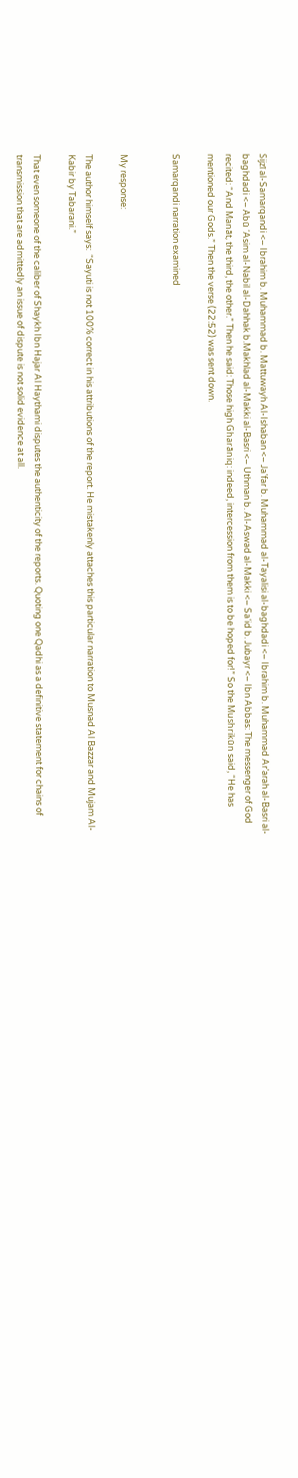Sijzī al-Samarqandi <– Ibrahim b. Muhammad b. Mattuwayh Al-Ishaban <– Ja’far b. Muhammad al-Tayalisi al-baghdadi <– Ibrahim b. Muhammad Ar’arah al-Basri al-baghdadi <– Abū ‘Asim al-Nabil al-Dahhak b.Makhlad al-Makki al-Basri <– Uthman b. Al-Aswad al-Makki <– Sa‘id b. Jubayr <– Ibn Abbas: The messenger of God recited: “And Manāt, the third, the other.” Then he said: Those high Gharāniq: indeed, intercession from them is to be hoped for!” So the Mushrikūn said, “He has mentioned our Gods.” Then the verse (22:52) was sent down.

Samarqandi narration examined


My response:

The author himself says:  “Sayuti is not 100% correct in his attributions of the report. He mistakenly attaches this particular narration to Musnad Al Bazzar and Mujam Al-Kabir by Tabarani.”

That even someone of the caliber of Shaykh Ibn Hajar Al Haythami disputes the authenticity of the reports. Quoting one Qadhi as a definitive statement for chains of transmission that are admittedly an issue of dispute is not solid evidence at all.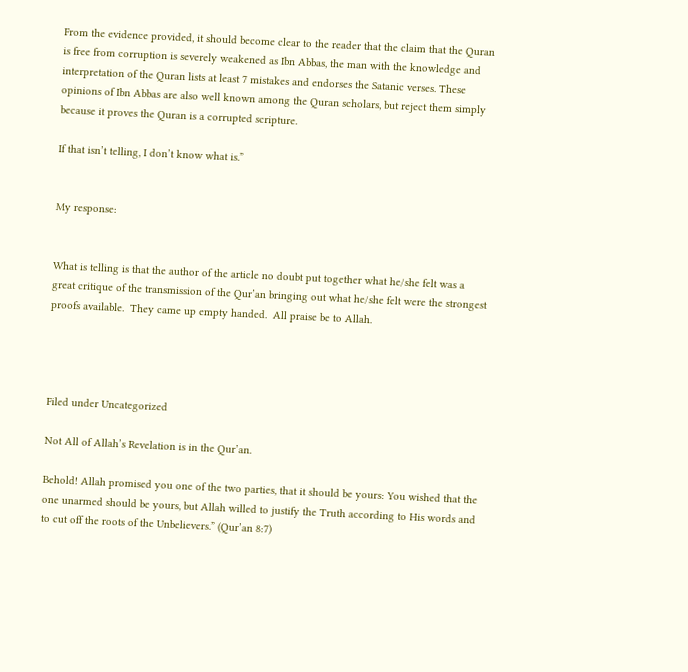From the evidence provided, it should become clear to the reader that the claim that the Quran is free from corruption is severely weakened as Ibn Abbas, the man with the knowledge and interpretation of the Quran lists at least 7 mistakes and endorses the Satanic verses. These opinions of Ibn Abbas are also well known among the Quran scholars, but reject them simply because it proves the Quran is a corrupted scripture.

If that isn’t telling, I don’t know what is.”


My response:


What is telling is that the author of the article no doubt put together what he/she felt was a great critique of the transmission of the Qur’an bringing out what he/she felt were the strongest proofs available.  They came up empty handed.  All praise be to Allah.




Filed under Uncategorized

Not All of Allah’s Revelation is in the Qur’an.

Behold! Allah promised you one of the two parties, that it should be yours: You wished that the one unarmed should be yours, but Allah willed to justify the Truth according to His words and to cut off the roots of the Unbelievers.” (Qur’an 8:7)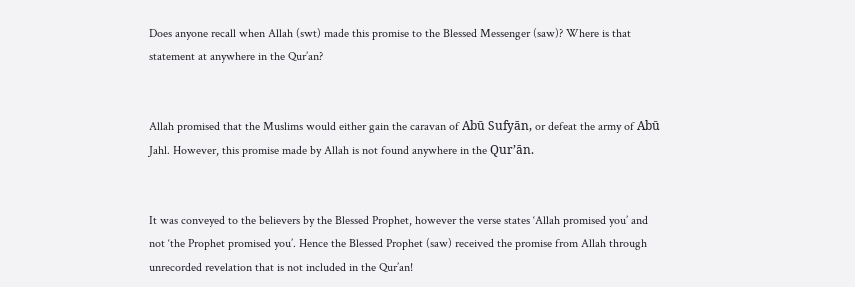Does anyone recall when Allah (swt) made this promise to the Blessed Messenger (saw)? Where is that statement at anywhere in the Qur’an?


Allah promised that the Muslims would either gain the caravan of Abū Sufyān, or defeat the army of Abū Jahl. However, this promise made by Allah is not found anywhere in the Qur’ān.


It was conveyed to the believers by the Blessed Prophet, however the verse states ‘Allah promised you’ and not ‘the Prophet promised you’. Hence the Blessed Prophet (saw) received the promise from Allah through unrecorded revelation that is not included in the Qur’an!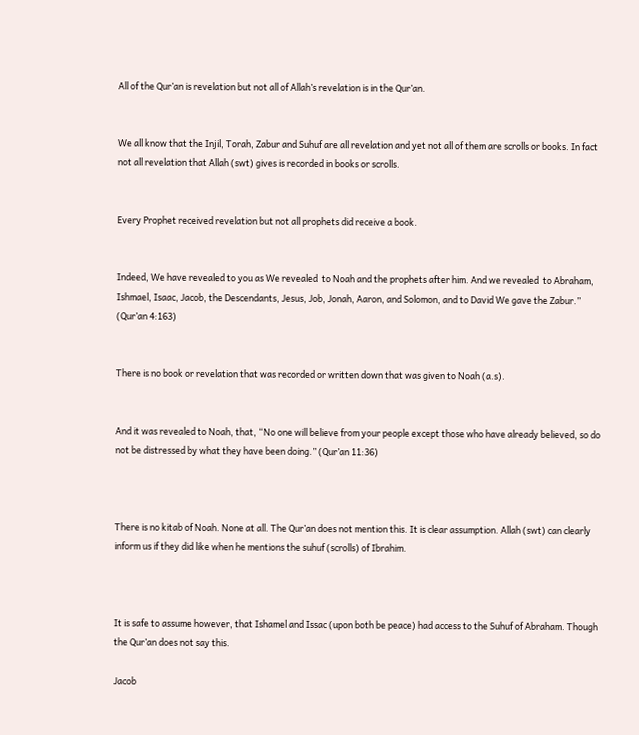All of the Qur’an is revelation but not all of Allah’s revelation is in the Qur’an.


We all know that the Injil, Torah, Zabur and Suhuf are all revelation and yet not all of them are scrolls or books. In fact not all revelation that Allah (swt) gives is recorded in books or scrolls.


Every Prophet received revelation but not all prophets did receive a book.


Indeed, We have revealed to you as We revealed  to Noah and the prophets after him. And we revealed  to Abraham, Ishmael, Isaac, Jacob, the Descendants, Jesus, Job, Jonah, Aaron, and Solomon, and to David We gave the Zabur.” (Qur’an 4:163)


There is no book or revelation that was recorded or written down that was given to Noah (a.s).


And it was revealed to Noah, that, “No one will believe from your people except those who have already believed, so do not be distressed by what they have been doing.” (Qur’an 11:36)



There is no kitab of Noah. None at all. The Qur’an does not mention this. It is clear assumption. Allah (swt) can clearly inform us if they did like when he mentions the suhuf (scrolls) of Ibrahim.



It is safe to assume however, that Ishamel and Issac (upon both be peace) had access to the Suhuf of Abraham. Though the Qur’an does not say this.

Jacob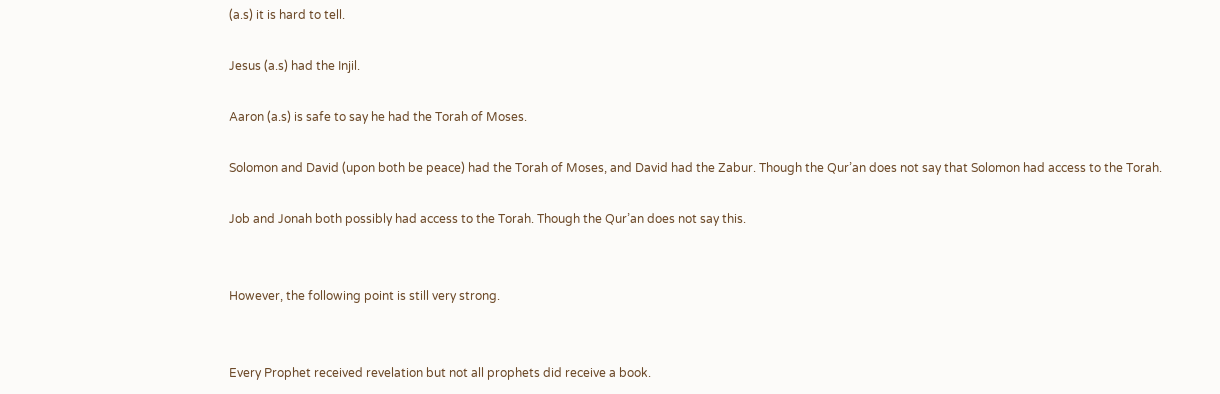(a.s) it is hard to tell.

Jesus (a.s) had the Injil.

Aaron (a.s) is safe to say he had the Torah of Moses.

Solomon and David (upon both be peace) had the Torah of Moses, and David had the Zabur. Though the Qur’an does not say that Solomon had access to the Torah.

Job and Jonah both possibly had access to the Torah. Though the Qur’an does not say this.


However, the following point is still very strong.


Every Prophet received revelation but not all prophets did receive a book.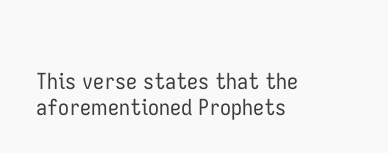This verse states that the aforementioned Prophets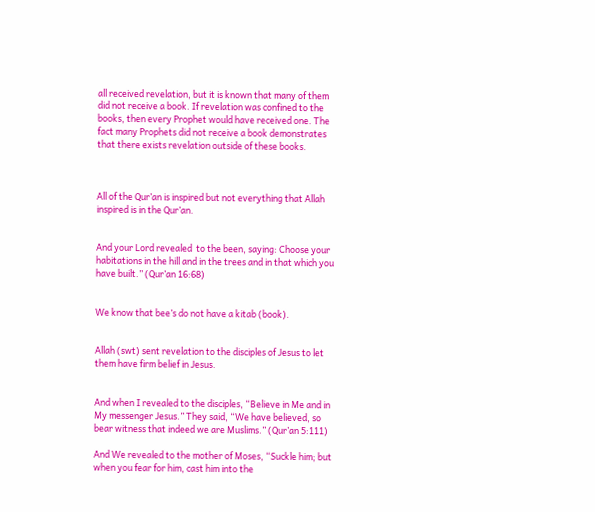all received revelation, but it is known that many of them did not receive a book. If revelation was confined to the books, then every Prophet would have received one. The fact many Prophets did not receive a book demonstrates that there exists revelation outside of these books.



All of the Qur’an is inspired but not everything that Allah inspired is in the Qur’an.


And your Lord revealed  to the been, saying: Choose your habitations in the hill and in the trees and in that which you have built.” (Qur’an 16:68)


We know that bee’s do not have a kitab (book).


Allah (swt) sent revelation to the disciples of Jesus to let them have firm belief in Jesus.


And when I revealed to the disciples, “Believe in Me and in My messenger Jesus.” They said, “We have believed, so bear witness that indeed we are Muslims.” (Qur’an 5:111)

And We revealed to the mother of Moses, “Suckle him; but when you fear for him, cast him into the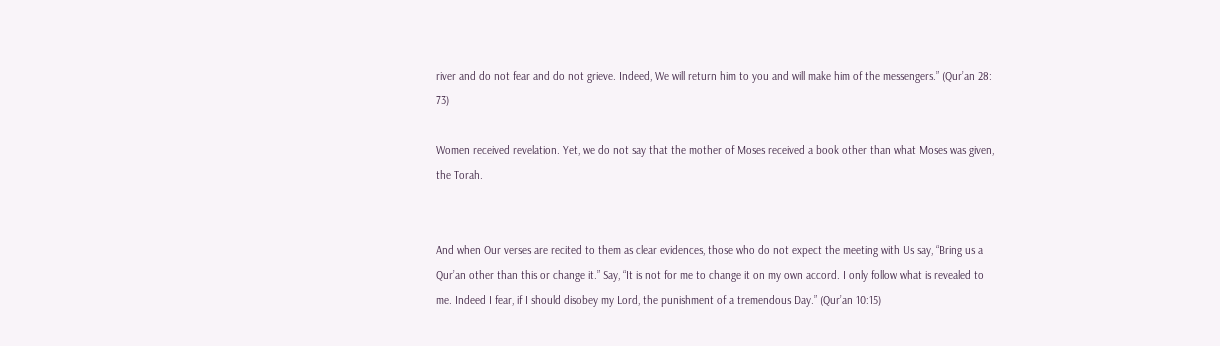river and do not fear and do not grieve. Indeed, We will return him to you and will make him of the messengers.” (Qur’an 28: 73)

Women received revelation. Yet, we do not say that the mother of Moses received a book other than what Moses was given, the Torah.


And when Our verses are recited to them as clear evidences, those who do not expect the meeting with Us say, “Bring us a Qur’an other than this or change it.” Say, “It is not for me to change it on my own accord. I only follow what is revealed to me. Indeed I fear, if I should disobey my Lord, the punishment of a tremendous Day.” (Qur’an 10:15)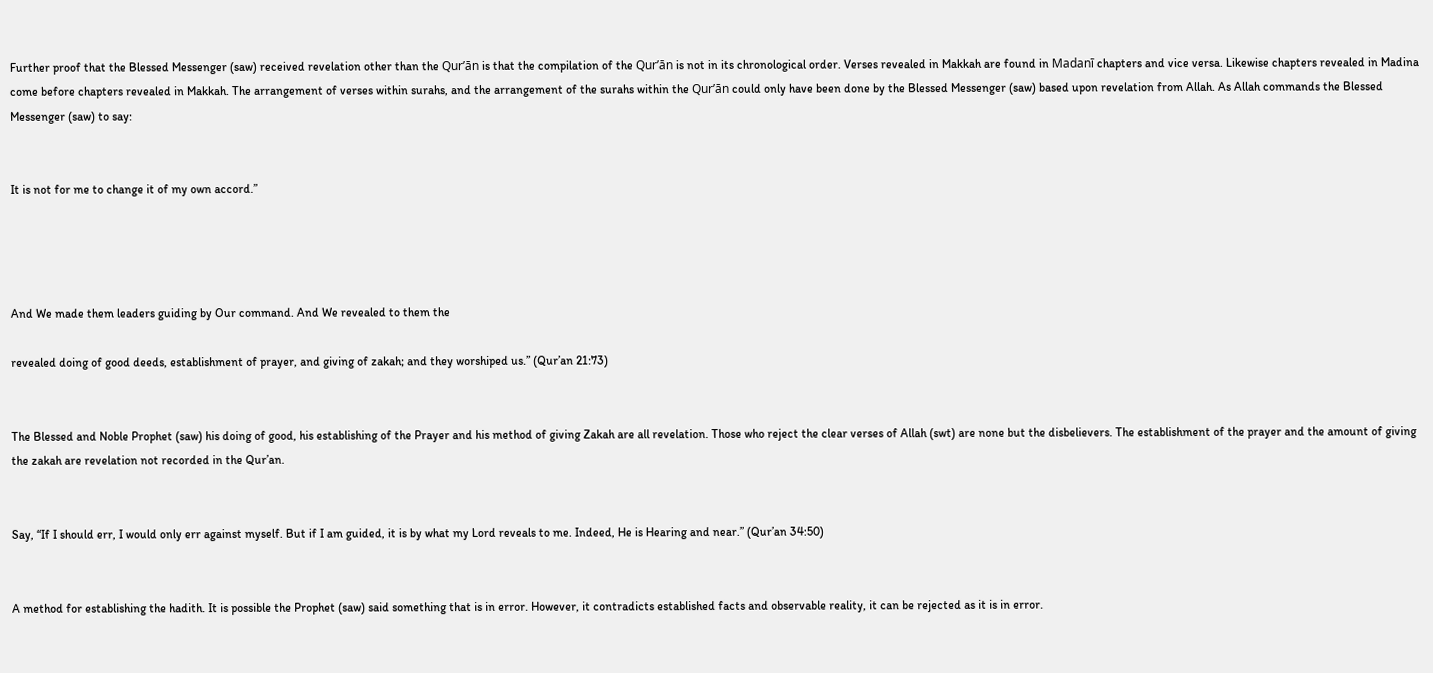Further proof that the Blessed Messenger (saw) received revelation other than the Qur’ān is that the compilation of the Qur’ān is not in its chronological order. Verses revealed in Makkah are found in Madanī chapters and vice versa. Likewise chapters revealed in Madina come before chapters revealed in Makkah. The arrangement of verses within surahs, and the arrangement of the surahs within the Qur’ān could only have been done by the Blessed Messenger (saw) based upon revelation from Allah. As Allah commands the Blessed Messenger (saw) to say:


It is not for me to change it of my own accord.”




And We made them leaders guiding by Our command. And We revealed to them the

revealed doing of good deeds, establishment of prayer, and giving of zakah; and they worshiped us.” (Qur’an 21:73)


The Blessed and Noble Prophet (saw) his doing of good, his establishing of the Prayer and his method of giving Zakah are all revelation. Those who reject the clear verses of Allah (swt) are none but the disbelievers. The establishment of the prayer and the amount of giving the zakah are revelation not recorded in the Qur’an.


Say, “If I should err, I would only err against myself. But if I am guided, it is by what my Lord reveals to me. Indeed, He is Hearing and near.” (Qur’an 34:50)


A method for establishing the hadith. It is possible the Prophet (saw) said something that is in error. However, it contradicts established facts and observable reality, it can be rejected as it is in error.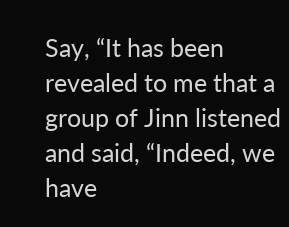Say, “It has been revealed to me that a group of Jinn listened and said, “Indeed, we have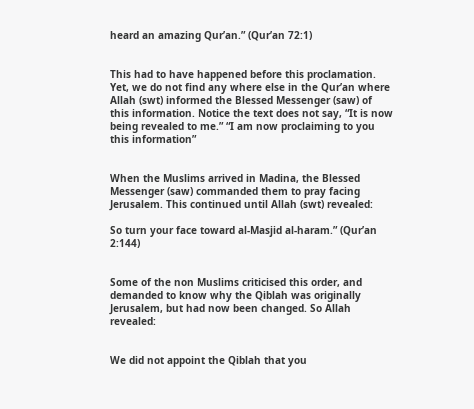heard an amazing Qur’an.” (Qur’an 72:1)


This had to have happened before this proclamation. Yet, we do not find any where else in the Qur’an where Allah (swt) informed the Blessed Messenger (saw) of this information. Notice the text does not say, “It is now being revealed to me.” “I am now proclaiming to you this information”


When the Muslims arrived in Madina, the Blessed Messenger (saw) commanded them to pray facing Jerusalem. This continued until Allah (swt) revealed:

So turn your face toward al-Masjid al-haram.” (Qur’an 2:144)


Some of the non Muslims criticised this order, and demanded to know why the Qiblah was originally Jerusalem, but had now been changed. So Allah revealed:


We did not appoint the Qiblah that you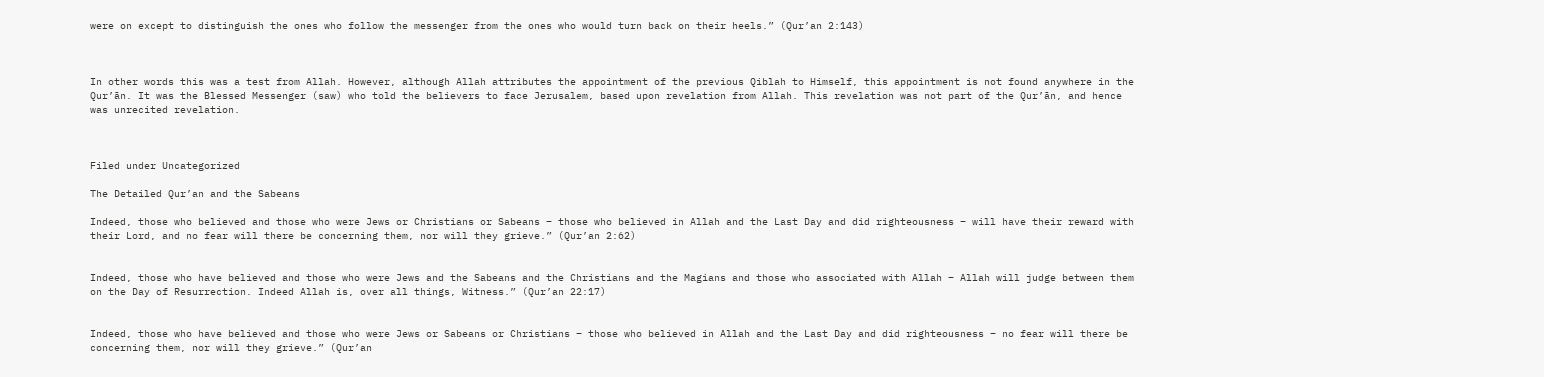were on except to distinguish the ones who follow the messenger from the ones who would turn back on their heels.” (Qur’an 2:143)



In other words this was a test from Allah. However, although Allah attributes the appointment of the previous Qiblah to Himself, this appointment is not found anywhere in the Qur’ān. It was the Blessed Messenger (saw) who told the believers to face Jerusalem, based upon revelation from Allah. This revelation was not part of the Qur’ān, and hence was unrecited revelation.



Filed under Uncategorized

The Detailed Qur’an and the Sabeans

Indeed, those who believed and those who were Jews or Christians or Sabeans – those who believed in Allah and the Last Day and did righteousness – will have their reward with their Lord, and no fear will there be concerning them, nor will they grieve.” (Qur’an 2:62)


Indeed, those who have believed and those who were Jews and the Sabeans and the Christians and the Magians and those who associated with Allah – Allah will judge between them on the Day of Resurrection. Indeed Allah is, over all things, Witness.” (Qur’an 22:17)


Indeed, those who have believed and those who were Jews or Sabeans or Christians – those who believed in Allah and the Last Day and did righteousness – no fear will there be concerning them, nor will they grieve.” (Qur’an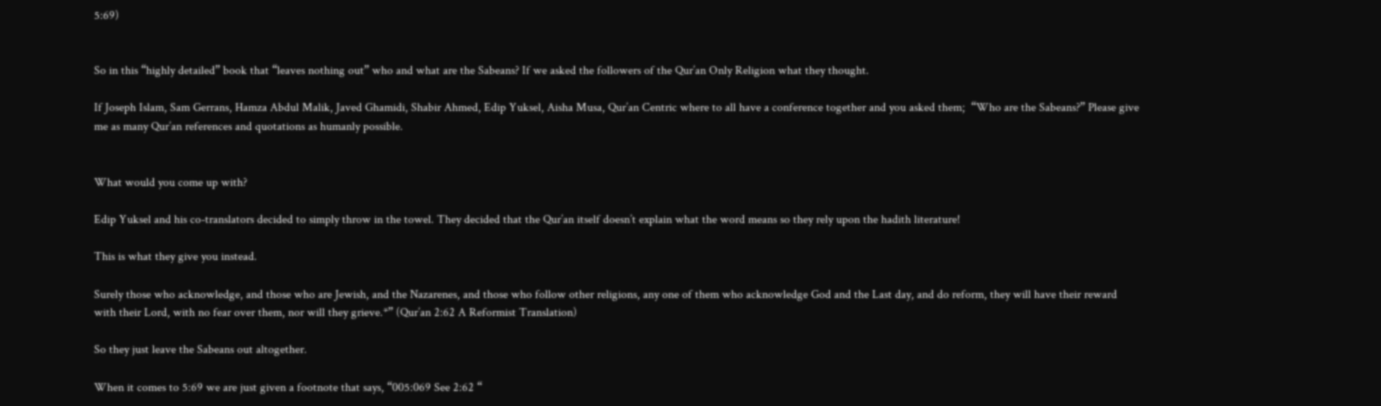5:69)


So in this “highly detailed” book that “leaves nothing out” who and what are the Sabeans? If we asked the followers of the Qur’an Only Religion what they thought.

If Joseph Islam, Sam Gerrans, Hamza Abdul Malik, Javed Ghamidi, Shabir Ahmed, Edip Yuksel, Aisha Musa, Qur’an Centric where to all have a conference together and you asked them;  “Who are the Sabeans?” Please give me as many Qur’an references and quotations as humanly possible.


What would you come up with?

Edip Yuksel and his co-translators decided to simply throw in the towel. They decided that the Qur’an itself doesn’t explain what the word means so they rely upon the hadith literature!

This is what they give you instead.

Surely those who acknowledge, and those who are Jewish, and the Nazarenes, and those who follow other religions, any one of them who acknowledge God and the Last day, and do reform, they will have their reward with their Lord, with no fear over them, nor will they grieve.*” (Qur’an 2:62 A Reformist Translation)

So they just leave the Sabeans out altogether.

When it comes to 5:69 we are just given a footnote that says, “005:069 See 2:62 “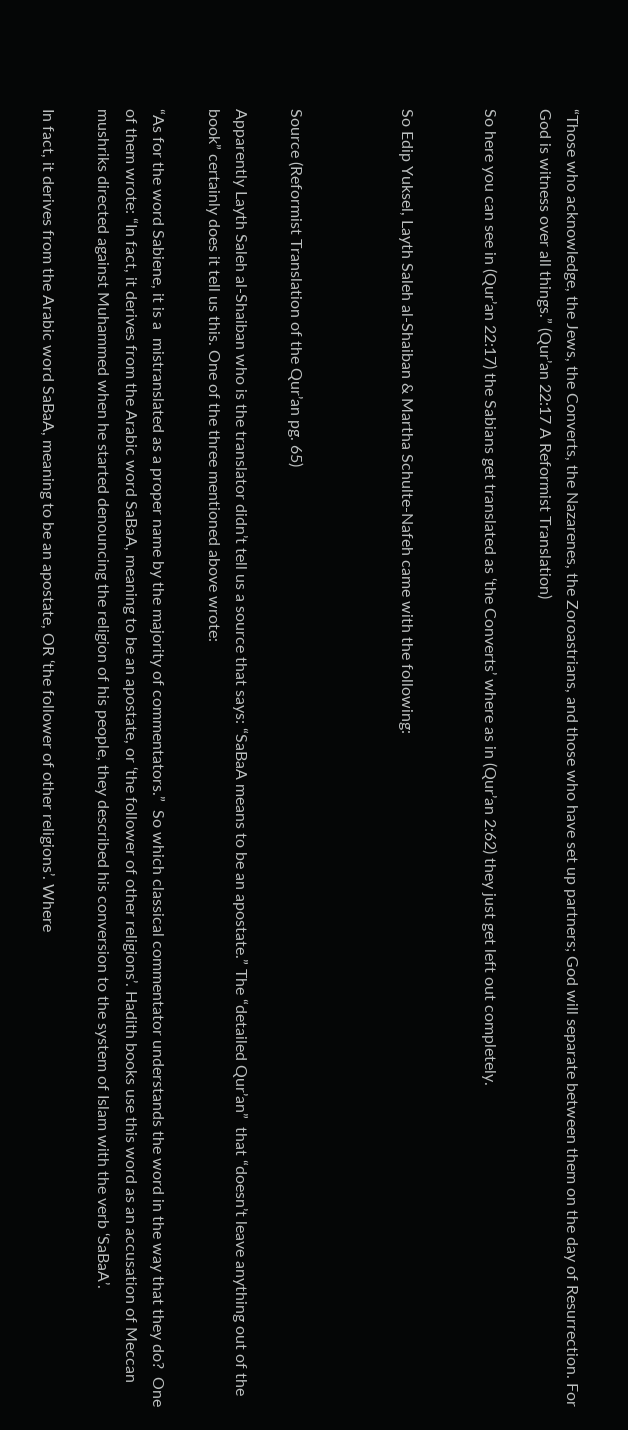“Those who acknowledge, the Jews, the Converts, the Nazarenes, the Zoroastrians, and those who have set up partners; God will separate between them on the day of Resurrection. For God is witness over all things.” (Qur’an 22:17 A Reformist Translation)

So here you can see in (Qur’an 22:17) the Sabians get translated as ‘the Converts’ where as in (Qur’an 2:62) they just get left out completely.


So Edip Yuksel, Layth Saleh al-Shaiban & Martha Schulte-Nafeh came with the following:



Source (Reformist Translation of the Qur’an pg. 65)

Apparently Layth Saleh al-Shaiban who is the translator didn’t tell us a source that says: “SaBaA means to be an apostate.” The “detailed Qur’an”  that “doesn’t leave anything out of the book” certainly does it tell us this. One of the three mentioned above wrote:

“As for the word Sabiene, it is a  mistranslated as a proper name by the majority of commentators.”  So which classical commentator understands the word in the way that they do?  One of them wrote: “In fact, it derives from the Arabic word SaBaA, meaning to be an apostate, or ‘the follower of other religions’. Hadith books use this word as an accusation of Meccan mushriks directed against Muhammed when he started denouncing the religion of his people, they described his conversion to the system of Islam with the verb ‘SaBaA’.

In fact, it derives from the Arabic word SaBaA, meaning to be an apostate, OR ‘the follower of other religions’. Where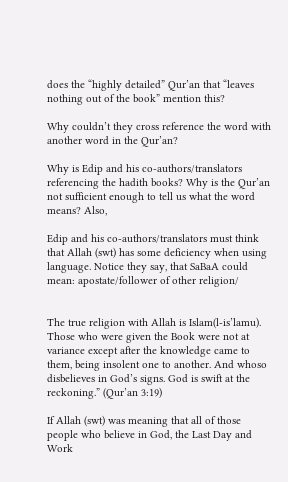does the “highly detailed” Qur’an that “leaves nothing out of the book” mention this?

Why couldn’t they cross reference the word with another word in the Qur’an?

Why is Edip and his co-authors/translators referencing the hadith books? Why is the Qur’an not sufficient enough to tell us what the word means? Also,

Edip and his co-authors/translators must think that Allah (swt) has some deficiency when using language. Notice they say, that SaBaA could mean: apostate/follower of other religion/


The true religion with Allah is Islam(l-is’lamu). Those who were given the Book were not at variance except after the knowledge came to them, being insolent one to another. And whoso disbelieves in God’s signs. God is swift at the reckoning.” (Qur’an 3:19)

If Allah (swt) was meaning that all of those people who believe in God, the Last Day and Work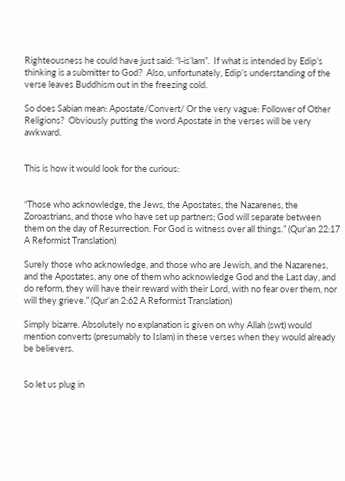Righteousness he could have just said: “l-is’lam”.  If what is intended by Edip’s thinking is a submitter to God?  Also, unfortunately, Edip’s understanding of the verse leaves Buddhism out in the freezing cold.

So does Sabian mean: Apostate/Convert/ Or the very vague: Follower of Other Religions?  Obviously putting the word Apostate in the verses will be very awkward.


This is how it would look for the curious:


“Those who acknowledge, the Jews, the Apostates, the Nazarenes, the Zoroastrians, and those who have set up partners; God will separate between them on the day of Resurrection. For God is witness over all things.” (Qur’an 22:17 A Reformist Translation)

Surely those who acknowledge, and those who are Jewish, and the Nazarenes, and the Apostates, any one of them who acknowledge God and the Last day, and do reform, they will have their reward with their Lord, with no fear over them, nor will they grieve.” (Qur’an 2:62 A Reformist Translation)

Simply bizarre. Absolutely no explanation is given on why Allah (swt) would mention converts (presumably to Islam) in these verses when they would already be believers.


So let us plug in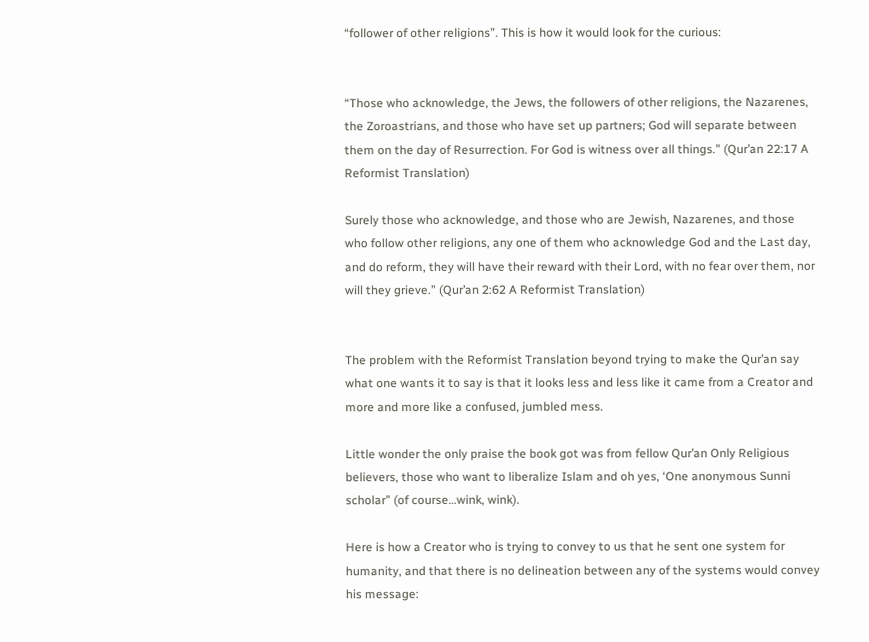“follower of other religions”. This is how it would look for the curious:


“Those who acknowledge, the Jews, the followers of other religions, the Nazarenes, the Zoroastrians, and those who have set up partners; God will separate between them on the day of Resurrection. For God is witness over all things.” (Qur’an 22:17 A Reformist Translation)

Surely those who acknowledge, and those who are Jewish, Nazarenes, and those who follow other religions, any one of them who acknowledge God and the Last day, and do reform, they will have their reward with their Lord, with no fear over them, nor will they grieve.” (Qur’an 2:62 A Reformist Translation)


The problem with the Reformist Translation beyond trying to make the Qur’an say what one wants it to say is that it looks less and less like it came from a Creator and more and more like a confused, jumbled mess.

Little wonder the only praise the book got was from fellow Qur’an Only Religious believers, those who want to liberalize Islam and oh yes, ‘One anonymous Sunni scholar” (of course…wink, wink).

Here is how a Creator who is trying to convey to us that he sent one system for humanity, and that there is no delineation between any of the systems would convey his message: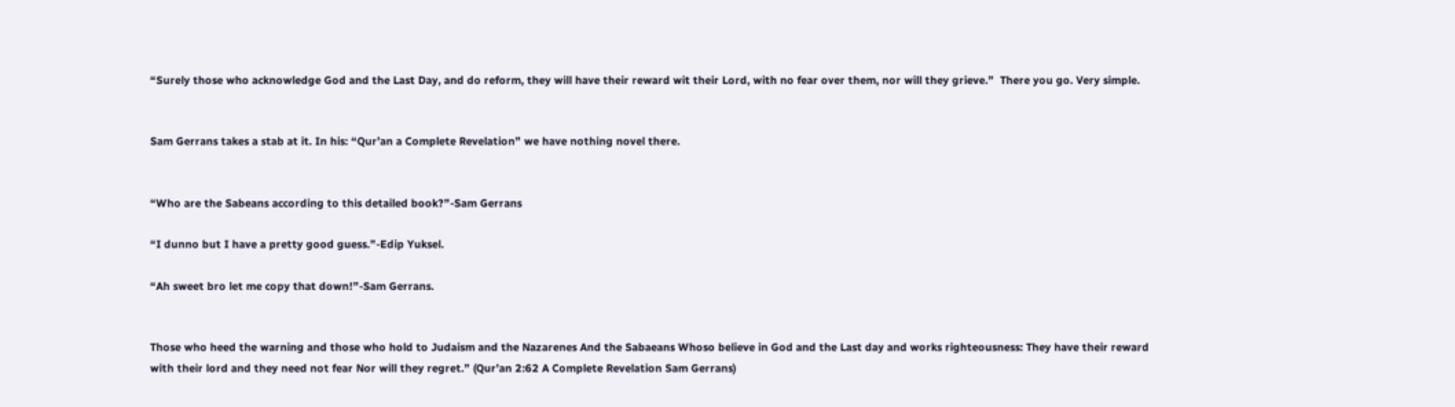“Surely those who acknowledge God and the Last Day, and do reform, they will have their reward wit their Lord, with no fear over them, nor will they grieve.”  There you go. Very simple.


Sam Gerrans takes a stab at it. In his: “Qur’an a Complete Revelation” we have nothing novel there.


“Who are the Sabeans according to this detailed book?”-Sam Gerrans

“I dunno but I have a pretty good guess.”-Edip Yuksel.

“Ah sweet bro let me copy that down!”-Sam Gerrans.


Those who heed the warning and those who hold to Judaism and the Nazarenes And the Sabaeans Whoso believe in God and the Last day and works righteousness: They have their reward with their lord and they need not fear Nor will they regret.” (Qur’an 2:62 A Complete Revelation Sam Gerrans)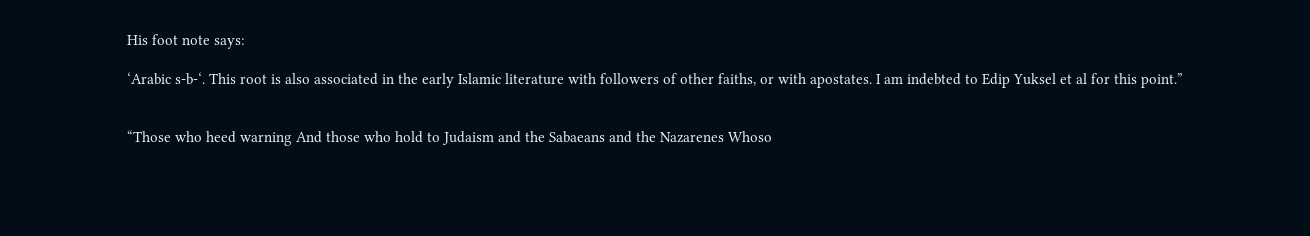His foot note says:

‘Arabic s-b-‘. This root is also associated in the early Islamic literature with followers of other faiths, or with apostates. I am indebted to Edip Yuksel et al for this point.”


“Those who heed warning And those who hold to Judaism and the Sabaeans and the Nazarenes Whoso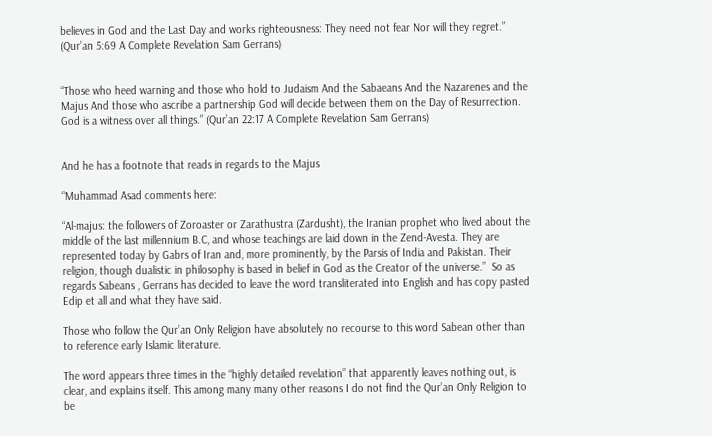believes in God and the Last Day and works righteousness: They need not fear Nor will they regret.” (Qur’an 5:69 A Complete Revelation Sam Gerrans)


“Those who heed warning and those who hold to Judaism And the Sabaeans And the Nazarenes and the Majus And those who ascribe a partnership God will decide between them on the Day of Resurrection. God is a witness over all things.” (Qur’an 22:17 A Complete Revelation Sam Gerrans)


And he has a footnote that reads in regards to the Majus

“Muhammad Asad comments here:

“Al-majus: the followers of Zoroaster or Zarathustra (Zardusht), the Iranian prophet who lived about the middle of the last millennium B.C, and whose teachings are laid down in the Zend-Avesta. They are represented today by Gabrs of Iran and, more prominently, by the Parsis of India and Pakistan. Their religion, though dualistic in philosophy is based in belief in God as the Creator of the universe.”  So as regards Sabeans , Gerrans has decided to leave the word transliterated into English and has copy pasted Edip et all and what they have said.

Those who follow the Qur’an Only Religion have absolutely no recourse to this word Sabean other than to reference early Islamic literature.

The word appears three times in the “highly detailed revelation” that apparently leaves nothing out, is clear, and explains itself. This among many many other reasons I do not find the Qur’an Only Religion to be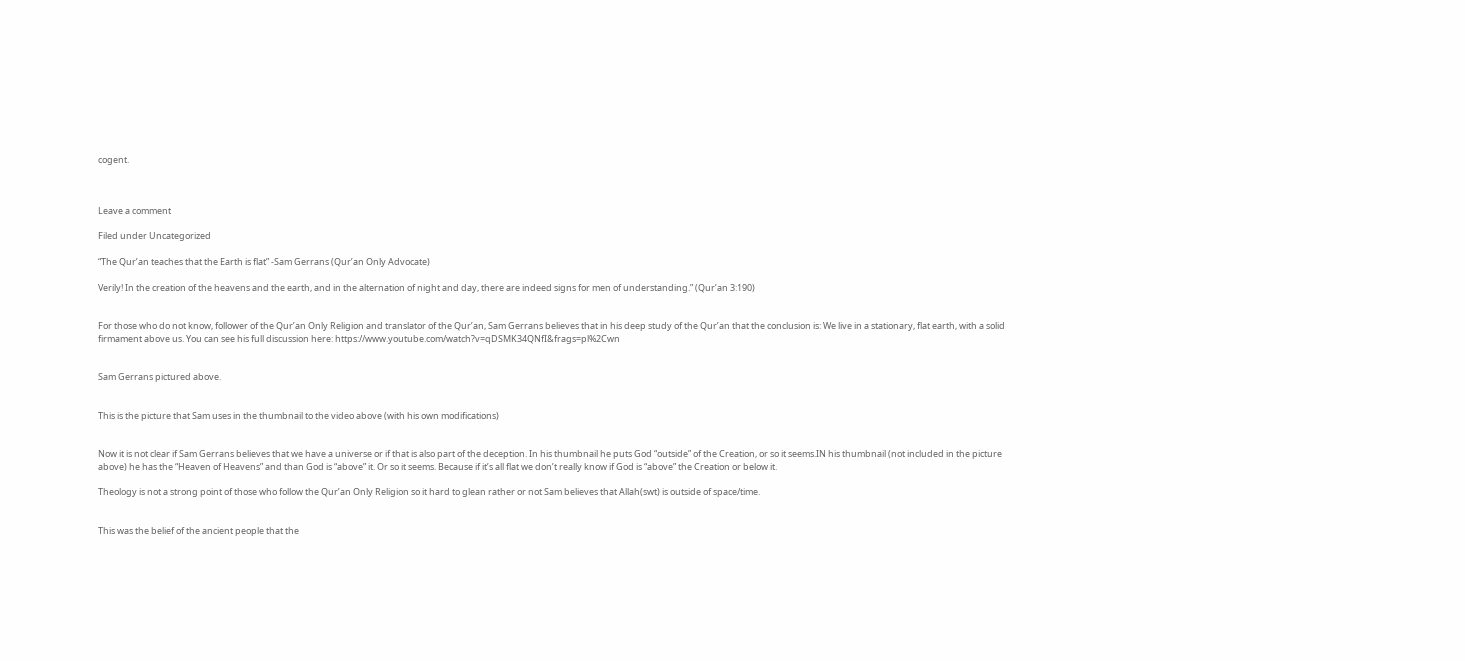cogent.



Leave a comment

Filed under Uncategorized

“The Qur’an teaches that the Earth is flat” -Sam Gerrans (Qur’an Only Advocate)

Verily! In the creation of the heavens and the earth, and in the alternation of night and day, there are indeed signs for men of understanding.” (Qur’an 3:190)


For those who do not know, follower of the Qur’an Only Religion and translator of the Qur’an, Sam Gerrans believes that in his deep study of the Qur’an that the conclusion is: We live in a stationary, flat earth, with a solid firmament above us. You can see his full discussion here: https://www.youtube.com/watch?v=qDSMK34QNfI&frags=pl%2Cwn


Sam Gerrans pictured above.


This is the picture that Sam uses in the thumbnail to the video above (with his own modifications)


Now it is not clear if Sam Gerrans believes that we have a universe or if that is also part of the deception. In his thumbnail he puts God “outside” of the Creation, or so it seems.IN his thumbnail (not included in the picture above) he has the “Heaven of Heavens” and than God is “above” it. Or so it seems. Because if it’s all flat we don’t really know if God is “above” the Creation or below it.

Theology is not a strong point of those who follow the Qur’an Only Religion so it hard to glean rather or not Sam believes that Allah(swt) is outside of space/time.


This was the belief of the ancient people that the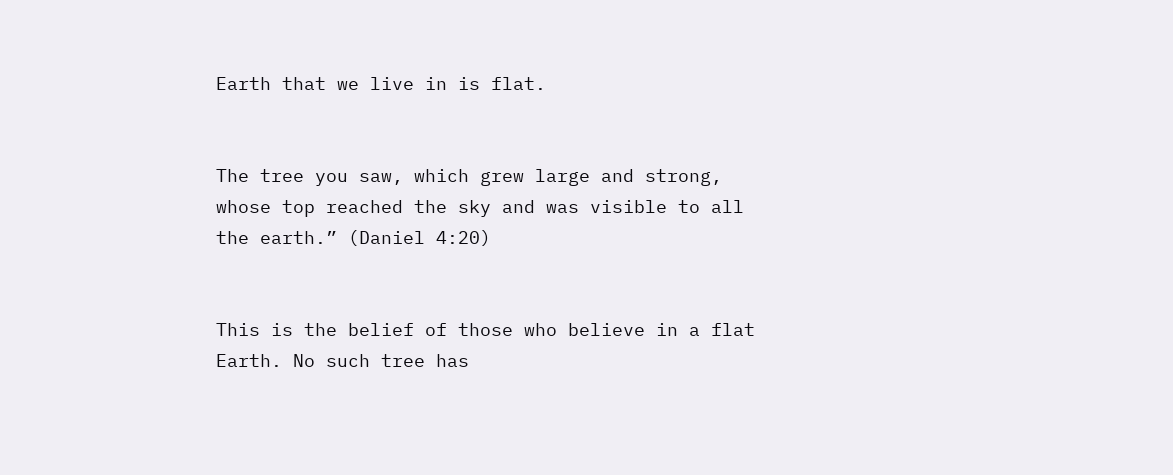Earth that we live in is flat.


The tree you saw, which grew large and strong, whose top reached the sky and was visible to all the earth.” (Daniel 4:20)


This is the belief of those who believe in a flat Earth. No such tree has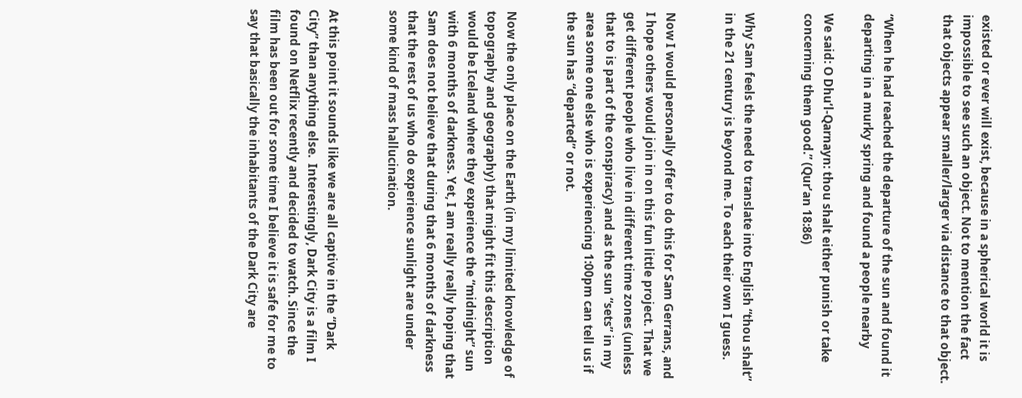existed or ever will exist, because in a spherical world it is impossible to see such an object. Not to mention the fact that objects appear smaller/larger via distance to that object.


“When he had reached the departure of the sun and found it departing in a murky spring and found a people nearby

We said: O Dhu’l-Qarnayn: thou shalt either punish or take concerning them good.” (Qur’an 18:86)


Why Sam feels the need to translate into English “thou shalt” in the 21 century is beyond me. To each their own I guess.


Now I would personally offer to do this for Sam Gerrans, and I hope others would join in on this fun little project. That we get different people who live in different time zones (unless that to is part of the conspiracy) and as the sun “sets” in my area some one else who is experiencing 1:00pm can tell us if the sun has “departed” or not.


Now the only place on the Earth (in my limited knowledge of topography and geography) that might fit this description would be Iceland where they experience the “midnight” sun with 6 months of darkness. Yet, I am really really hoping that Sam does not believe that during that 6 months of darkness that the rest of us who do experience sunlight are under some kind of mass hallucination.


At this point it sounds like we are all captive in the “Dark City” than anything else.  Interestingly, Dark City is a film I found on Netflix recently and decided to watch. Since the film has been out for some time I believe it is safe for me to say that basically the inhabitants of the Dark City are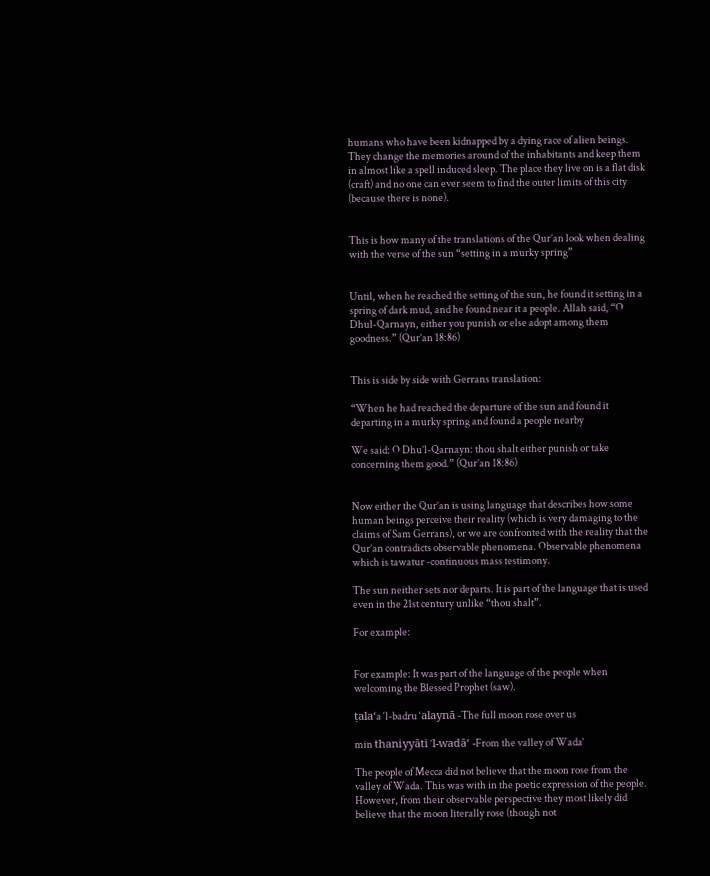humans who have been kidnapped by a dying race of alien beings. They change the memories around of the inhabitants and keep them in almost like a spell induced sleep. The place they live on is a flat disk (craft) and no one can ever seem to find the outer limits of this city (because there is none).


This is how many of the translations of the Qur’an look when dealing with the verse of the sun “setting in a murky spring”


Until, when he reached the setting of the sun, he found it setting in a spring of dark mud, and he found near it a people. Allah said, “O Dhul-Qarnayn, either you punish or else adopt among them goodness.” (Qur’an 18:86)


This is side by side with Gerrans translation:

“When he had reached the departure of the sun and found it departing in a murky spring and found a people nearby

We said: O Dhu’l-Qarnayn: thou shalt either punish or take concerning them good.” (Qur’an 18:86)


Now either the Qur’an is using language that describes how some human beings perceive their reality (which is very damaging to the claims of Sam Gerrans), or we are confronted with the reality that the Qur’an contradicts observable phenomena. Observable phenomena which is tawatur -continuous mass testimony.

The sun neither sets nor departs. It is part of the language that is used even in the 21st century unlike “thou shalt”.

For example:


For example: It was part of the language of the people when welcoming the Blessed Prophet (saw).

ṭala‘a ‘l-badru ‘alaynā -The full moon rose over us

min thaniyyāti ‘l-wadā‘ -From the valley of Wada‘

The people of Mecca did not believe that the moon rose from the valley of Wada. This was with in the poetic expression of the people. However, from their observable perspective they most likely did believe that the moon literally rose (though not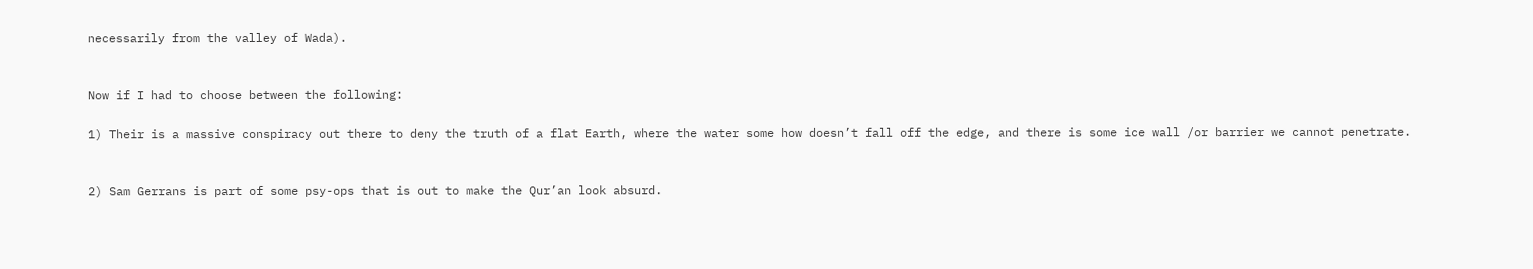necessarily from the valley of Wada).


Now if I had to choose between the following:

1) Their is a massive conspiracy out there to deny the truth of a flat Earth, where the water some how doesn’t fall off the edge, and there is some ice wall /or barrier we cannot penetrate.


2) Sam Gerrans is part of some psy-ops that is out to make the Qur’an look absurd.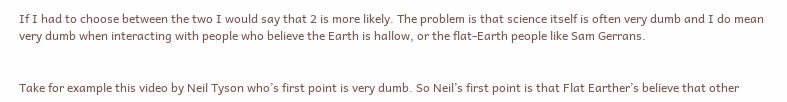If I had to choose between the two I would say that 2 is more likely. The problem is that science itself is often very dumb and I do mean very dumb when interacting with people who believe the Earth is hallow, or the flat-Earth people like Sam Gerrans.


Take for example this video by Neil Tyson who’s first point is very dumb. So Neil’s first point is that Flat Earther’s believe that other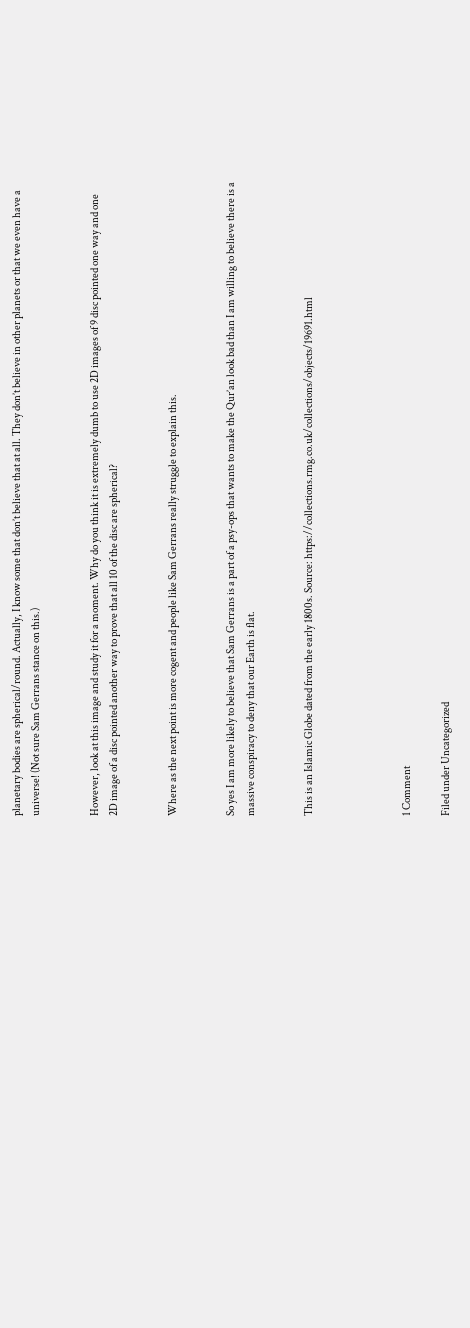planetary bodies are spherical/round. Actually, I know some that don’t believe that at all. They don’t believe in other planets or that we even have a universe! (Not sure Sam Gerrans stance on this.)


However, look at this image and study it for a moment. Why do you think it is extremely dumb to use 2D images of 9 disc pointed one way and one 2D image of a disc pointed another way to prove that all 10 of the disc are spherical?


Where as the next point is more cogent and people like Sam Gerrans really struggle to explain this.


So yes I am more likely to believe that Sam Gerrans is a part of a psy-ops that wants to make the Qur’an look bad than I am willing to believe there is a massive conspiracy to deny that our Earth is flat.


This is an Islamic Globe dated from the early 1800s. Source: https://collections.rmg.co.uk/collections/objects/19691.html




1 Comment

Filed under Uncategorized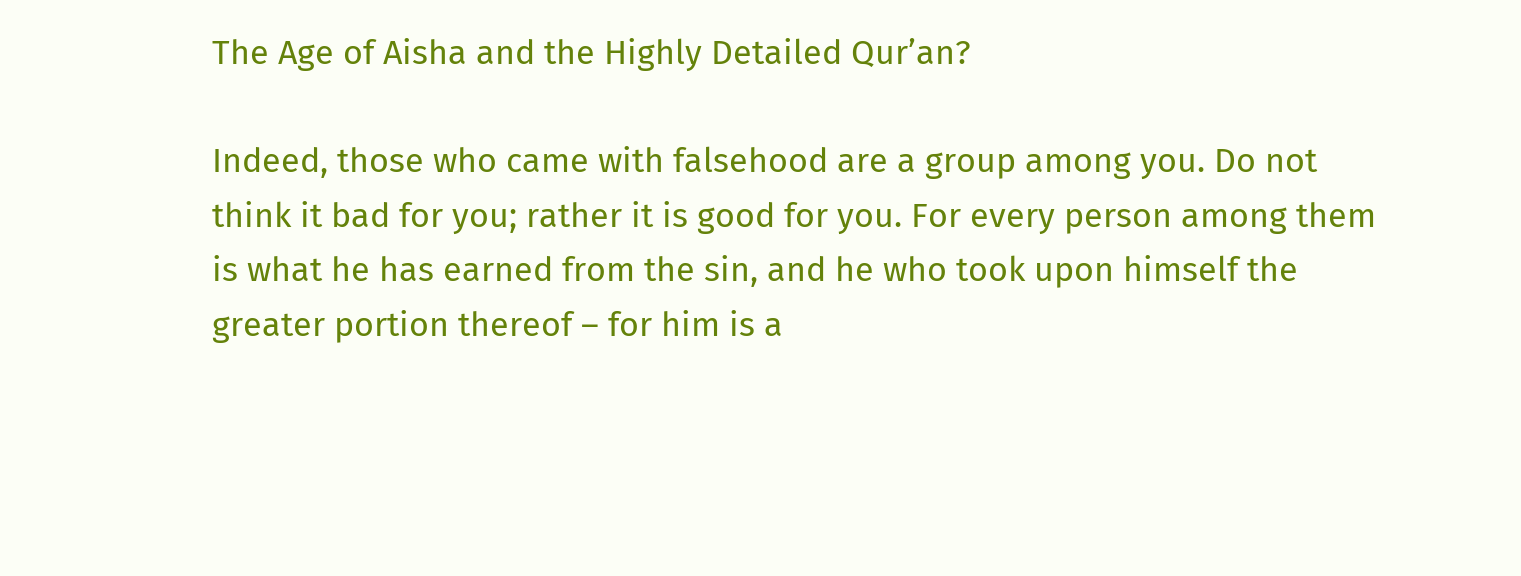The Age of Aisha and the Highly Detailed Qur’an?

Indeed, those who came with falsehood are a group among you. Do not think it bad for you; rather it is good for you. For every person among them is what he has earned from the sin, and he who took upon himself the greater portion thereof – for him is a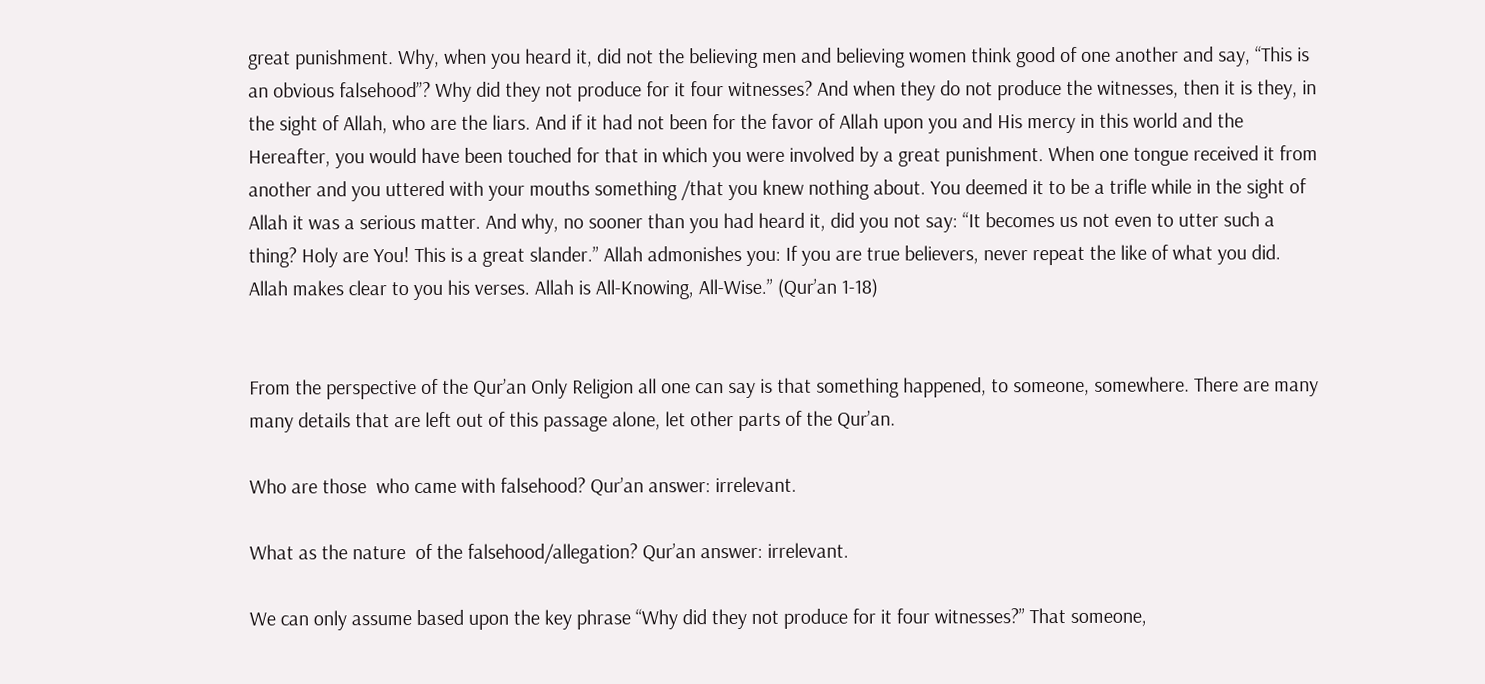great punishment. Why, when you heard it, did not the believing men and believing women think good of one another and say, “This is an obvious falsehood”? Why did they not produce for it four witnesses? And when they do not produce the witnesses, then it is they, in the sight of Allah, who are the liars. And if it had not been for the favor of Allah upon you and His mercy in this world and the Hereafter, you would have been touched for that in which you were involved by a great punishment. When one tongue received it from another and you uttered with your mouths something /that you knew nothing about. You deemed it to be a trifle while in the sight of Allah it was a serious matter. And why, no sooner than you had heard it, did you not say: “It becomes us not even to utter such a thing? Holy are You! This is a great slander.” Allah admonishes you: If you are true believers, never repeat the like of what you did. Allah makes clear to you his verses. Allah is All-Knowing, All-Wise.” (Qur’an 1-18)


From the perspective of the Qur’an Only Religion all one can say is that something happened, to someone, somewhere. There are many many details that are left out of this passage alone, let other parts of the Qur’an.

Who are those  who came with falsehood? Qur’an answer: irrelevant.

What as the nature  of the falsehood/allegation? Qur’an answer: irrelevant.

We can only assume based upon the key phrase “Why did they not produce for it four witnesses?” That someone,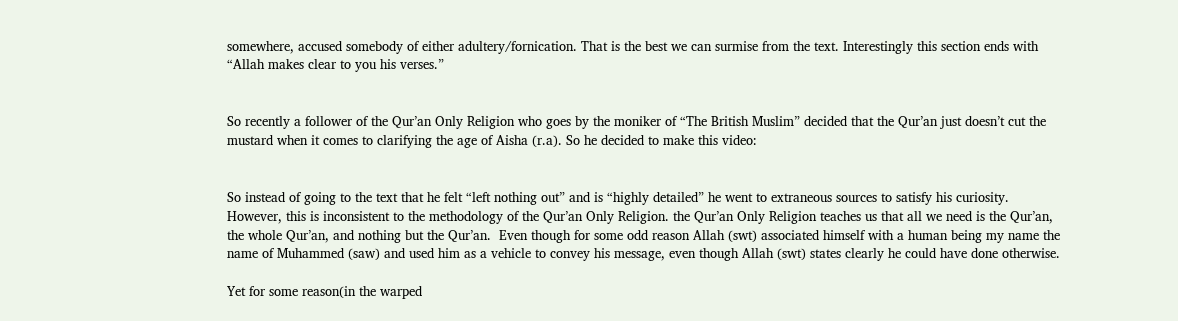somewhere, accused somebody of either adultery/fornication. That is the best we can surmise from the text. Interestingly this section ends with “Allah makes clear to you his verses.”


So recently a follower of the Qur’an Only Religion who goes by the moniker of “The British Muslim” decided that the Qur’an just doesn’t cut the mustard when it comes to clarifying the age of Aisha (r.a). So he decided to make this video:


So instead of going to the text that he felt “left nothing out” and is “highly detailed” he went to extraneous sources to satisfy his curiosity. However, this is inconsistent to the methodology of the Qur’an Only Religion. the Qur’an Only Religion teaches us that all we need is the Qur’an, the whole Qur’an, and nothing but the Qur’an.  Even though for some odd reason Allah (swt) associated himself with a human being my name the name of Muhammed (saw) and used him as a vehicle to convey his message, even though Allah (swt) states clearly he could have done otherwise.

Yet for some reason(in the warped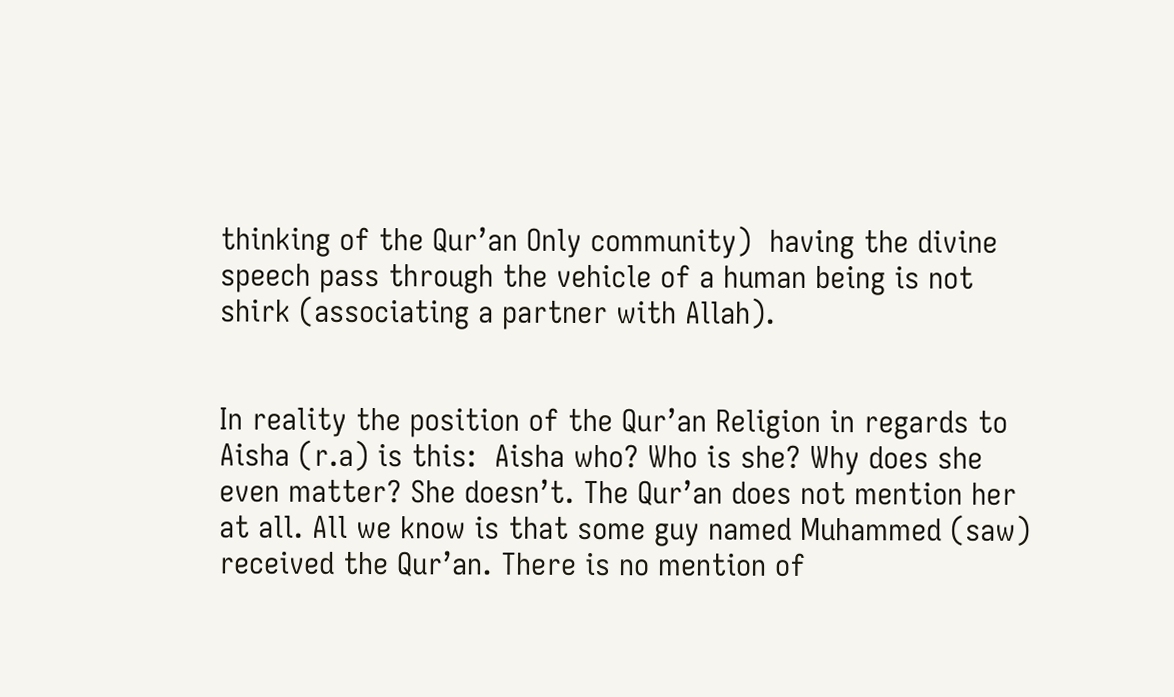thinking of the Qur’an Only community)  having the divine speech pass through the vehicle of a human being is not shirk (associating a partner with Allah).


In reality the position of the Qur’an Religion in regards to Aisha (r.a) is this:  Aisha who? Who is she? Why does she even matter? She doesn’t. The Qur’an does not mention her at all. All we know is that some guy named Muhammed (saw) received the Qur’an. There is no mention of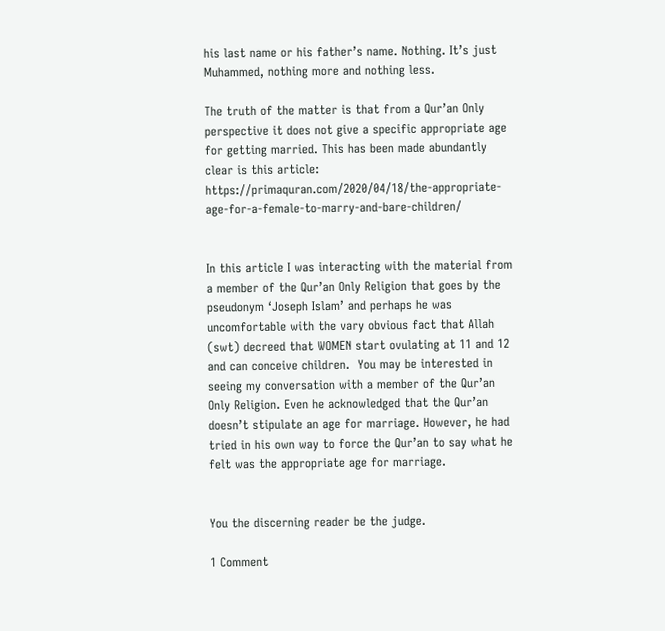his last name or his father’s name. Nothing. It’s just Muhammed, nothing more and nothing less.

The truth of the matter is that from a Qur’an Only perspective it does not give a specific appropriate age for getting married. This has been made abundantly clear is this article: https://primaquran.com/2020/04/18/the-appropriate-age-for-a-female-to-marry-and-bare-children/


In this article I was interacting with the material from a member of the Qur’an Only Religion that goes by the pseudonym ‘Joseph Islam’ and perhaps he was uncomfortable with the vary obvious fact that Allah (swt) decreed that WOMEN start ovulating at 11 and 12 and can conceive children.  You may be interested in seeing my conversation with a member of the Qur’an Only Religion. Even he acknowledged that the Qur’an doesn’t stipulate an age for marriage. However, he had tried in his own way to force the Qur’an to say what he felt was the appropriate age for marriage.


You the discerning reader be the judge.

1 Comment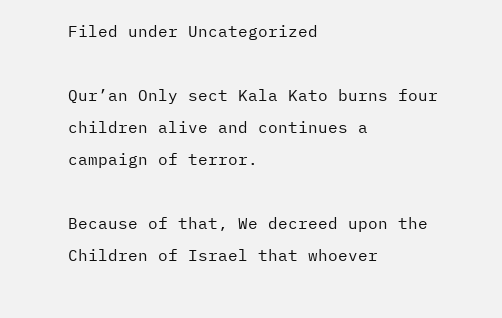Filed under Uncategorized

Qur’an Only sect Kala Kato burns four children alive and continues a campaign of terror.

Because of that, We decreed upon the Children of Israel that whoever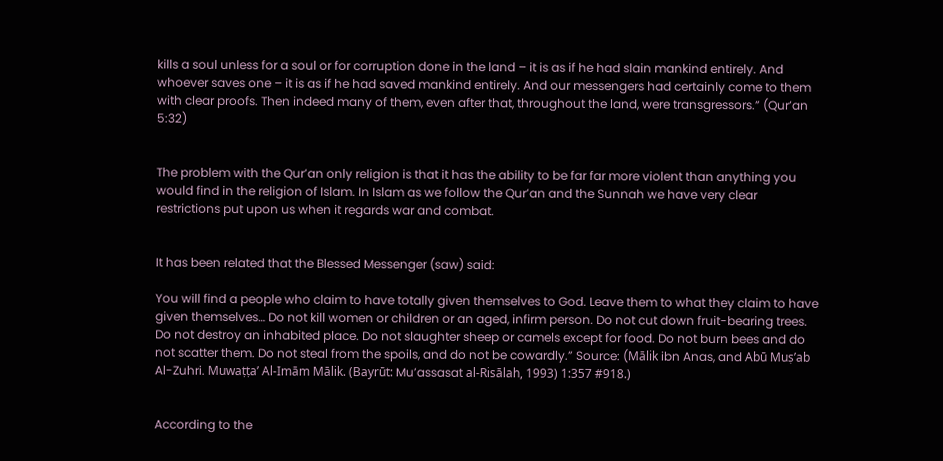kills a soul unless for a soul or for corruption done in the land – it is as if he had slain mankind entirely. And whoever saves one – it is as if he had saved mankind entirely. And our messengers had certainly come to them with clear proofs. Then indeed many of them, even after that, throughout the land, were transgressors.” (Qur’an 5:32)


The problem with the Qur’an only religion is that it has the ability to be far far more violent than anything you would find in the religion of Islam. In Islam as we follow the Qur’an and the Sunnah we have very clear restrictions put upon us when it regards war and combat.


It has been related that the Blessed Messenger (saw) said:

You will find a people who claim to have totally given themselves to God. Leave them to what they claim to have given themselves… Do not kill women or children or an aged, infirm person. Do not cut down fruit-bearing trees. Do not destroy an inhabited place. Do not slaughter sheep or camels except for food. Do not burn bees and do not scatter them. Do not steal from the spoils, and do not be cowardly.” Source: (Mālik ibn Anas, and Abū Muṣ’ab Al-Zuhri. Muwaṭṭa’ Al-Imām Mālik. (Bayrūt: Mu’assasat al-Risālah, 1993) 1:357 #918.)


According to the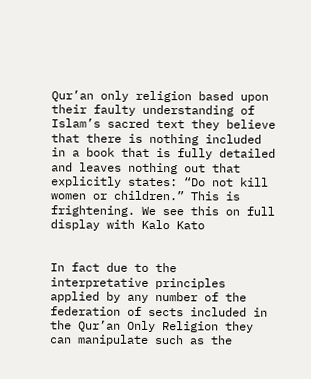Qur’an only religion based upon their faulty understanding of Islam’s sacred text they believe that there is nothing included in a book that is fully detailed and leaves nothing out that explicitly states: “Do not kill women or children.” This is frightening. We see this on full display with Kalo Kato


In fact due to the interpretative principles applied by any number of the federation of sects included in the Qur’an Only Religion they can manipulate such as the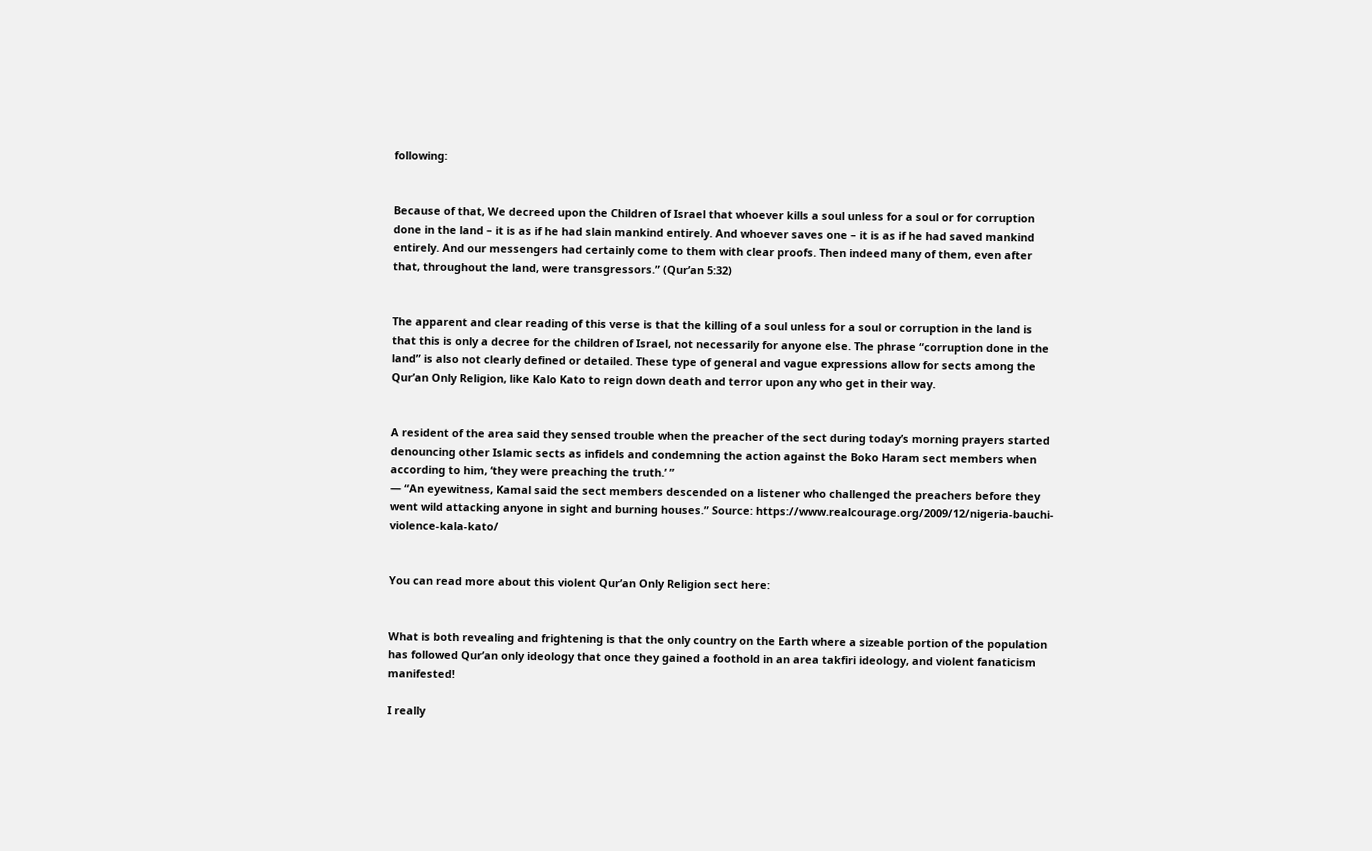following:


Because of that, We decreed upon the Children of Israel that whoever kills a soul unless for a soul or for corruption done in the land – it is as if he had slain mankind entirely. And whoever saves one – it is as if he had saved mankind entirely. And our messengers had certainly come to them with clear proofs. Then indeed many of them, even after that, throughout the land, were transgressors.” (Qur’an 5:32)


The apparent and clear reading of this verse is that the killing of a soul unless for a soul or corruption in the land is that this is only a decree for the children of Israel, not necessarily for anyone else. The phrase “corruption done in the land” is also not clearly defined or detailed. These type of general and vague expressions allow for sects among the Qur’an Only Religion, like Kalo Kato to reign down death and terror upon any who get in their way.


A resident of the area said they sensed trouble when the preacher of the sect during today’s morning prayers started denouncing other Islamic sects as infidels and condemning the action against the Boko Haram sect members when according to him, ‘they were preaching the truth.’ ”
— “An eyewitness, Kamal said the sect members descended on a listener who challenged the preachers before they went wild attacking anyone in sight and burning houses.” Source: https://www.realcourage.org/2009/12/nigeria-bauchi-violence-kala-kato/


You can read more about this violent Qur’an Only Religion sect here:


What is both revealing and frightening is that the only country on the Earth where a sizeable portion of the population has followed Qur’an only ideology that once they gained a foothold in an area takfiri ideology, and violent fanaticism manifested!

I really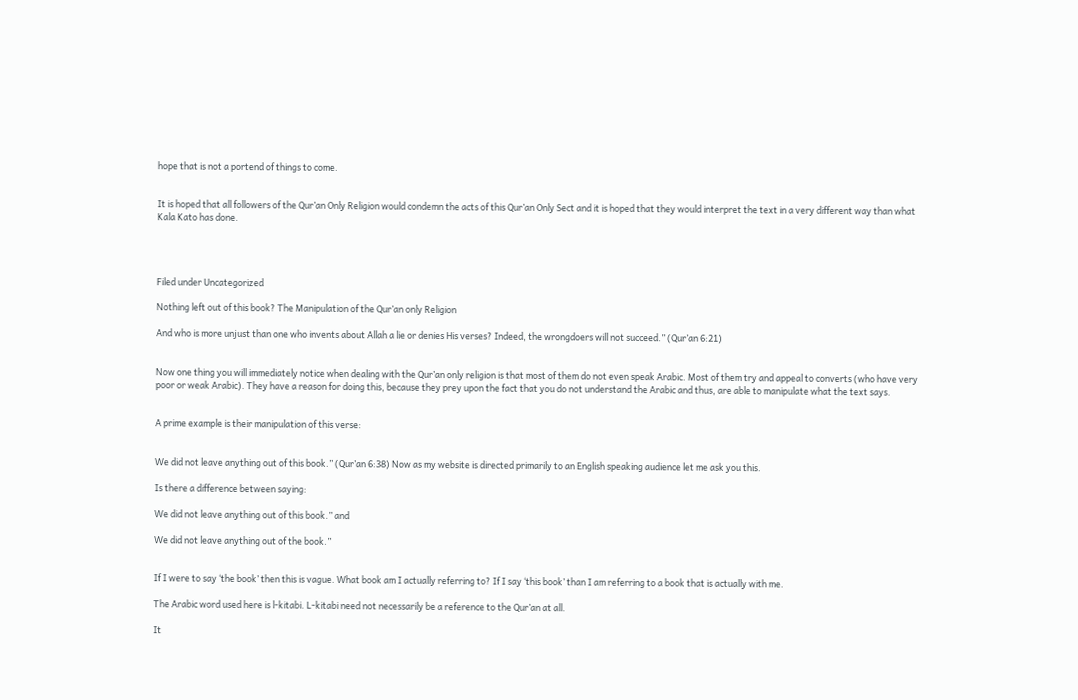hope that is not a portend of things to come.


It is hoped that all followers of the Qur’an Only Religion would condemn the acts of this Qur’an Only Sect and it is hoped that they would interpret the text in a very different way than what Kala Kato has done.




Filed under Uncategorized

Nothing left out of this book? The Manipulation of the Qur’an only Religion

And who is more unjust than one who invents about Allah a lie or denies His verses? Indeed, the wrongdoers will not succeed.” (Qur’an 6:21)


Now one thing you will immediately notice when dealing with the Qur’an only religion is that most of them do not even speak Arabic. Most of them try and appeal to converts (who have very poor or weak Arabic). They have a reason for doing this, because they prey upon the fact that you do not understand the Arabic and thus, are able to manipulate what the text says.


A prime example is their manipulation of this verse:


We did not leave anything out of this book.” (Qur’an 6:38) Now as my website is directed primarily to an English speaking audience let me ask you this.

Is there a difference between saying:

We did not leave anything out of this book.” and

We did not leave anything out of the book.”


If I were to say ‘the book’ then this is vague. What book am I actually referring to? If I say ‘this book’ than I am referring to a book that is actually with me.

The Arabic word used here is l-kitabi. L-kitabi need not necessarily be a reference to the Qur’an at all.

It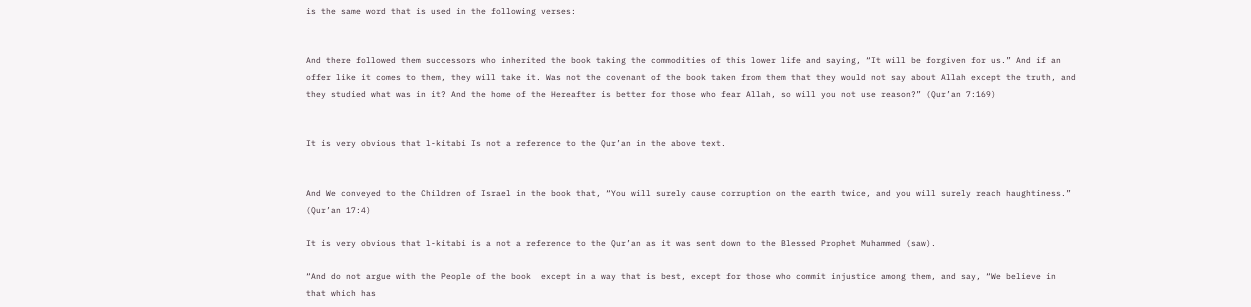is the same word that is used in the following verses:


And there followed them successors who inherited the book taking the commodities of this lower life and saying, “It will be forgiven for us.” And if an offer like it comes to them, they will take it. Was not the covenant of the book taken from them that they would not say about Allah except the truth, and they studied what was in it? And the home of the Hereafter is better for those who fear Allah, so will you not use reason?” (Qur’an 7:169)


It is very obvious that l-kitabi Is not a reference to the Qur’an in the above text.


And We conveyed to the Children of Israel in the book that, “You will surely cause corruption on the earth twice, and you will surely reach haughtiness.” (Qur’an 17:4)

It is very obvious that l-kitabi is a not a reference to the Qur’an as it was sent down to the Blessed Prophet Muhammed (saw).

“And do not argue with the People of the book  except in a way that is best, except for those who commit injustice among them, and say, “We believe in that which has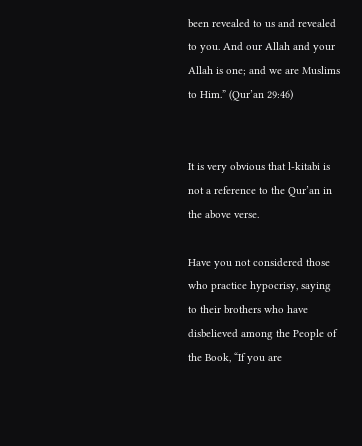been revealed to us and revealed to you. And our Allah and your Allah is one; and we are Muslims to Him.” (Qur’an 29:46)


It is very obvious that l-kitabi is not a reference to the Qur’an in the above verse.

Have you not considered those who practice hypocrisy, saying to their brothers who have disbelieved among the People of the Book, “If you are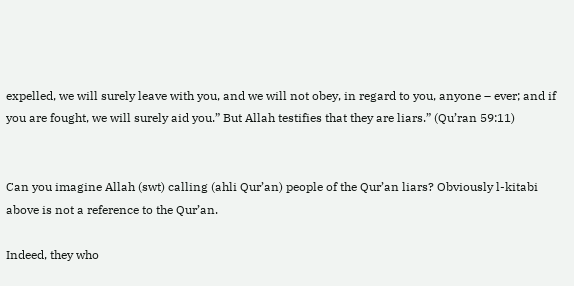expelled, we will surely leave with you, and we will not obey, in regard to you, anyone – ever; and if you are fought, we will surely aid you.” But Allah testifies that they are liars.” (Qu’ran 59:11)


Can you imagine Allah (swt) calling (ahli Qur’an) people of the Qur’an liars? Obviously l-kitabi above is not a reference to the Qur’an.

Indeed, they who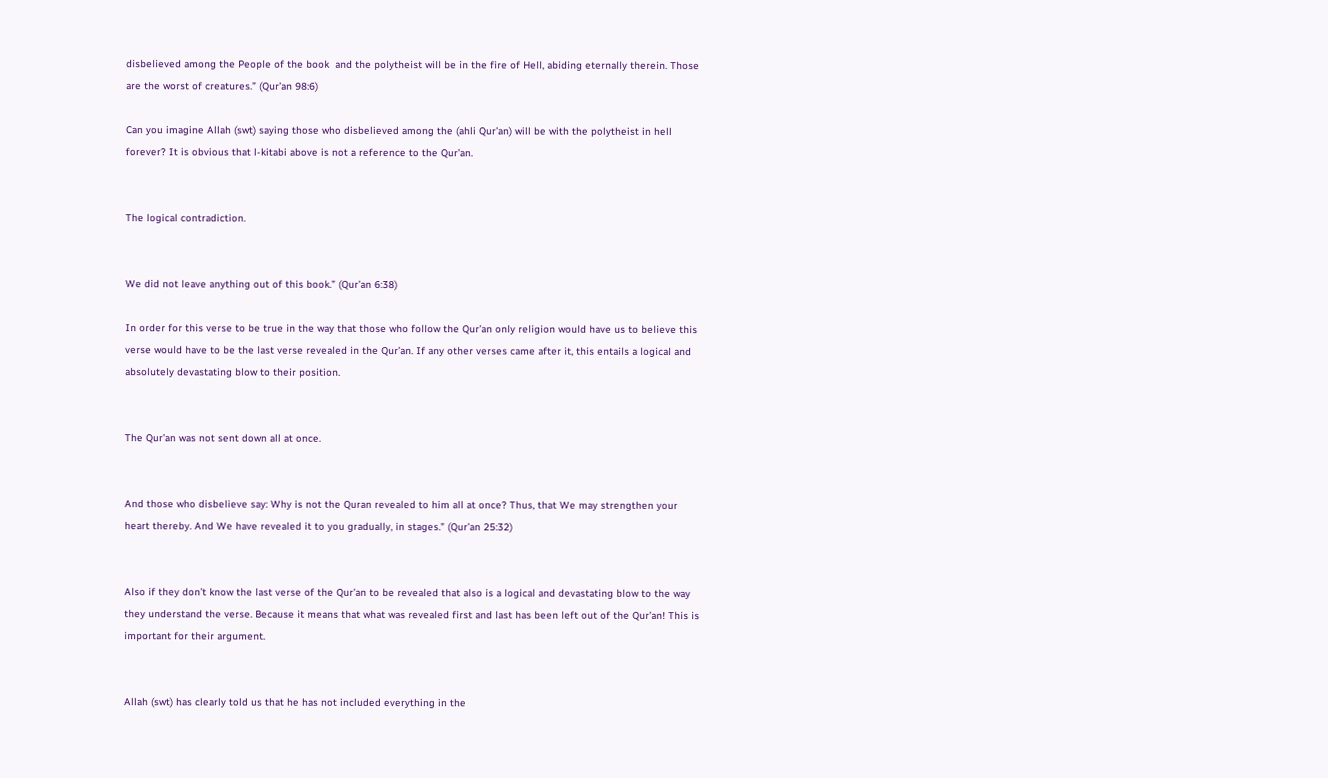disbelieved among the People of the book  and the polytheist will be in the fire of Hell, abiding eternally therein. Those are the worst of creatures.” (Qur’an 98:6)

Can you imagine Allah (swt) saying those who disbelieved among the (ahli Qur’an) will be with the polytheist in hell forever? It is obvious that l-kitabi above is not a reference to the Qur’an.


The logical contradiction.


We did not leave anything out of this book.” (Qur’an 6:38)

In order for this verse to be true in the way that those who follow the Qur’an only religion would have us to believe this verse would have to be the last verse revealed in the Qur’an. If any other verses came after it, this entails a logical and absolutely devastating blow to their position.


The Qur’an was not sent down all at once.


And those who disbelieve say: Why is not the Quran revealed to him all at once? Thus, that We may strengthen your heart thereby. And We have revealed it to you gradually, in stages.” (Qur’an 25:32)


Also if they don’t know the last verse of the Qur’an to be revealed that also is a logical and devastating blow to the way they understand the verse. Because it means that what was revealed first and last has been left out of the Qur’an! This is important for their argument.


Allah (swt) has clearly told us that he has not included everything in the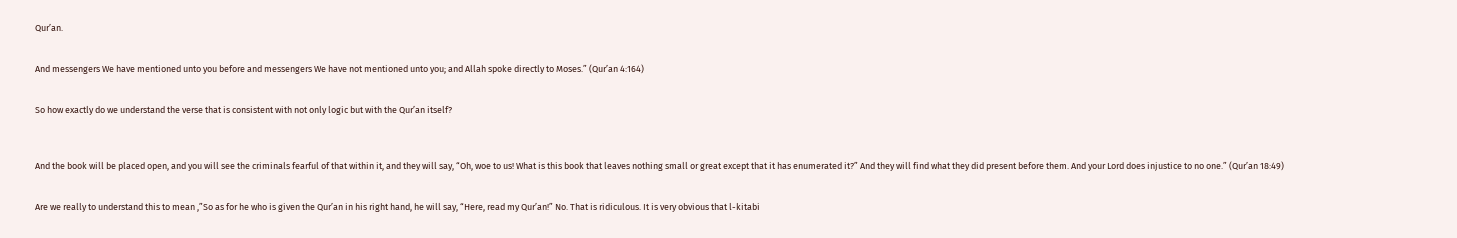Qur’an.


And messengers We have mentioned unto you before and messengers We have not mentioned unto you; and Allah spoke directly to Moses.” (Qur’an 4:164)


So how exactly do we understand the verse that is consistent with not only logic but with the Qur’an itself?



And the book will be placed open, and you will see the criminals fearful of that within it, and they will say, “Oh, woe to us! What is this book that leaves nothing small or great except that it has enumerated it?” And they will find what they did present before them. And your Lord does injustice to no one.” (Qur’an 18:49)


Are we really to understand this to mean ,”So as for he who is given the Qur’an in his right hand, he will say, “Here, read my Qur’an!” No. That is ridiculous. It is very obvious that l-kitabi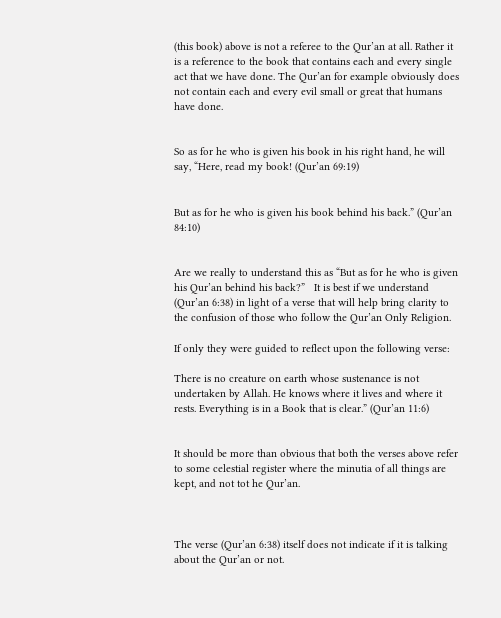(this book) above is not a referee to the Qur’an at all. Rather it is a reference to the book that contains each and every single act that we have done. The Qur’an for example obviously does not contain each and every evil small or great that humans have done.


So as for he who is given his book in his right hand, he will say, “Here, read my book! (Qur’an 69:19)


But as for he who is given his book behind his back.” (Qur’an 84:10)


Are we really to understand this as “But as for he who is given his Qur’an behind his back?”   It is best if we understand (Qur’an 6:38) in light of a verse that will help bring clarity to the confusion of those who follow the Qur’an Only Religion.

If only they were guided to reflect upon the following verse:

There is no creature on earth whose sustenance is not undertaken by Allah. He knows where it lives and where it rests. Everything is in a Book that is clear.” (Qur’an 11:6)


It should be more than obvious that both the verses above refer to some celestial register where the minutia of all things are kept, and not tot he Qur’an.



The verse (Qur’an 6:38) itself does not indicate if it is talking about the Qur’an or not.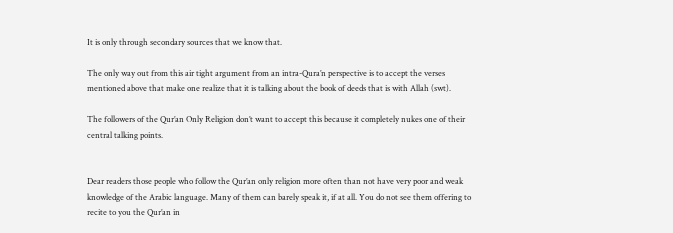It is only through secondary sources that we know that.

The only way out from this air tight argument from an intra-Qura’n perspective is to accept the verses mentioned above that make one realize that it is talking about the book of deeds that is with Allah (swt).

The followers of the Qur’an Only Religion don’t want to accept this because it completely nukes one of their central talking points.


Dear readers those people who follow the Qur’an only religion more often than not have very poor and weak knowledge of the Arabic language. Many of them can barely speak it, if at all. You do not see them offering to recite to you the Qur’an in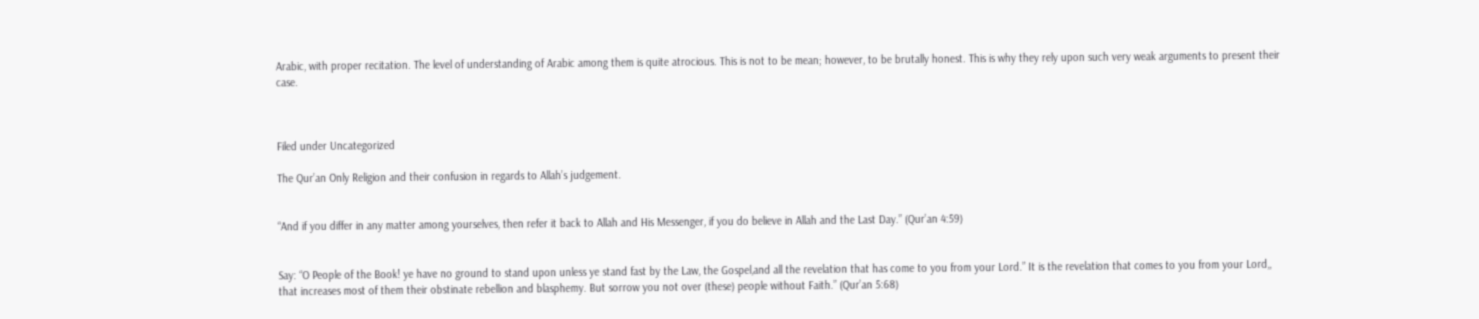Arabic, with proper recitation. The level of understanding of Arabic among them is quite atrocious. This is not to be mean; however, to be brutally honest. This is why they rely upon such very weak arguments to present their case.



Filed under Uncategorized

The Qur’an Only Religion and their confusion in regards to Allah’s judgement.


“And if you differ in any matter among yourselves, then refer it back to Allah and His Messenger, if you do believe in Allah and the Last Day.” (Qur’an 4:59)


Say: “O People of the Book! ye have no ground to stand upon unless ye stand fast by the Law, the Gospel,and all the revelation that has come to you from your Lord.” It is the revelation that comes to you from your Lord,, that increases most of them their obstinate rebellion and blasphemy. But sorrow you not over (these) people without Faith.” (Qur’an 5:68)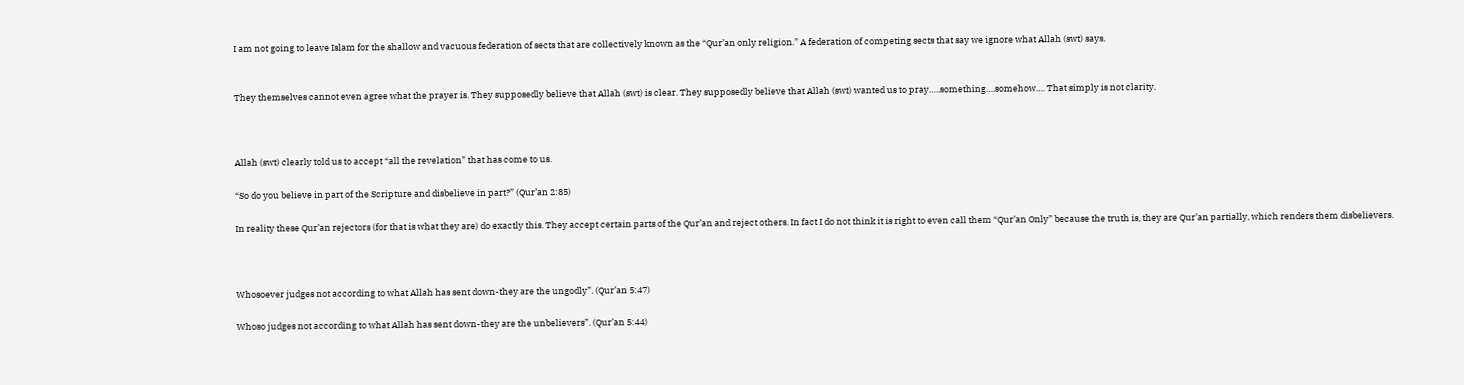I am not going to leave Islam for the shallow and vacuous federation of sects that are collectively known as the “Qur’an only religion.” A federation of competing sects that say we ignore what Allah (swt) says.


They themselves cannot even agree what the prayer is. They supposedly believe that Allah (swt) is clear. They supposedly believe that Allah (swt) wanted us to pray…..something….somehow…. That simply is not clarity.



Allah (swt) clearly told us to accept “all the revelation” that has come to us.

“So do you believe in part of the Scripture and disbelieve in part?” (Qur’an 2:85)

In reality these Qur’an rejectors (for that is what they are) do exactly this. They accept certain parts of the Qur’an and reject others. In fact I do not think it is right to even call them “Qur’an Only” because the truth is, they are Qur’an partially, which renders them disbelievers.



Whosoever judges not according to what Allah has sent down-they are the ungodly”. (Qur’an 5:47)

Whoso judges not according to what Allah has sent down-they are the unbelievers”. (Qur’an 5:44)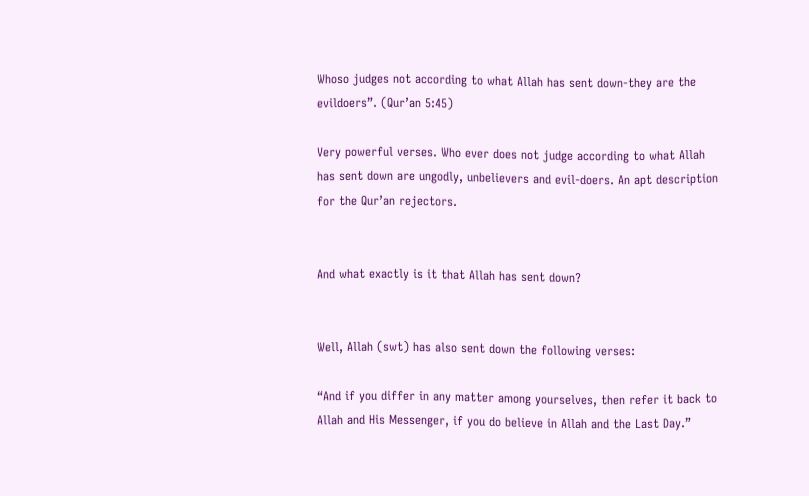Whoso judges not according to what Allah has sent down-they are the evildoers”. (Qur’an 5:45)

Very powerful verses. Who ever does not judge according to what Allah has sent down are ungodly, unbelievers and evil-doers. An apt description for the Qur’an rejectors.


And what exactly is it that Allah has sent down?


Well, Allah (swt) has also sent down the following verses:

“And if you differ in any matter among yourselves, then refer it back to Allah and His Messenger, if you do believe in Allah and the Last Day.”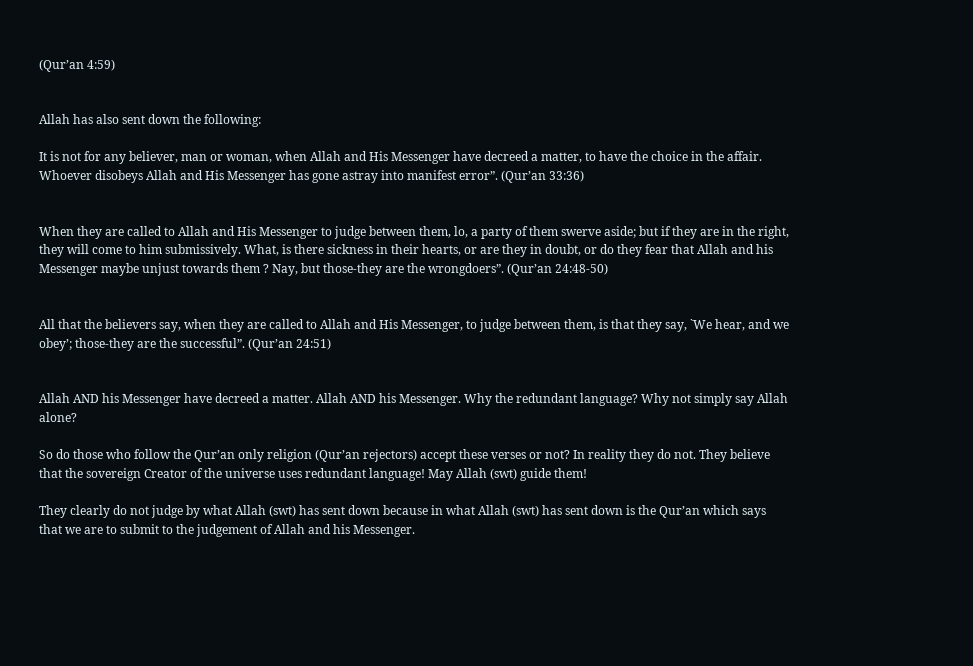(Qur’an 4:59)


Allah has also sent down the following:

It is not for any believer, man or woman, when Allah and His Messenger have decreed a matter, to have the choice in the affair. Whoever disobeys Allah and His Messenger has gone astray into manifest error”. (Qur’an 33:36)


When they are called to Allah and His Messenger to judge between them, lo, a party of them swerve aside; but if they are in the right, they will come to him submissively. What, is there sickness in their hearts, or are they in doubt, or do they fear that Allah and his Messenger maybe unjust towards them ? Nay, but those-they are the wrongdoers”. (Qur’an 24:48-50)


All that the believers say, when they are called to Allah and His Messenger, to judge between them, is that they say, `We hear, and we obey’; those-they are the successful”. (Qur’an 24:51)


Allah AND his Messenger have decreed a matter. Allah AND his Messenger. Why the redundant language? Why not simply say Allah alone?

So do those who follow the Qur’an only religion (Qur’an rejectors) accept these verses or not? In reality they do not. They believe that the sovereign Creator of the universe uses redundant language! May Allah (swt) guide them!

They clearly do not judge by what Allah (swt) has sent down because in what Allah (swt) has sent down is the Qur’an which says that we are to submit to the judgement of Allah and his Messenger.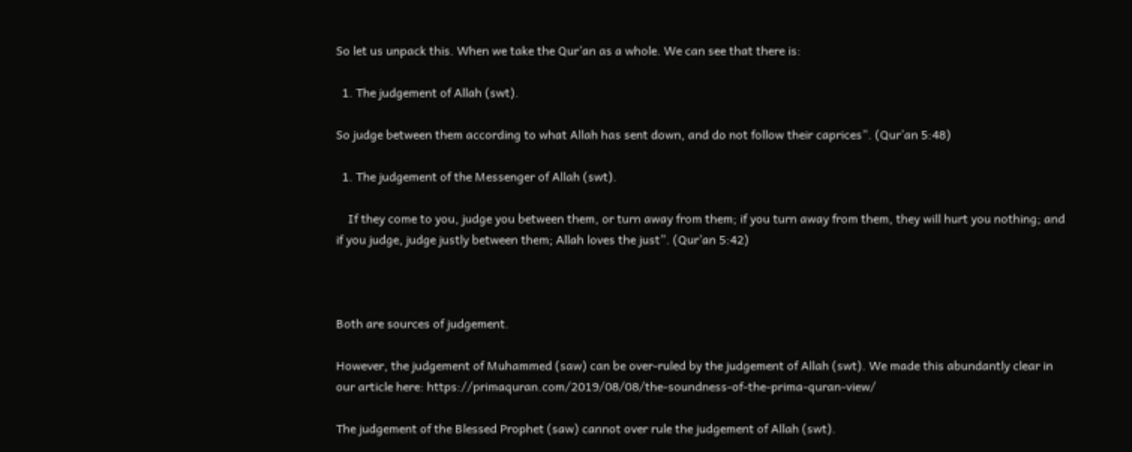So let us unpack this. When we take the Qur’an as a whole. We can see that there is:

  1. The judgement of Allah (swt).

So judge between them according to what Allah has sent down, and do not follow their caprices”. (Qur’an 5:48)

  1. The judgement of the Messenger of Allah (swt).

    If they come to you, judge you between them, or turn away from them; if you turn away from them, they will hurt you nothing; and if you judge, judge justly between them; Allah loves the just”. (Qur’an 5:42)



Both are sources of judgement.

However, the judgement of Muhammed (saw) can be over-ruled by the judgement of Allah (swt). We made this abundantly clear in our article here: https://primaquran.com/2019/08/08/the-soundness-of-the-prima-quran-view/

The judgement of the Blessed Prophet (saw) cannot over rule the judgement of Allah (swt).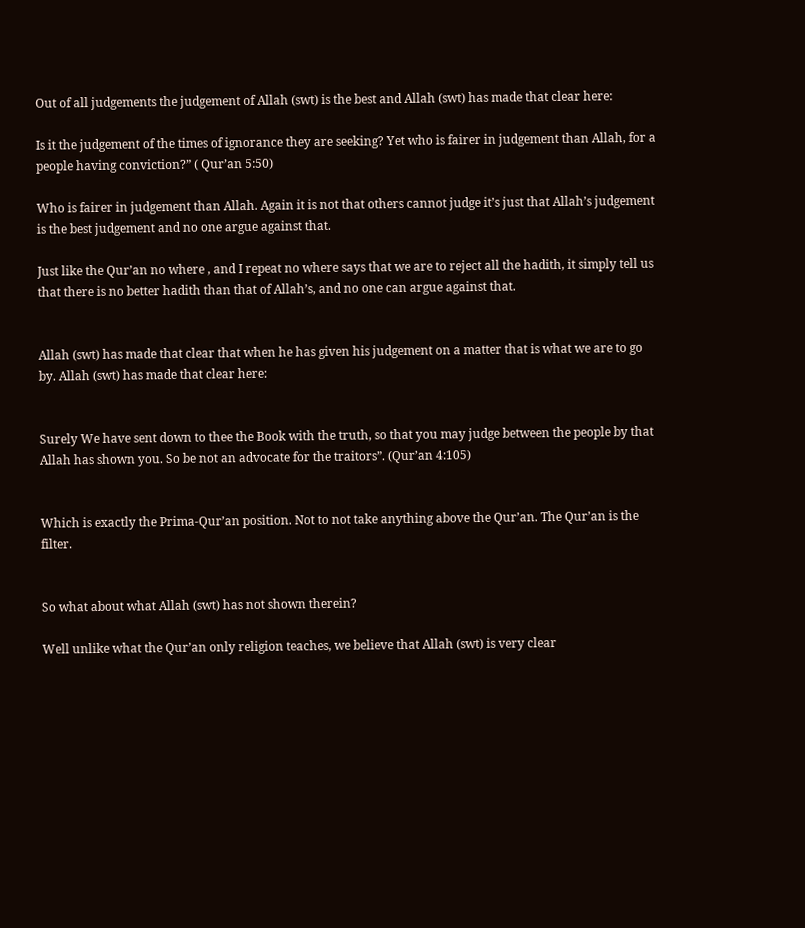Out of all judgements the judgement of Allah (swt) is the best and Allah (swt) has made that clear here:

Is it the judgement of the times of ignorance they are seeking? Yet who is fairer in judgement than Allah, for a people having conviction?” ( Qur’an 5:50)

Who is fairer in judgement than Allah. Again it is not that others cannot judge it’s just that Allah’s judgement is the best judgement and no one argue against that.

Just like the Qur’an no where , and I repeat no where says that we are to reject all the hadith, it simply tell us that there is no better hadith than that of Allah’s, and no one can argue against that.


Allah (swt) has made that clear that when he has given his judgement on a matter that is what we are to go by. Allah (swt) has made that clear here:


Surely We have sent down to thee the Book with the truth, so that you may judge between the people by that Allah has shown you. So be not an advocate for the traitors”. (Qur’an 4:105)


Which is exactly the Prima-Qur’an position. Not to not take anything above the Qur’an. The Qur’an is the filter.


So what about what Allah (swt) has not shown therein?

Well unlike what the Qur’an only religion teaches, we believe that Allah (swt) is very clear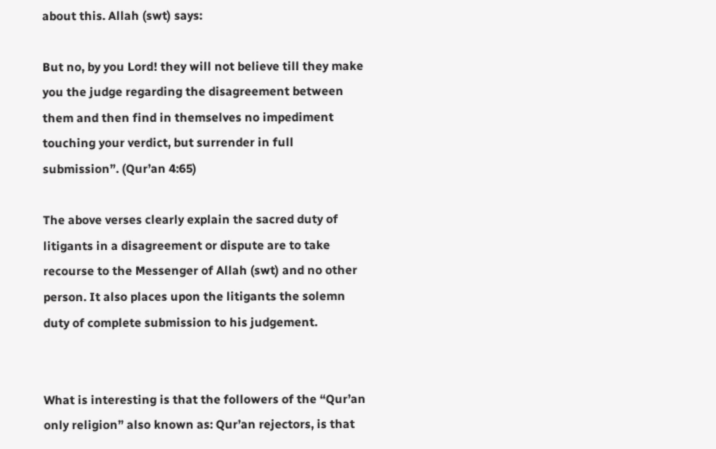about this. Allah (swt) says:

But no, by you Lord! they will not believe till they make you the judge regarding the disagreement between them and then find in themselves no impediment touching your verdict, but surrender in full submission”. (Qur’an 4:65)

The above verses clearly explain the sacred duty of litigants in a disagreement or dispute are to take recourse to the Messenger of Allah (swt) and no other person. It also places upon the litigants the solemn duty of complete submission to his judgement.


What is interesting is that the followers of the “Qur’an only religion” also known as: Qur’an rejectors, is that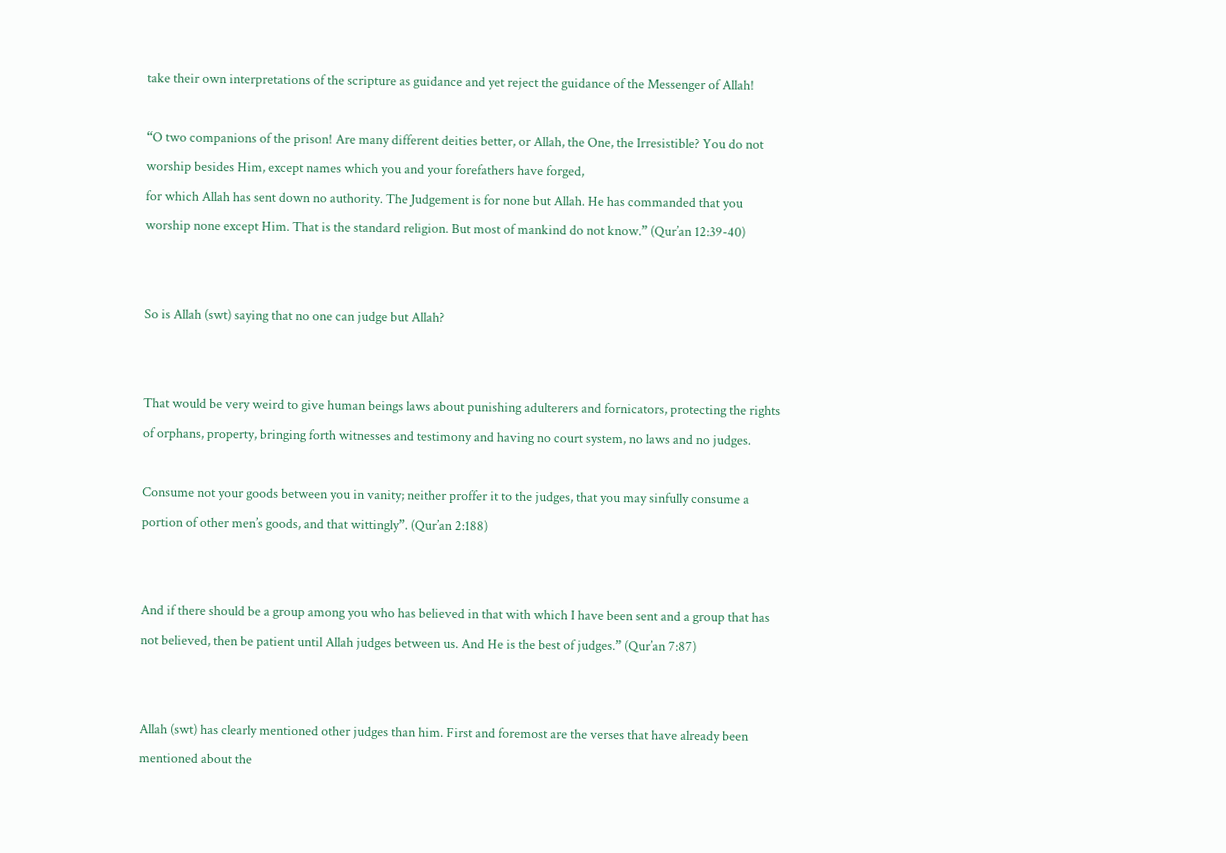take their own interpretations of the scripture as guidance and yet reject the guidance of the Messenger of Allah!

“O two companions of the prison! Are many different deities better, or Allah, the One, the Irresistible? You do not worship besides Him, except names which you and your forefathers have forged,
for which Allah has sent down no authority. The Judgement is for none but Allah. He has commanded that you worship none except Him. That is the standard religion. But most of mankind do not know.” (Qur’an 12:39-40)


So is Allah (swt) saying that no one can judge but Allah?


That would be very weird to give human beings laws about punishing adulterers and fornicators, protecting the rights of orphans, property, bringing forth witnesses and testimony and having no court system, no laws and no judges.

Consume not your goods between you in vanity; neither proffer it to the judges, that you may sinfully consume a portion of other men’s goods, and that wittingly”. (Qur’an 2:188)


And if there should be a group among you who has believed in that with which I have been sent and a group that has not believed, then be patient until Allah judges between us. And He is the best of judges.” (Qur’an 7:87)


Allah (swt) has clearly mentioned other judges than him. First and foremost are the verses that have already been mentioned about the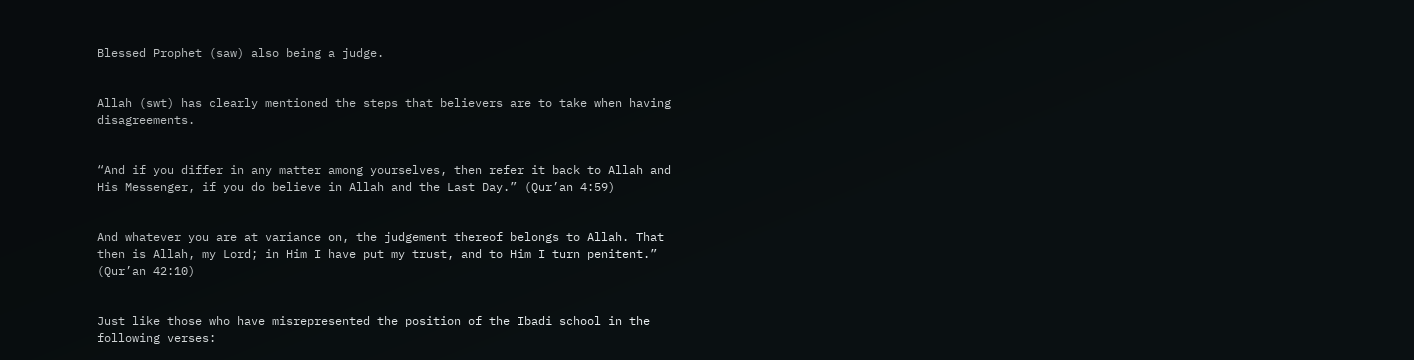Blessed Prophet (saw) also being a judge.


Allah (swt) has clearly mentioned the steps that believers are to take when having disagreements.


“And if you differ in any matter among yourselves, then refer it back to Allah and His Messenger, if you do believe in Allah and the Last Day.” (Qur’an 4:59)


And whatever you are at variance on, the judgement thereof belongs to Allah. That then is Allah, my Lord; in Him I have put my trust, and to Him I turn penitent.” (Qur’an 42:10)


Just like those who have misrepresented the position of the Ibadi school in the following verses: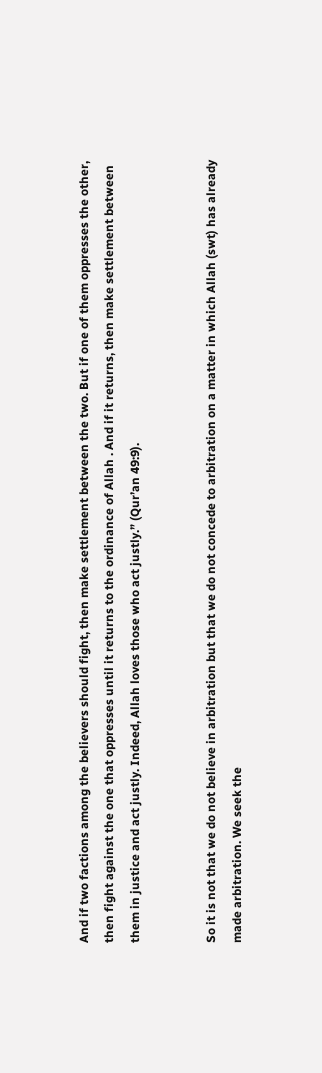And if two factions among the believers should fight, then make settlement between the two. But if one of them oppresses the other, then fight against the one that oppresses until it returns to the ordinance of Allah . And if it returns, then make settlement between them in justice and act justly. Indeed, Allah loves those who act justly.” (Qur’an 49:9).


So it is not that we do not believe in arbitration but that we do not concede to arbitration on a matter in which Allah (swt) has already made arbitration. We seek the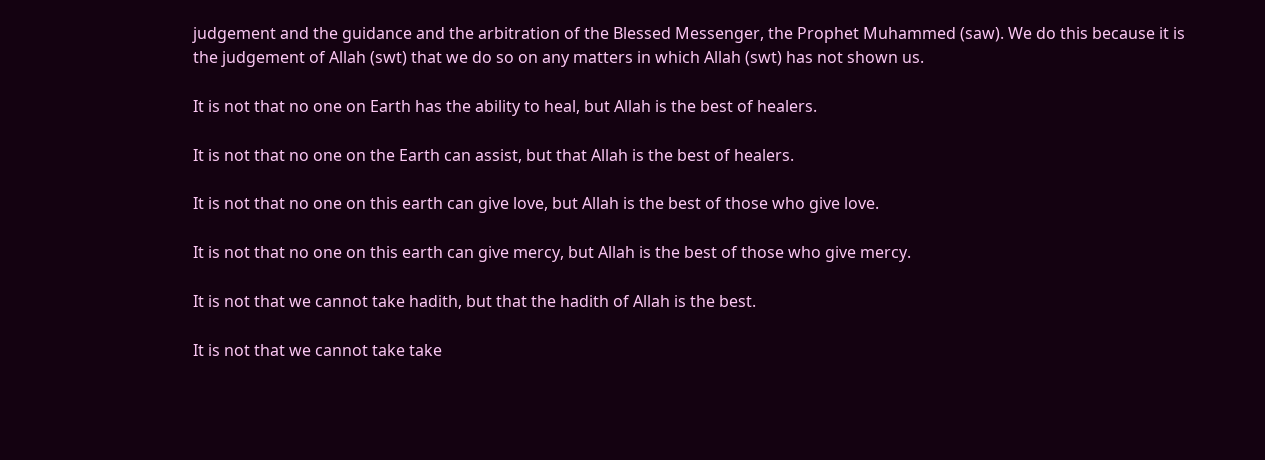judgement and the guidance and the arbitration of the Blessed Messenger, the Prophet Muhammed (saw). We do this because it is the judgement of Allah (swt) that we do so on any matters in which Allah (swt) has not shown us.

It is not that no one on Earth has the ability to heal, but Allah is the best of healers.

It is not that no one on the Earth can assist, but that Allah is the best of healers.

It is not that no one on this earth can give love, but Allah is the best of those who give love.

It is not that no one on this earth can give mercy, but Allah is the best of those who give mercy.

It is not that we cannot take hadith, but that the hadith of Allah is the best.

It is not that we cannot take take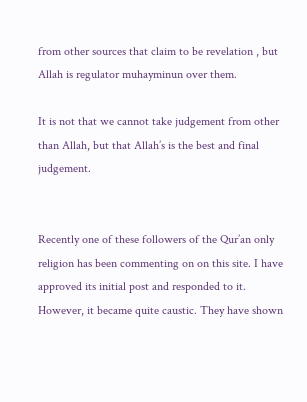from other sources that claim to be revelation , but Allah is regulator muhayminun over them.

It is not that we cannot take judgement from other than Allah, but that Allah’s is the best and final judgement.


Recently one of these followers of the Qur’an only religion has been commenting on on this site. I have approved its initial post and responded to it. However, it became quite caustic. They have shown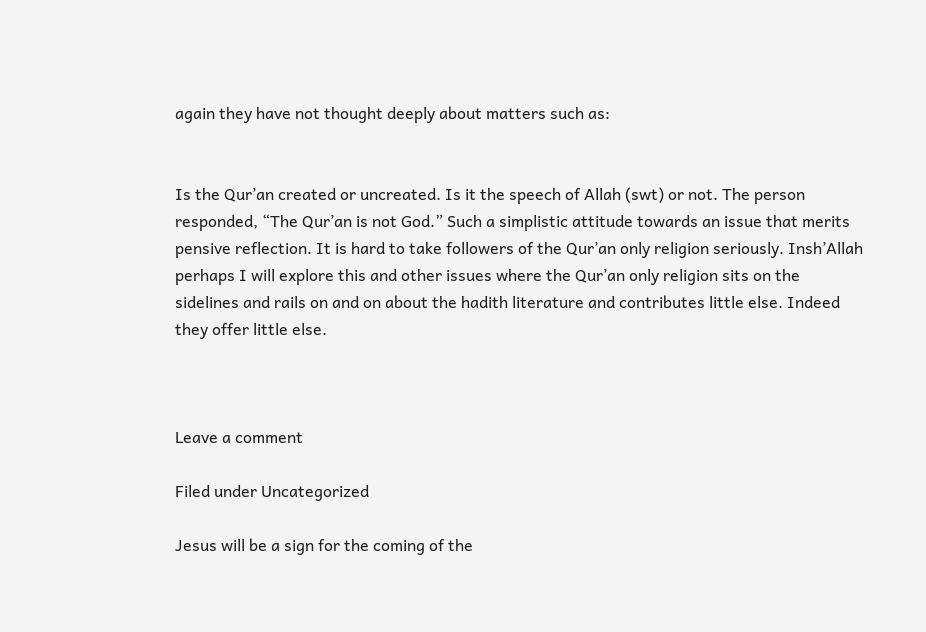again they have not thought deeply about matters such as:


Is the Qur’an created or uncreated. Is it the speech of Allah (swt) or not. The person responded, “The Qur’an is not God.” Such a simplistic attitude towards an issue that merits pensive reflection. It is hard to take followers of the Qur’an only religion seriously. Insh’Allah perhaps I will explore this and other issues where the Qur’an only religion sits on the sidelines and rails on and on about the hadith literature and contributes little else. Indeed they offer little else.



Leave a comment

Filed under Uncategorized

Jesus will be a sign for the coming of the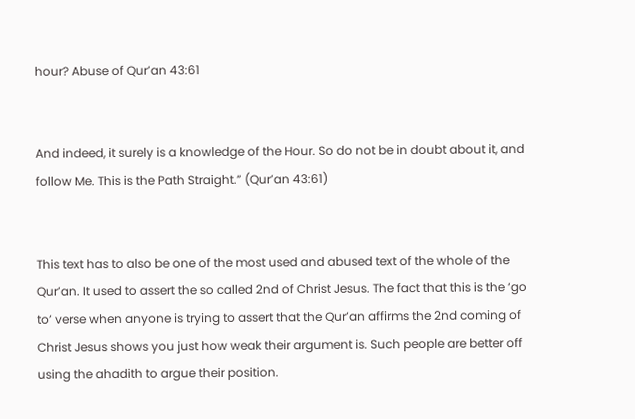hour? Abuse of Qur’an 43:61


And indeed, it surely is a knowledge of the Hour. So do not be in doubt about it, and follow Me. This is the Path Straight.” (Qur’an 43:61)


This text has to also be one of the most used and abused text of the whole of the Qur’an. It used to assert the so called 2nd of Christ Jesus. The fact that this is the ‘go to’ verse when anyone is trying to assert that the Qur’an affirms the 2nd coming of Christ Jesus shows you just how weak their argument is. Such people are better off using the ahadith to argue their position.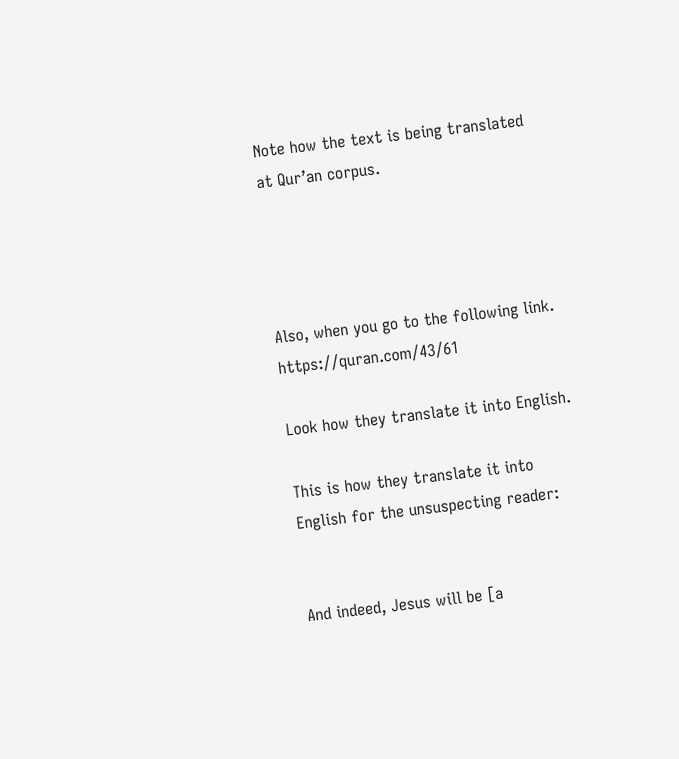Note how the text is being translated at Qur’an corpus.




Also, when you go to the following link. https://quran.com/43/61

Look how they translate it into English.

This is how they translate it into English for the unsuspecting reader:


And indeed, Jesus will be [a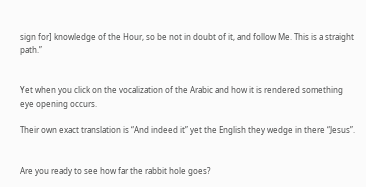sign for] knowledge of the Hour, so be not in doubt of it, and follow Me. This is a straight path.”


Yet when you click on the vocalization of the Arabic and how it is rendered something eye opening occurs.

Their own exact translation is “And indeed it” yet the English they wedge in there “Jesus”.


Are you ready to see how far the rabbit hole goes?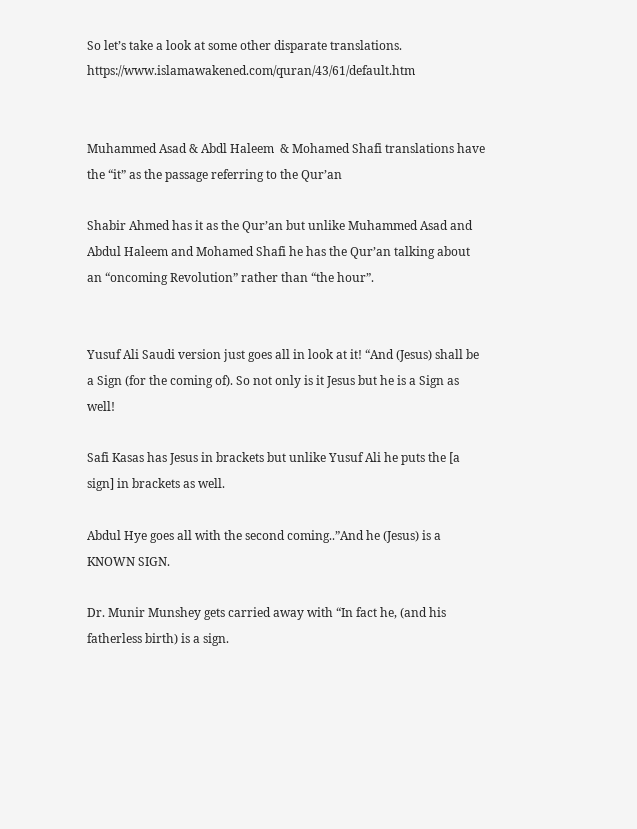So let’s take a look at some other disparate translations.  https://www.islamawakened.com/quran/43/61/default.htm


Muhammed Asad & Abdl Haleem  & Mohamed Shafi translations have the “it” as the passage referring to the Qur’an

Shabir Ahmed has it as the Qur’an but unlike Muhammed Asad and Abdul Haleem and Mohamed Shafi he has the Qur’an talking about an “oncoming Revolution” rather than “the hour”.


Yusuf Ali Saudi version just goes all in look at it! “And (Jesus) shall be a Sign (for the coming of). So not only is it Jesus but he is a Sign as well!

Safi Kasas has Jesus in brackets but unlike Yusuf Ali he puts the [a sign] in brackets as well.

Abdul Hye goes all with the second coming..”And he (Jesus) is a KNOWN SIGN.

Dr. Munir Munshey gets carried away with “In fact he, (and his fatherless birth) is a sign.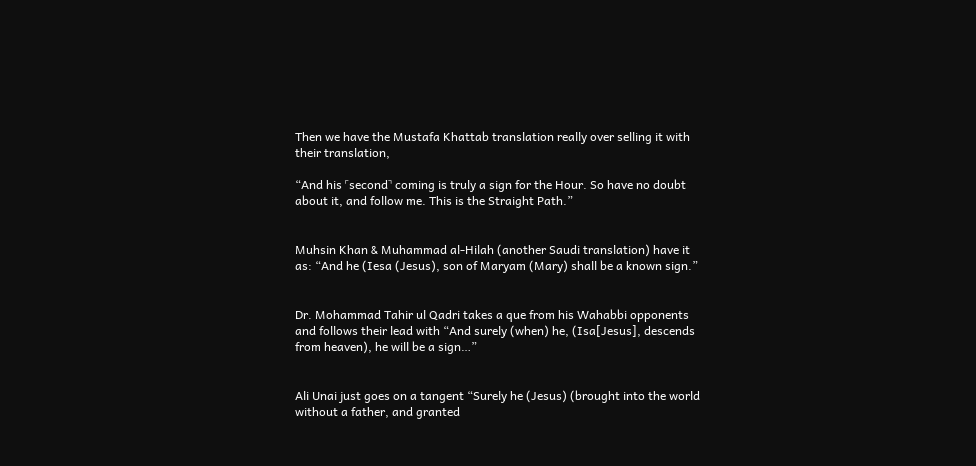Then we have the Mustafa Khattab translation really over selling it with their translation,

“And his ˹second˺ coming is truly a sign for the Hour. So have no doubt about it, and follow me. This is the Straight Path.”


Muhsin Khan & Muhammad al-Hilah (another Saudi translation) have it as: “And he (Iesa (Jesus), son of Maryam (Mary) shall be a known sign.”


Dr. Mohammad Tahir ul Qadri takes a que from his Wahabbi opponents and follows their lead with “And surely (when) he, (Isa[Jesus], descends from heaven), he will be a sign…”


Ali Unai just goes on a tangent “Surely he (Jesus) (brought into the world without a father, and granted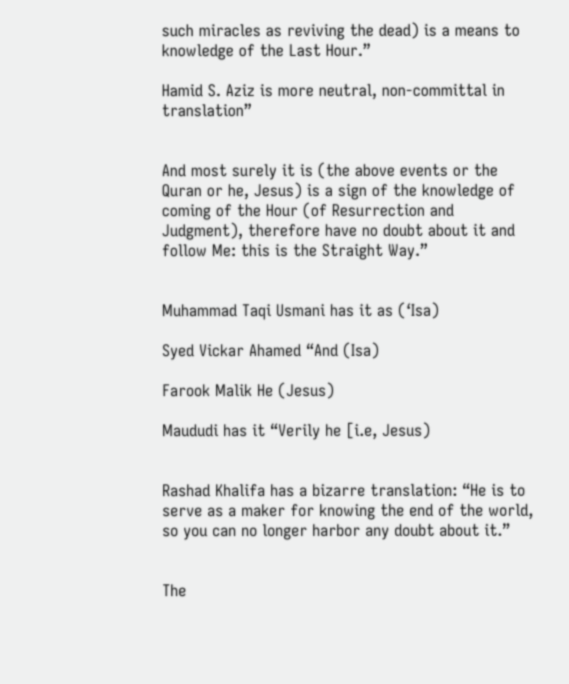such miracles as reviving the dead) is a means to knowledge of the Last Hour.”

Hamid S. Aziz is more neutral, non-committal in translation”


And most surely it is (the above events or the Quran or he, Jesus) is a sign of the knowledge of coming of the Hour (of Resurrection and Judgment), therefore have no doubt about it and follow Me: this is the Straight Way.”


Muhammad Taqi Usmani has it as (‘Isa)

Syed Vickar Ahamed “And (Isa)

Farook Malik He (Jesus)

Maududi has it “Verily he [i.e, Jesus)


Rashad Khalifa has a bizarre translation: “He is to serve as a maker for knowing the end of the world, so you can no longer harbor any doubt about it.”


The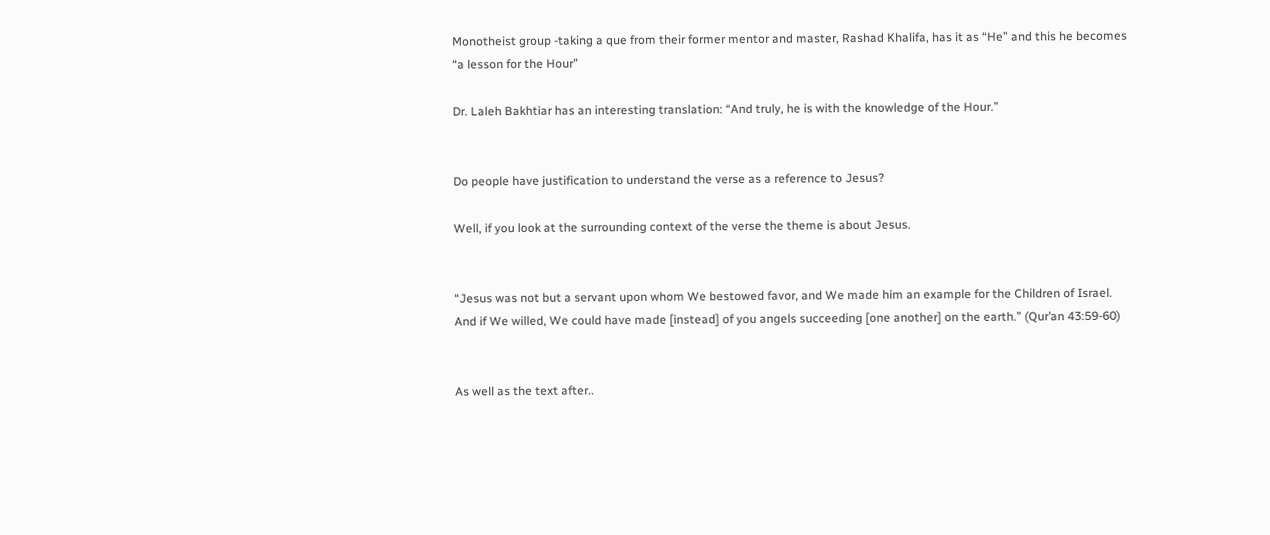Monotheist group -taking a que from their former mentor and master, Rashad Khalifa, has it as “He” and this he becomes “a lesson for the Hour”

Dr. Laleh Bakhtiar has an interesting translation: “And truly, he is with the knowledge of the Hour.”


Do people have justification to understand the verse as a reference to Jesus?

Well, if you look at the surrounding context of the verse the theme is about Jesus.


“Jesus was not but a servant upon whom We bestowed favor, and We made him an example for the Children of Israel. And if We willed, We could have made [instead] of you angels succeeding [one another] on the earth.” (Qur’an 43:59-60)


As well as the text after..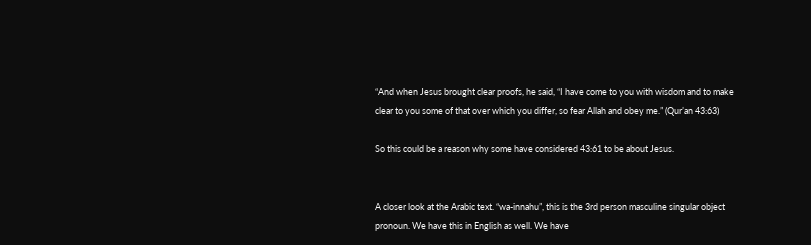“And when Jesus brought clear proofs, he said, “I have come to you with wisdom and to make clear to you some of that over which you differ, so fear Allah and obey me.” (Qur’an 43:63)

So this could be a reason why some have considered 43:61 to be about Jesus.


A closer look at the Arabic text. “wa-innahu”, this is the 3rd person masculine singular object pronoun. We have this in English as well. We have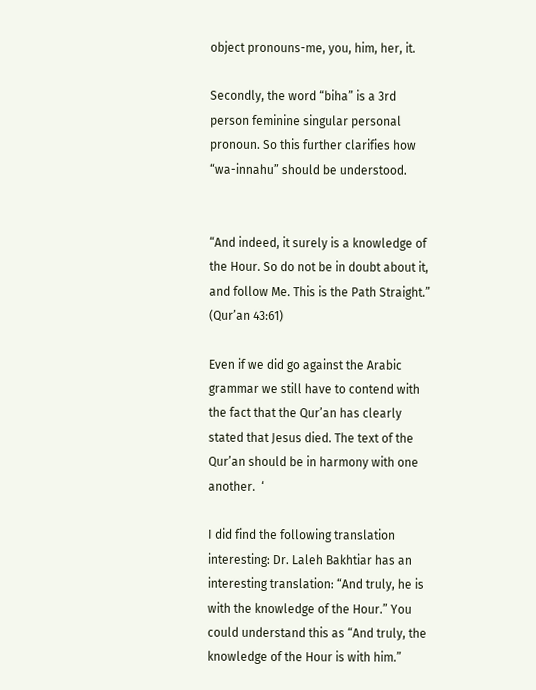object pronouns-me, you, him, her, it.

Secondly, the word “biha” is a 3rd person feminine singular personal pronoun. So this further clarifies how “wa-innahu” should be understood.


“And indeed, it surely is a knowledge of the Hour. So do not be in doubt about it, and follow Me. This is the Path Straight.” (Qur’an 43:61)

Even if we did go against the Arabic grammar we still have to contend with the fact that the Qur’an has clearly stated that Jesus died. The text of the Qur’an should be in harmony with one another.  ‘

I did find the following translation interesting: Dr. Laleh Bakhtiar has an interesting translation: “And truly, he is with the knowledge of the Hour.” You could understand this as “And truly, the knowledge of the Hour is with him.”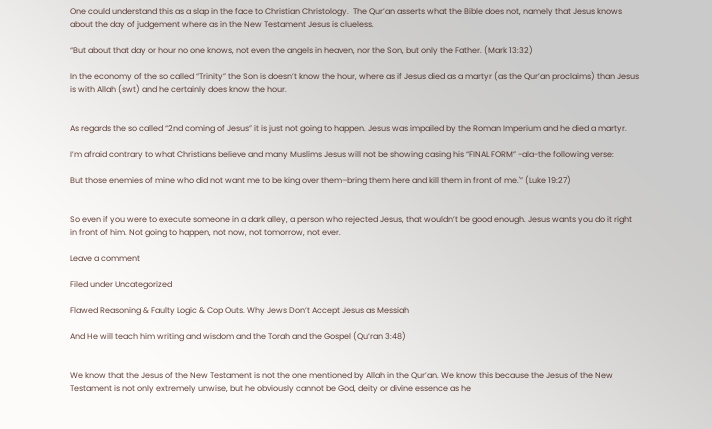One could understand this as a slap in the face to Christian Christology.  The Qur’an asserts what the Bible does not, namely that Jesus knows about the day of judgement where as in the New Testament Jesus is clueless.

“But about that day or hour no one knows, not even the angels in heaven, nor the Son, but only the Father. (Mark 13:32)

In the economy of the so called “Trinity” the Son is doesn’t know the hour, where as if Jesus died as a martyr (as the Qur’an proclaims) than Jesus is with Allah (swt) and he certainly does know the hour.


As regards the so called “2nd coming of Jesus” it is just not going to happen. Jesus was impailed by the Roman Imperium and he died a martyr.

I’m afraid contrary to what Christians believe and many Muslims Jesus will not be showing casing his “FINAL FORM” -ala-the following verse:

But those enemies of mine who did not want me to be king over them–bring them here and kill them in front of me.'” (Luke 19:27)


So even if you were to execute someone in a dark alley, a person who rejected Jesus, that wouldn’t be good enough. Jesus wants you do it right in front of him. Not going to happen, not now, not tomorrow, not ever.

Leave a comment

Filed under Uncategorized

Flawed Reasoning & Faulty Logic & Cop Outs. Why Jews Don’t Accept Jesus as Messiah

And He will teach him writing and wisdom and the Torah and the Gospel (Qu’ran 3:48)


We know that the Jesus of the New Testament is not the one mentioned by Allah in the Qur’an. We know this because the Jesus of the New Testament is not only extremely unwise, but he obviously cannot be God, deity or divine essence as he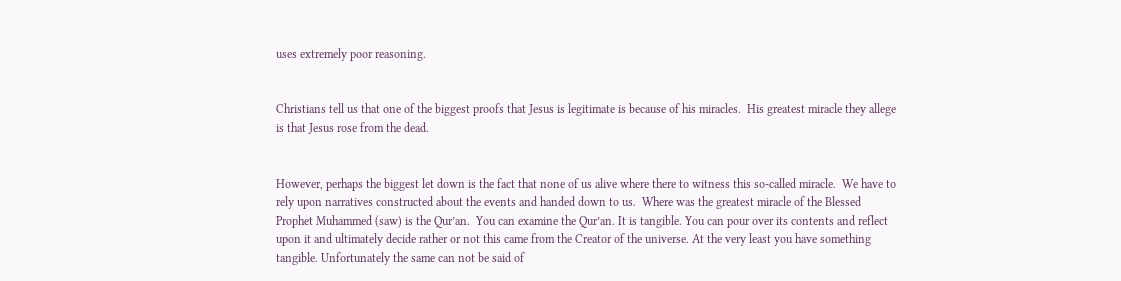uses extremely poor reasoning.


Christians tell us that one of the biggest proofs that Jesus is legitimate is because of his miracles.  His greatest miracle they allege is that Jesus rose from the dead.


However, perhaps the biggest let down is the fact that none of us alive where there to witness this so-called miracle.  We have to rely upon narratives constructed about the events and handed down to us.  Where was the greatest miracle of the Blessed Prophet Muhammed (saw) is the Qur’an.  You can examine the Qur’an. It is tangible. You can pour over its contents and reflect upon it and ultimately decide rather or not this came from the Creator of the universe. At the very least you have something tangible. Unfortunately the same can not be said of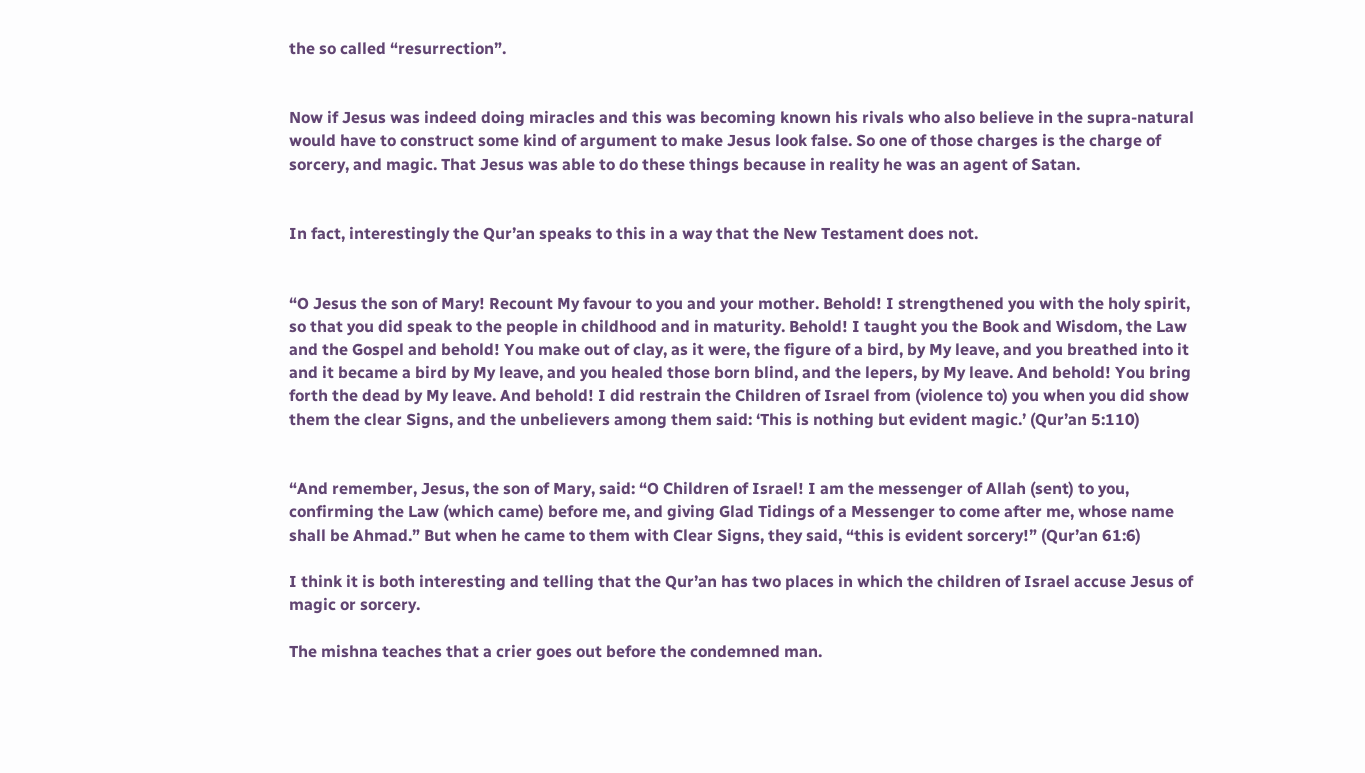the so called “resurrection”.


Now if Jesus was indeed doing miracles and this was becoming known his rivals who also believe in the supra-natural would have to construct some kind of argument to make Jesus look false. So one of those charges is the charge of sorcery, and magic. That Jesus was able to do these things because in reality he was an agent of Satan.


In fact, interestingly the Qur’an speaks to this in a way that the New Testament does not.


“O Jesus the son of Mary! Recount My favour to you and your mother. Behold! I strengthened you with the holy spirit, so that you did speak to the people in childhood and in maturity. Behold! I taught you the Book and Wisdom, the Law and the Gospel and behold! You make out of clay, as it were, the figure of a bird, by My leave, and you breathed into it and it became a bird by My leave, and you healed those born blind, and the lepers, by My leave. And behold! You bring forth the dead by My leave. And behold! I did restrain the Children of Israel from (violence to) you when you did show them the clear Signs, and the unbelievers among them said: ‘This is nothing but evident magic.’ (Qur’an 5:110)


“And remember, Jesus, the son of Mary, said: “O Children of Israel! I am the messenger of Allah (sent) to you, confirming the Law (which came) before me, and giving Glad Tidings of a Messenger to come after me, whose name shall be Ahmad.” But when he came to them with Clear Signs, they said, “this is evident sorcery!” (Qur’an 61:6)

I think it is both interesting and telling that the Qur’an has two places in which the children of Israel accuse Jesus of magic or sorcery.

The mishna teaches that a crier goes out before the condemned man.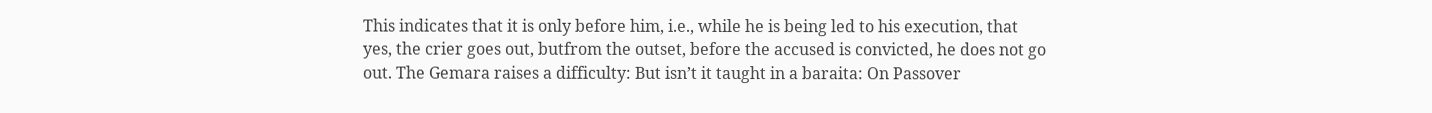This indicates that it is only before him, i.e., while he is being led to his execution, that yes, the crier goes out, butfrom the outset, before the accused is convicted, he does not go out. The Gemara raises a difficulty: But isn’t it taught in a baraita: On Passover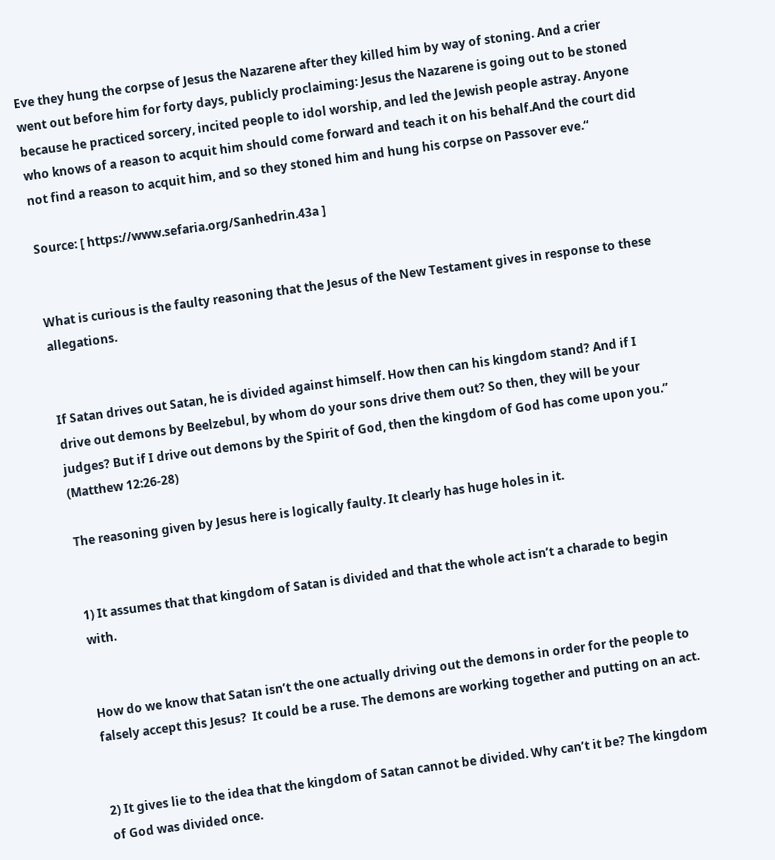Eve they hung the corpse of Jesus the Nazarene after they killed him by way of stoning. And a crier went out before him for forty days, publicly proclaiming: Jesus the Nazarene is going out to be stoned because he practiced sorcery, incited people to idol worship, and led the Jewish people astray. Anyone who knows of a reason to acquit him should come forward and teach it on his behalf.And the court did not find a reason to acquit him, and so they stoned him and hung his corpse on Passover eve.“

Source: [ https://www.sefaria.org/Sanhedrin.43a ]


What is curious is the faulty reasoning that the Jesus of the New Testament gives in response to these allegations.


If Satan drives out Satan, he is divided against himself. How then can his kingdom stand? And if I drive out demons by Beelzebul, by whom do your sons drive them out? So then, they will be your judges? But if I drive out demons by the Spirit of God, then the kingdom of God has come upon you.” (Matthew 12:26-28)

The reasoning given by Jesus here is logically faulty. It clearly has huge holes in it.


1) It assumes that that kingdom of Satan is divided and that the whole act isn’t a charade to begin with.


How do we know that Satan isn’t the one actually driving out the demons in order for the people to falsely accept this Jesus?  It could be a ruse. The demons are working together and putting on an act.


2) It gives lie to the idea that the kingdom of Satan cannot be divided. Why can’t it be? The kingdom of God was divided once.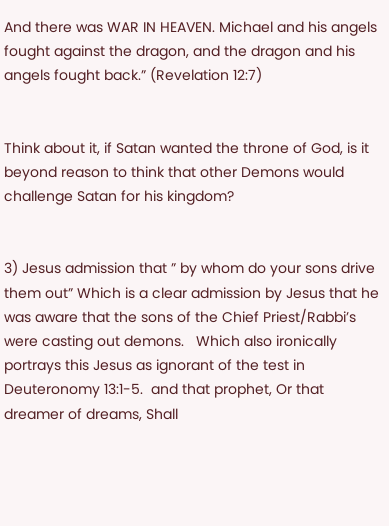And there was WAR IN HEAVEN. Michael and his angels fought against the dragon, and the dragon and his angels fought back.” (Revelation 12:7)


Think about it, if Satan wanted the throne of God, is it beyond reason to think that other Demons would challenge Satan for his kingdom?


3) Jesus admission that ” by whom do your sons drive them out” Which is a clear admission by Jesus that he was aware that the sons of the Chief Priest/Rabbi’s were casting out demons.   Which also ironically portrays this Jesus as ignorant of the test in Deuteronomy 13:1-5.  and that prophet, Or that dreamer of dreams, Shall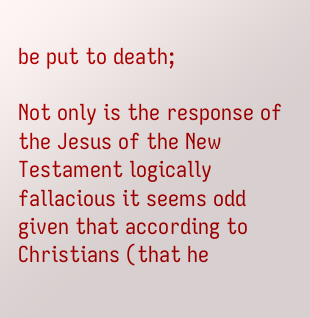be put to death;

Not only is the response of the Jesus of the New Testament logically fallacious it seems odd given that according to Christians (that he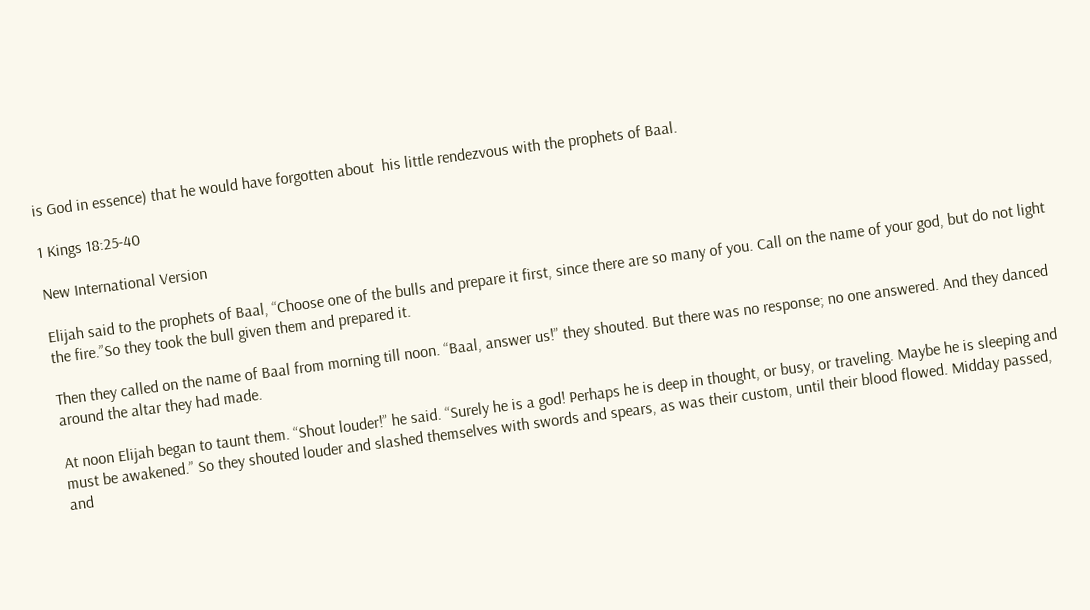is God in essence) that he would have forgotten about  his little rendezvous with the prophets of Baal.

1 Kings 18:25-40

New International Version

Elijah said to the prophets of Baal, “Choose one of the bulls and prepare it first, since there are so many of you. Call on the name of your god, but do not light the fire.”So they took the bull given them and prepared it.

Then they called on the name of Baal from morning till noon. “Baal, answer us!” they shouted. But there was no response; no one answered. And they danced around the altar they had made.

At noon Elijah began to taunt them. “Shout louder!” he said. “Surely he is a god! Perhaps he is deep in thought, or busy, or traveling. Maybe he is sleeping and must be awakened.” So they shouted louder and slashed themselves with swords and spears, as was their custom, until their blood flowed. Midday passed, and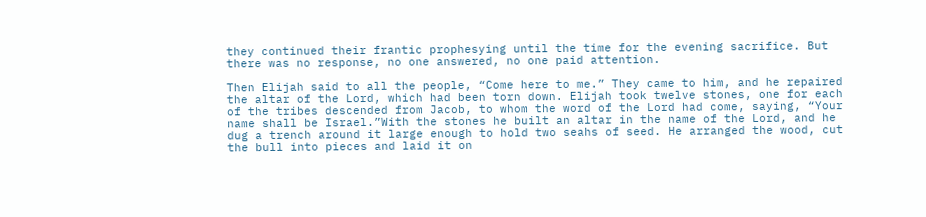they continued their frantic prophesying until the time for the evening sacrifice. But there was no response, no one answered, no one paid attention.

Then Elijah said to all the people, “Come here to me.” They came to him, and he repaired the altar of the Lord, which had been torn down. Elijah took twelve stones, one for each of the tribes descended from Jacob, to whom the word of the Lord had come, saying, “Your name shall be Israel.”With the stones he built an altar in the name of the Lord, and he dug a trench around it large enough to hold two seahs of seed. He arranged the wood, cut the bull into pieces and laid it on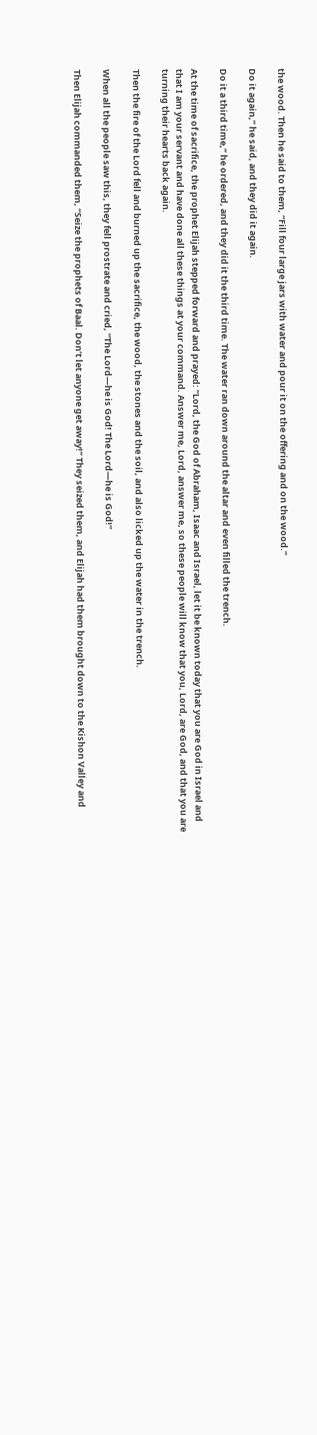the wood. Then he said to them, “Fill four large jars with water and pour it on the offering and on the wood.”

Do it again,” he said, and they did it again.

Do it a third time,” he ordered, and they did it the third time. The water ran down around the altar and even filled the trench.

At the time of sacrifice, the prophet Elijah stepped forward and prayed: “Lord, the God of Abraham, Isaac and Israel, let it be known today that you are God in Israel and that I am your servant and have done all these things at your command. Answer me, Lord, answer me, so these people will know that you, Lord, are God, and that you are turning their hearts back again.

Then the fire of the Lord fell and burned up the sacrifice, the wood, the stones and the soil, and also licked up the water in the trench.

When all the people saw this, they fell prostrate and cried, “The Lord—he is God! The Lord—he is God!”

Then Elijah commanded them, “Seize the prophets of Baal. Don’t let anyone get away!” They seized them, and Elijah had them brought down to the Kishon Valley and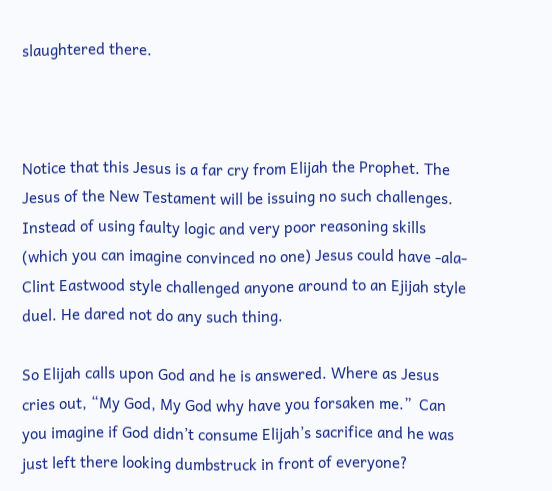slaughtered there.



Notice that this Jesus is a far cry from Elijah the Prophet. The Jesus of the New Testament will be issuing no such challenges. Instead of using faulty logic and very poor reasoning skills (which you can imagine convinced no one) Jesus could have -ala-Clint Eastwood style challenged anyone around to an Ejijah style duel. He dared not do any such thing.

So Elijah calls upon God and he is answered. Where as Jesus cries out, “My God, My God why have you forsaken me.”  Can you imagine if God didn’t consume Elijah’s sacrifice and he was just left there looking dumbstruck in front of everyone?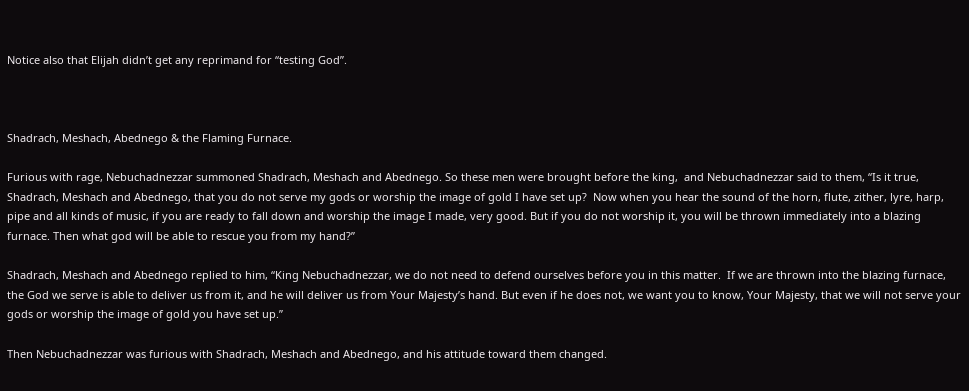Notice also that Elijah didn’t get any reprimand for “testing God”.



Shadrach, Meshach, Abednego & the Flaming Furnace.

Furious with rage, Nebuchadnezzar summoned Shadrach, Meshach and Abednego. So these men were brought before the king,  and Nebuchadnezzar said to them, “Is it true, Shadrach, Meshach and Abednego, that you do not serve my gods or worship the image of gold I have set up?  Now when you hear the sound of the horn, flute, zither, lyre, harp, pipe and all kinds of music, if you are ready to fall down and worship the image I made, very good. But if you do not worship it, you will be thrown immediately into a blazing furnace. Then what god will be able to rescue you from my hand?”

Shadrach, Meshach and Abednego replied to him, “King Nebuchadnezzar, we do not need to defend ourselves before you in this matter.  If we are thrown into the blazing furnace, the God we serve is able to deliver us from it, and he will deliver us from Your Majesty’s hand. But even if he does not, we want you to know, Your Majesty, that we will not serve your gods or worship the image of gold you have set up.”

Then Nebuchadnezzar was furious with Shadrach, Meshach and Abednego, and his attitude toward them changed.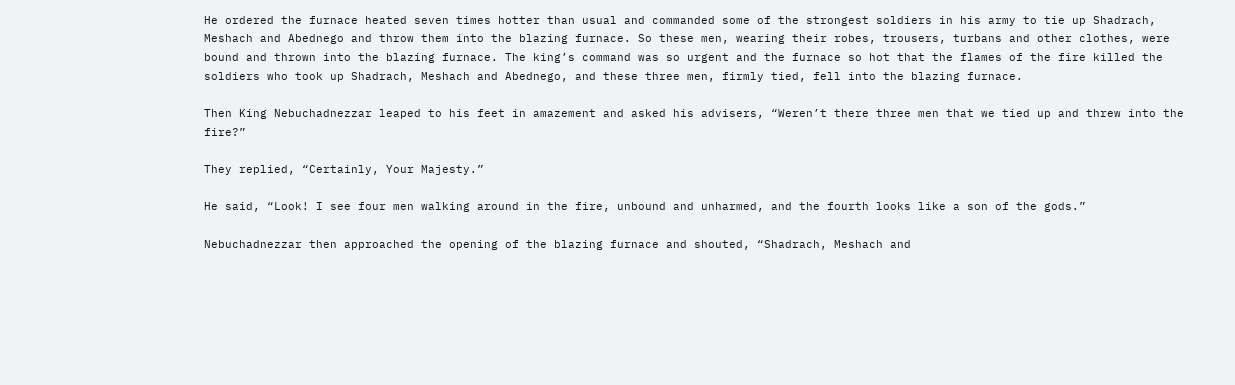He ordered the furnace heated seven times hotter than usual and commanded some of the strongest soldiers in his army to tie up Shadrach, Meshach and Abednego and throw them into the blazing furnace. So these men, wearing their robes, trousers, turbans and other clothes, were bound and thrown into the blazing furnace. The king’s command was so urgent and the furnace so hot that the flames of the fire killed the soldiers who took up Shadrach, Meshach and Abednego, and these three men, firmly tied, fell into the blazing furnace.

Then King Nebuchadnezzar leaped to his feet in amazement and asked his advisers, “Weren’t there three men that we tied up and threw into the fire?”

They replied, “Certainly, Your Majesty.”

He said, “Look! I see four men walking around in the fire, unbound and unharmed, and the fourth looks like a son of the gods.”

Nebuchadnezzar then approached the opening of the blazing furnace and shouted, “Shadrach, Meshach and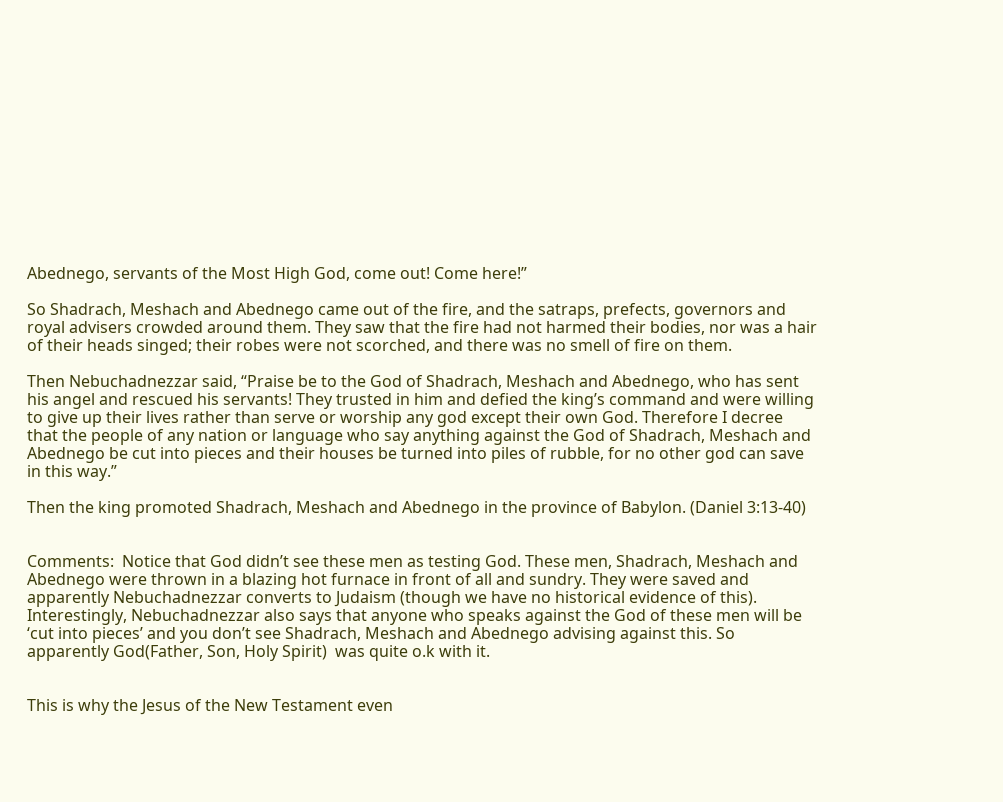Abednego, servants of the Most High God, come out! Come here!”

So Shadrach, Meshach and Abednego came out of the fire, and the satraps, prefects, governors and royal advisers crowded around them. They saw that the fire had not harmed their bodies, nor was a hair of their heads singed; their robes were not scorched, and there was no smell of fire on them.

Then Nebuchadnezzar said, “Praise be to the God of Shadrach, Meshach and Abednego, who has sent his angel and rescued his servants! They trusted in him and defied the king’s command and were willing to give up their lives rather than serve or worship any god except their own God. Therefore I decree that the people of any nation or language who say anything against the God of Shadrach, Meshach and Abednego be cut into pieces and their houses be turned into piles of rubble, for no other god can save in this way.”

Then the king promoted Shadrach, Meshach and Abednego in the province of Babylon. (Daniel 3:13-40)


Comments:  Notice that God didn’t see these men as testing God. These men, Shadrach, Meshach and Abednego were thrown in a blazing hot furnace in front of all and sundry. They were saved and apparently Nebuchadnezzar converts to Judaism (though we have no historical evidence of this). Interestingly, Nebuchadnezzar also says that anyone who speaks against the God of these men will be ‘cut into pieces’ and you don’t see Shadrach, Meshach and Abednego advising against this. So apparently God(Father, Son, Holy Spirit)  was quite o.k with it.


This is why the Jesus of the New Testament even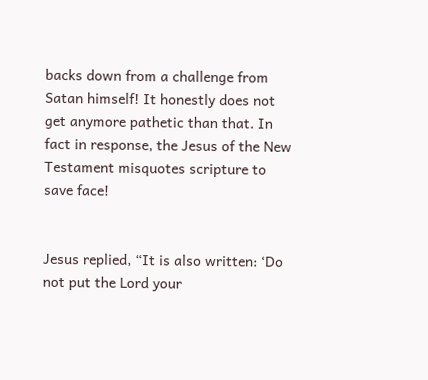backs down from a challenge from Satan himself! It honestly does not get anymore pathetic than that. In fact in response, the Jesus of the New Testament misquotes scripture to save face!


Jesus replied, “It is also written: ‘Do not put the Lord your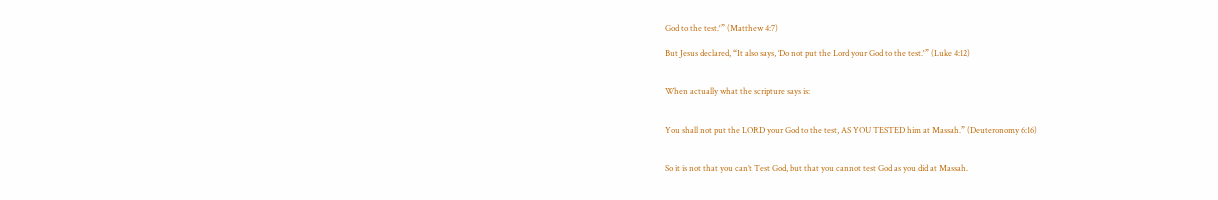God to the test.'” (Matthew 4:7)

But Jesus declared, “It also says, ‘Do not put the Lord your God to the test.'” (Luke 4:12)


When actually what the scripture says is:


You shall not put the LORD your God to the test, AS YOU TESTED him at Massah.” (Deuteronomy 6:16)


So it is not that you can’t Test God, but that you cannot test God as you did at Massah.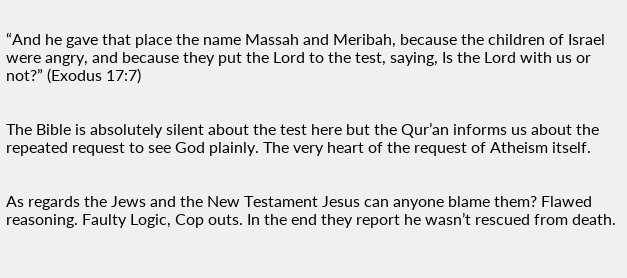“And he gave that place the name Massah and Meribah, because the children of Israel were angry, and because they put the Lord to the test, saying, Is the Lord with us or not?” (Exodus 17:7)


The Bible is absolutely silent about the test here but the Qur’an informs us about the repeated request to see God plainly. The very heart of the request of Atheism itself.


As regards the Jews and the New Testament Jesus can anyone blame them? Flawed reasoning. Faulty Logic, Cop outs. In the end they report he wasn’t rescued from death.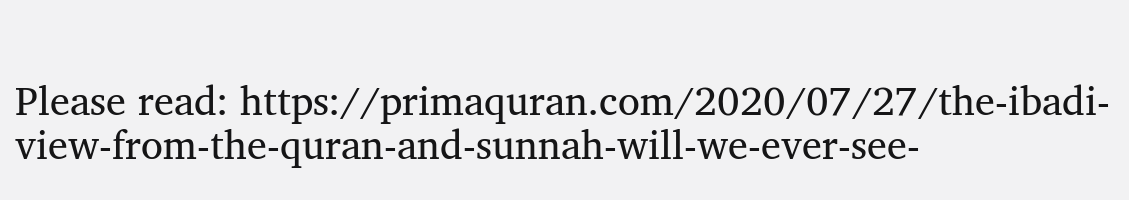Please read: https://primaquran.com/2020/07/27/the-ibadi-view-from-the-quran-and-sunnah-will-we-ever-see-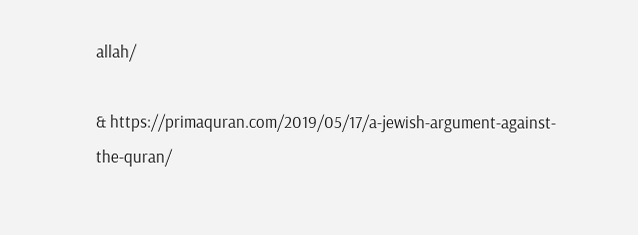allah/

& https://primaquran.com/2019/05/17/a-jewish-argument-against-the-quran/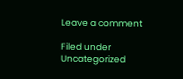Leave a comment

Filed under Uncategorized